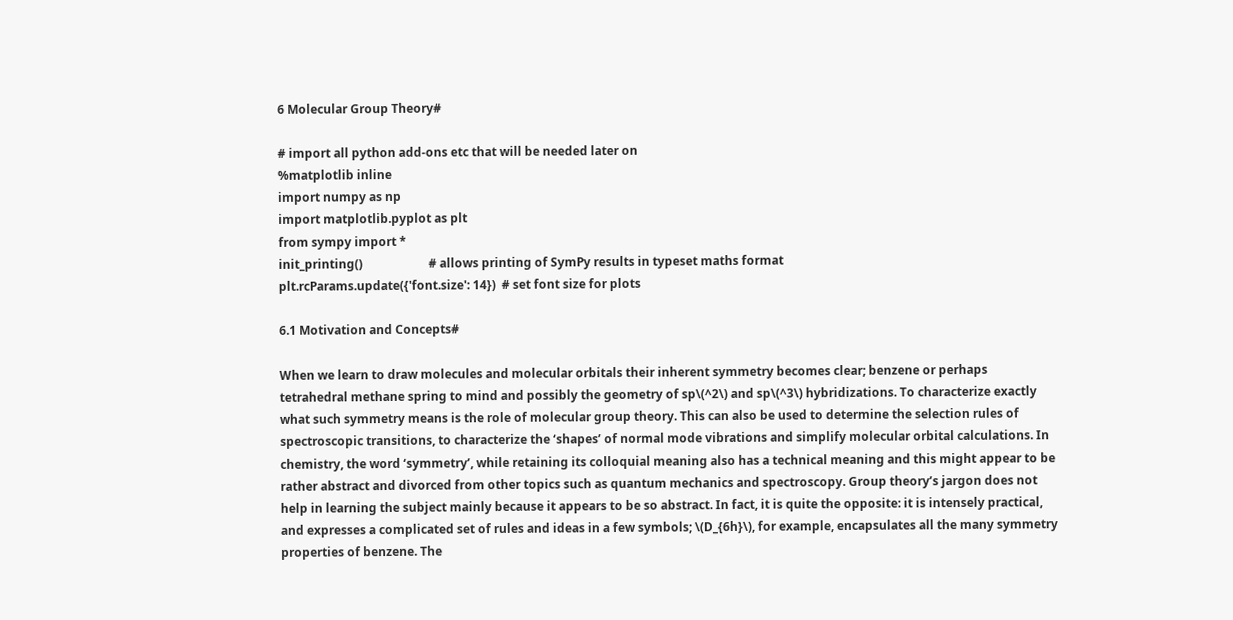6 Molecular Group Theory#

# import all python add-ons etc that will be needed later on
%matplotlib inline
import numpy as np
import matplotlib.pyplot as plt
from sympy import *
init_printing()                      # allows printing of SymPy results in typeset maths format
plt.rcParams.update({'font.size': 14})  # set font size for plots

6.1 Motivation and Concepts#

When we learn to draw molecules and molecular orbitals their inherent symmetry becomes clear; benzene or perhaps tetrahedral methane spring to mind and possibly the geometry of sp\(^2\) and sp\(^3\) hybridizations. To characterize exactly what such symmetry means is the role of molecular group theory. This can also be used to determine the selection rules of spectroscopic transitions, to characterize the ‘shapes’ of normal mode vibrations and simplify molecular orbital calculations. In chemistry, the word ‘symmetry’, while retaining its colloquial meaning also has a technical meaning and this might appear to be rather abstract and divorced from other topics such as quantum mechanics and spectroscopy. Group theory’s jargon does not help in learning the subject mainly because it appears to be so abstract. In fact, it is quite the opposite: it is intensely practical, and expresses a complicated set of rules and ideas in a few symbols; \(D_{6h}\), for example, encapsulates all the many symmetry properties of benzene. The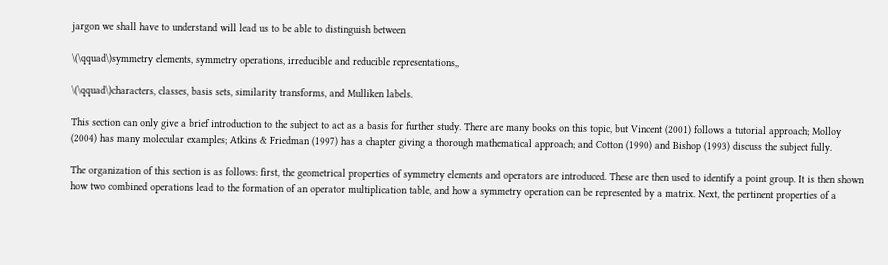jargon we shall have to understand will lead us to be able to distinguish between

\(\qquad\)symmetry elements, symmetry operations, irreducible and reducible representations,,

\(\qquad\)characters, classes, basis sets, similarity transforms, and Mulliken labels.

This section can only give a brief introduction to the subject to act as a basis for further study. There are many books on this topic, but Vincent (2001) follows a tutorial approach; Molloy (2004) has many molecular examples; Atkins & Friedman (1997) has a chapter giving a thorough mathematical approach; and Cotton (1990) and Bishop (1993) discuss the subject fully.

The organization of this section is as follows: first, the geometrical properties of symmetry elements and operators are introduced. These are then used to identify a point group. It is then shown how two combined operations lead to the formation of an operator multiplication table, and how a symmetry operation can be represented by a matrix. Next, the pertinent properties of a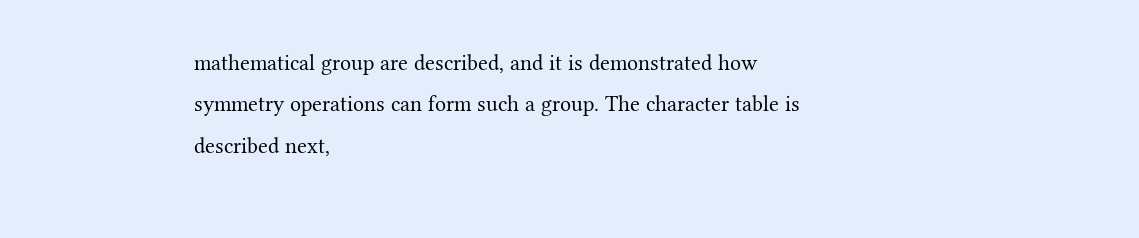mathematical group are described, and it is demonstrated how symmetry operations can form such a group. The character table is described next,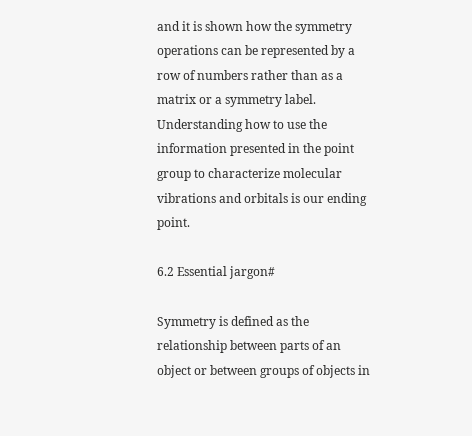and it is shown how the symmetry operations can be represented by a row of numbers rather than as a matrix or a symmetry label. Understanding how to use the information presented in the point group to characterize molecular vibrations and orbitals is our ending point.

6.2 Essential jargon#

Symmetry is defined as the relationship between parts of an object or between groups of objects in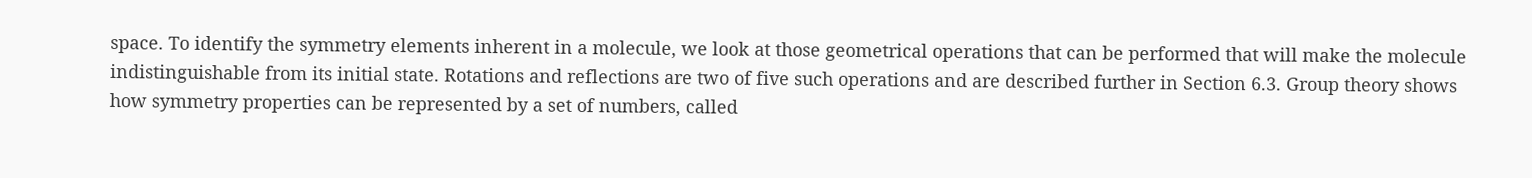space. To identify the symmetry elements inherent in a molecule, we look at those geometrical operations that can be performed that will make the molecule indistinguishable from its initial state. Rotations and reflections are two of five such operations and are described further in Section 6.3. Group theory shows how symmetry properties can be represented by a set of numbers, called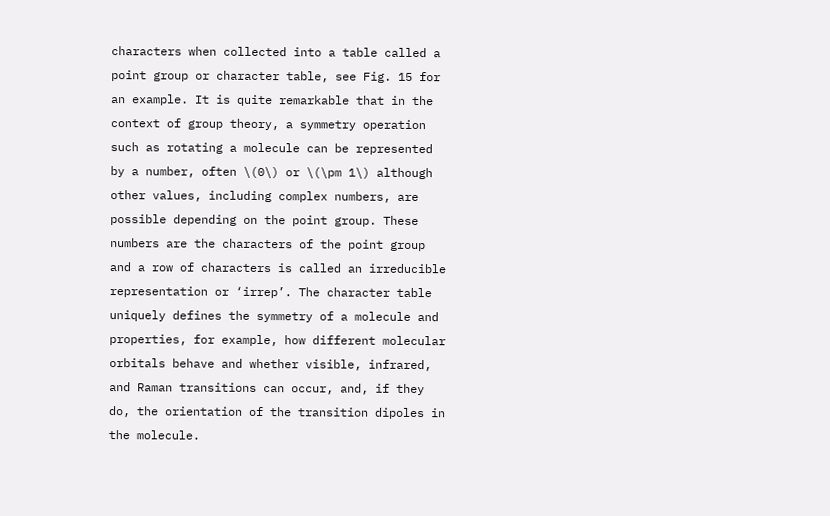characters when collected into a table called a point group or character table, see Fig. 15 for an example. It is quite remarkable that in the context of group theory, a symmetry operation such as rotating a molecule can be represented by a number, often \(0\) or \(\pm 1\) although other values, including complex numbers, are possible depending on the point group. These numbers are the characters of the point group and a row of characters is called an irreducible representation or ‘irrep’. The character table uniquely defines the symmetry of a molecule and properties, for example, how different molecular orbitals behave and whether visible, infrared, and Raman transitions can occur, and, if they do, the orientation of the transition dipoles in the molecule.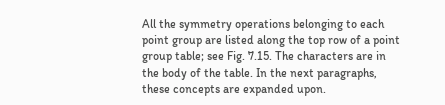All the symmetry operations belonging to each point group are listed along the top row of a point group table; see Fig. 7.15. The characters are in the body of the table. In the next paragraphs, these concepts are expanded upon.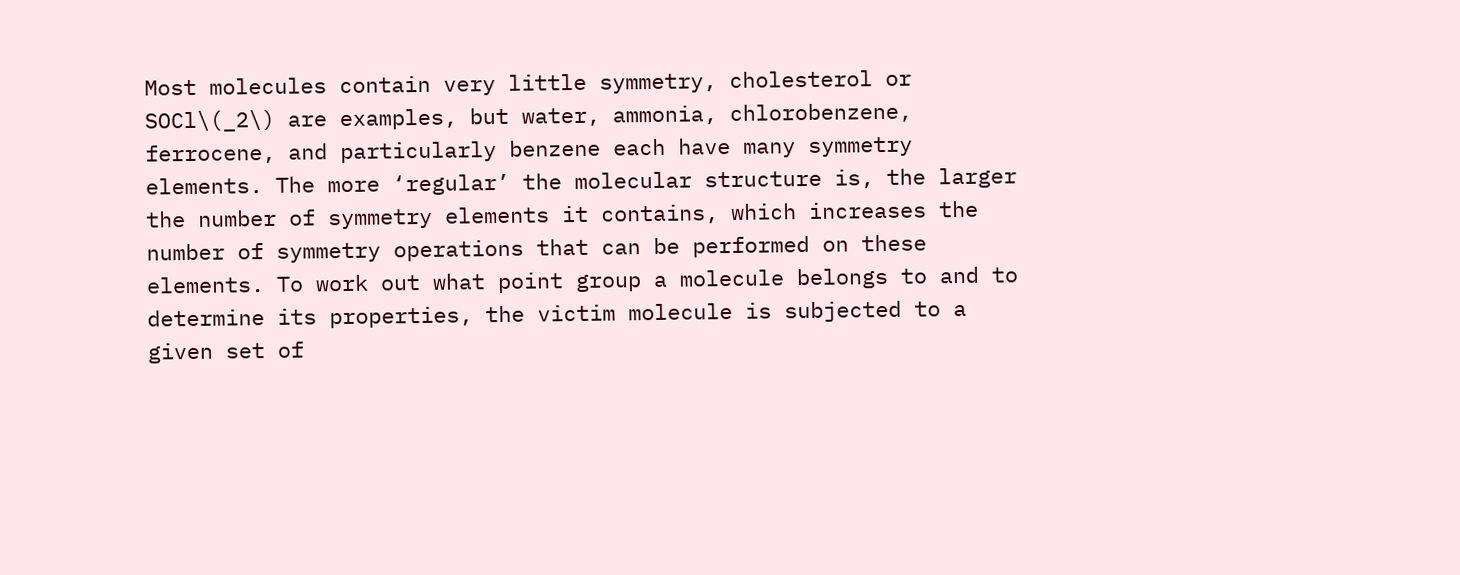Most molecules contain very little symmetry, cholesterol or SOCl\(_2\) are examples, but water, ammonia, chlorobenzene, ferrocene, and particularly benzene each have many symmetry elements. The more ‘regular’ the molecular structure is, the larger the number of symmetry elements it contains, which increases the number of symmetry operations that can be performed on these elements. To work out what point group a molecule belongs to and to determine its properties, the victim molecule is subjected to a given set of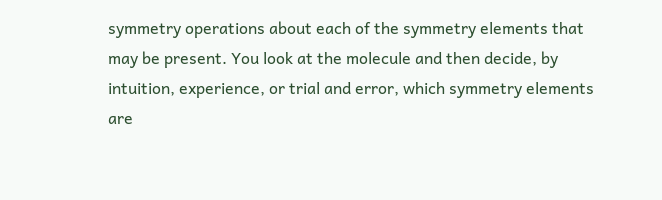symmetry operations about each of the symmetry elements that may be present. You look at the molecule and then decide, by intuition, experience, or trial and error, which symmetry elements are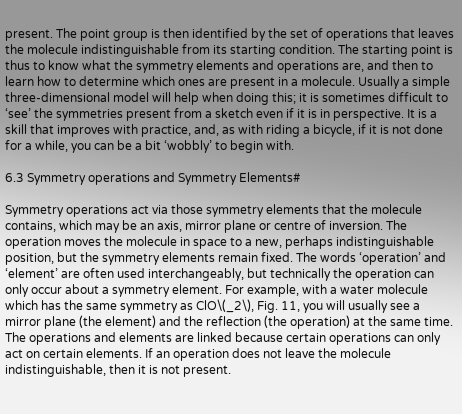present. The point group is then identified by the set of operations that leaves the molecule indistinguishable from its starting condition. The starting point is thus to know what the symmetry elements and operations are, and then to learn how to determine which ones are present in a molecule. Usually a simple three-dimensional model will help when doing this; it is sometimes difficult to ‘see’ the symmetries present from a sketch even if it is in perspective. It is a skill that improves with practice, and, as with riding a bicycle, if it is not done for a while, you can be a bit ‘wobbly’ to begin with.

6.3 Symmetry operations and Symmetry Elements#

Symmetry operations act via those symmetry elements that the molecule contains, which may be an axis, mirror plane or centre of inversion. The operation moves the molecule in space to a new, perhaps indistinguishable position, but the symmetry elements remain fixed. The words ‘operation’ and ‘element’ are often used interchangeably, but technically the operation can only occur about a symmetry element. For example, with a water molecule which has the same symmetry as ClO\(_2\), Fig. 11, you will usually see a mirror plane (the element) and the reflection (the operation) at the same time. The operations and elements are linked because certain operations can only act on certain elements. If an operation does not leave the molecule indistinguishable, then it is not present.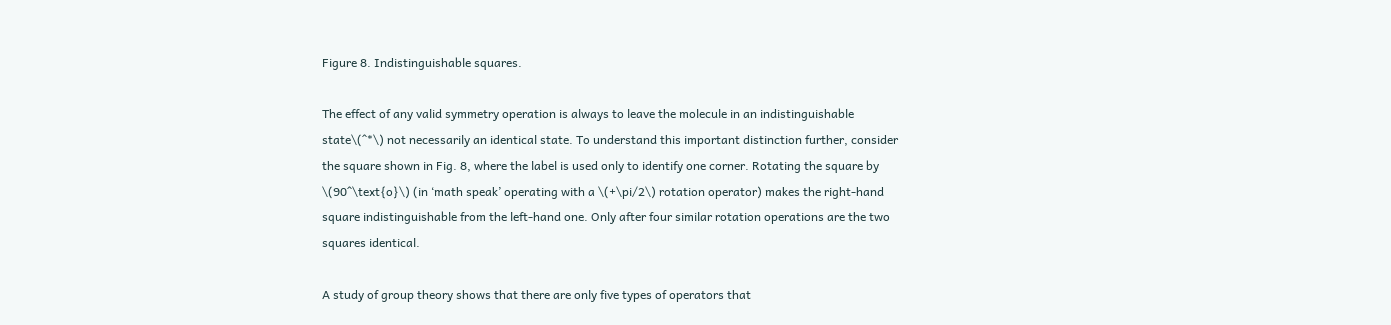Figure 8. Indistinguishable squares.

The effect of any valid symmetry operation is always to leave the molecule in an indistinguishable state\(^*\) not necessarily an identical state. To understand this important distinction further, consider the square shown in Fig. 8, where the label is used only to identify one corner. Rotating the square by \(90^\text{o}\) (in ‘math speak’ operating with a \(+\pi/2\) rotation operator) makes the right-hand square indistinguishable from the left-hand one. Only after four similar rotation operations are the two squares identical.

A study of group theory shows that there are only five types of operators that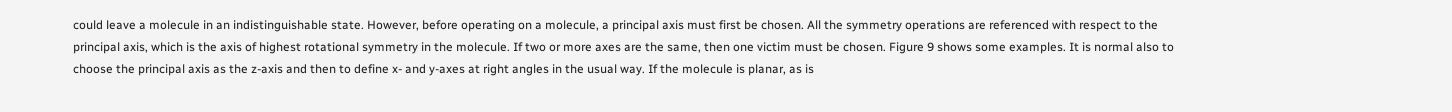could leave a molecule in an indistinguishable state. However, before operating on a molecule, a principal axis must first be chosen. All the symmetry operations are referenced with respect to the principal axis, which is the axis of highest rotational symmetry in the molecule. If two or more axes are the same, then one victim must be chosen. Figure 9 shows some examples. It is normal also to choose the principal axis as the z-axis and then to define x- and y-axes at right angles in the usual way. If the molecule is planar, as is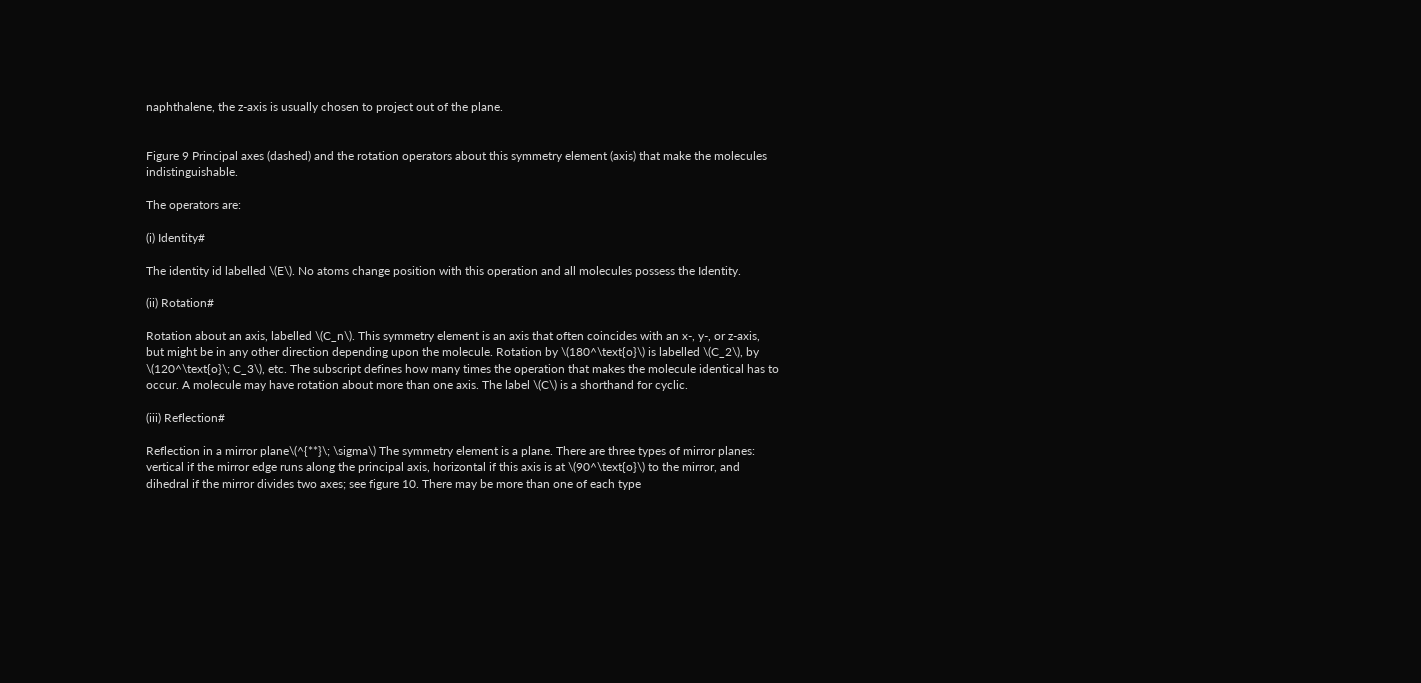naphthalene, the z-axis is usually chosen to project out of the plane.


Figure 9 Principal axes (dashed) and the rotation operators about this symmetry element (axis) that make the molecules indistinguishable.

The operators are:

(i) Identity#

The identity id labelled \(E\). No atoms change position with this operation and all molecules possess the Identity.

(ii) Rotation#

Rotation about an axis, labelled \(C_n\). This symmetry element is an axis that often coincides with an x-, y-, or z-axis, but might be in any other direction depending upon the molecule. Rotation by \(180^\text{o}\) is labelled \(C_2\), by \(120^\text{o}\; C_3\), etc. The subscript defines how many times the operation that makes the molecule identical has to occur. A molecule may have rotation about more than one axis. The label \(C\) is a shorthand for cyclic.

(iii) Reflection#

Reflection in a mirror plane\(^{**}\; \sigma\) The symmetry element is a plane. There are three types of mirror planes: vertical if the mirror edge runs along the principal axis, horizontal if this axis is at \(90^\text{o}\) to the mirror, and dihedral if the mirror divides two axes; see figure 10. There may be more than one of each type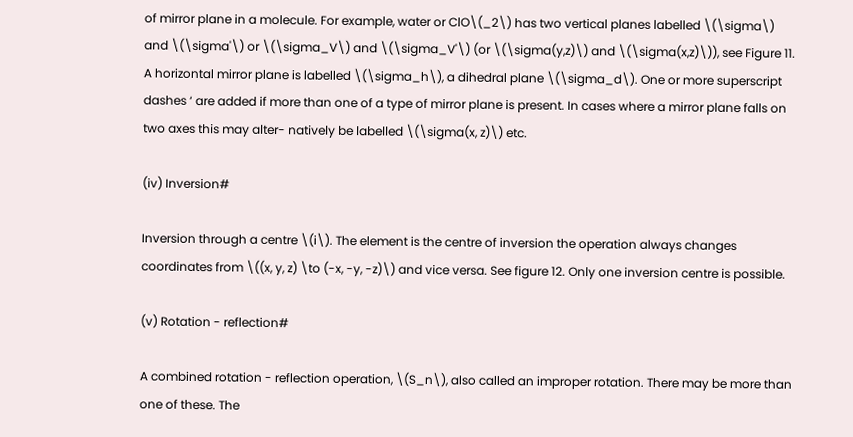of mirror plane in a molecule. For example, water or ClO\(_2\) has two vertical planes labelled \(\sigma\) and \(\sigma'\) or \(\sigma_V\) and \(\sigma_V'\) (or \(\sigma(y,z)\) and \(\sigma(x,z)\)), see Figure 11. A horizontal mirror plane is labelled \(\sigma_h\), a dihedral plane \(\sigma_d\). One or more superscript dashes ‘ are added if more than one of a type of mirror plane is present. In cases where a mirror plane falls on two axes this may alter- natively be labelled \(\sigma(x, z)\) etc.

(iv) Inversion#

Inversion through a centre \(i\). The element is the centre of inversion the operation always changes coordinates from \((x, y, z) \to (-x, -y, -z)\) and vice versa. See figure 12. Only one inversion centre is possible.

(v) Rotation - reflection#

A combined rotation - reflection operation, \(S_n\), also called an improper rotation. There may be more than one of these. The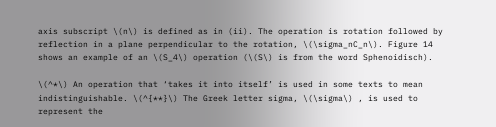axis subscript \(n\) is defined as in (ii). The operation is rotation followed by reflection in a plane perpendicular to the rotation, \(\sigma_nC_n\). Figure 14 shows an example of an \(S_4\) operation (\(S\) is from the word Sphenoidisch).

\(^*\) An operation that ‘takes it into itself’ is used in some texts to mean indistinguishable. \(^{**}\) The Greek letter sigma, \(\sigma\) , is used to represent the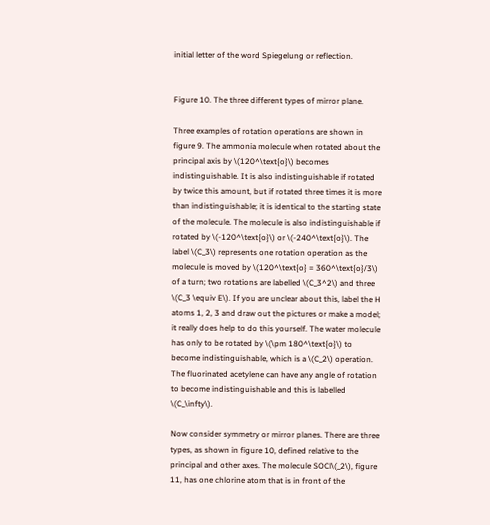initial letter of the word Spiegelung or reflection.


Figure 10. The three different types of mirror plane.

Three examples of rotation operations are shown in figure 9. The ammonia molecule when rotated about the principal axis by \(120^\text{o}\) becomes indistinguishable. It is also indistinguishable if rotated by twice this amount, but if rotated three times it is more than indistinguishable; it is identical to the starting state of the molecule. The molecule is also indistinguishable if rotated by \(-120^\text{o}\) or \(-240^\text{o}\). The label \(C_3\) represents one rotation operation as the molecule is moved by \(120^\text{o} = 360^\text{o}/3\) of a turn; two rotations are labelled \(C_3^2\) and three \(C_3 \equiv E\). If you are unclear about this, label the H atoms 1, 2, 3 and draw out the pictures or make a model; it really does help to do this yourself. The water molecule has only to be rotated by \(\pm 180^\text{o}\) to become indistinguishable, which is a \(C_2\) operation. The fluorinated acetylene can have any angle of rotation to become indistinguishable and this is labelled \(C_\infty\).

Now consider symmetry or mirror planes. There are three types, as shown in figure 10, defined relative to the principal and other axes. The molecule SOCl\(_2\), figure 11, has one chlorine atom that is in front of the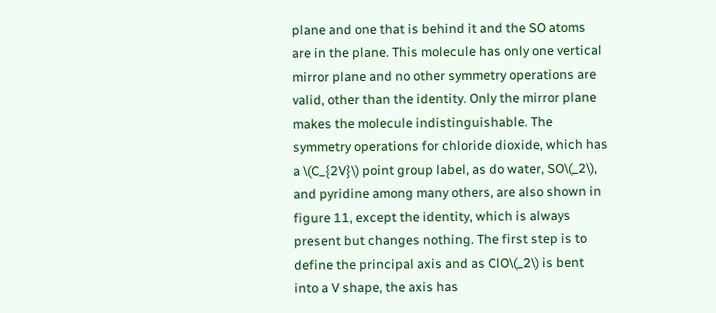plane and one that is behind it and the SO atoms are in the plane. This molecule has only one vertical mirror plane and no other symmetry operations are valid, other than the identity. Only the mirror plane makes the molecule indistinguishable. The symmetry operations for chloride dioxide, which has a \(C_{2V}\) point group label, as do water, SO\(_2\), and pyridine among many others, are also shown in figure 11, except the identity, which is always present but changes nothing. The first step is to define the principal axis and as ClO\(_2\) is bent into a V shape, the axis has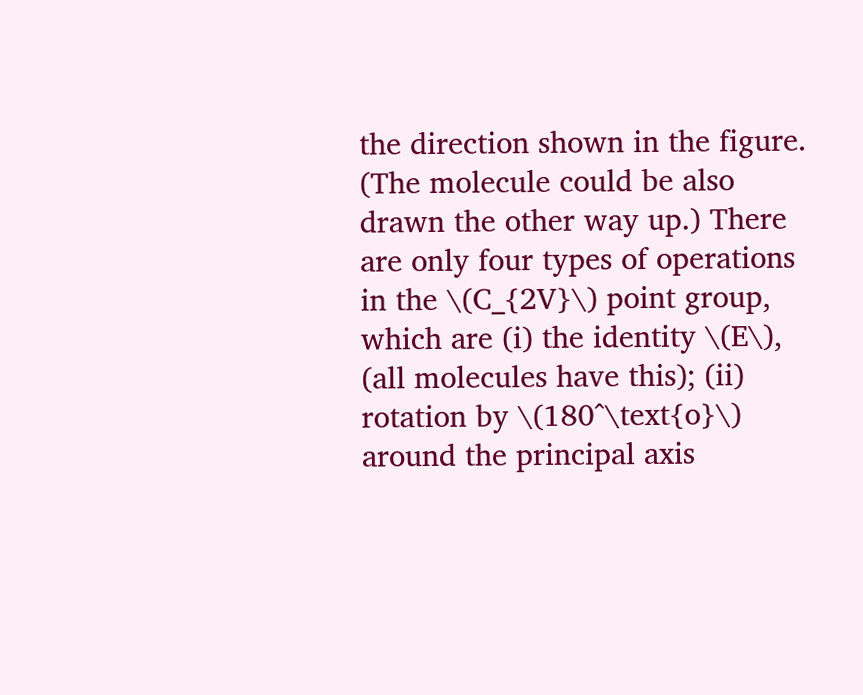the direction shown in the figure. (The molecule could be also drawn the other way up.) There are only four types of operations in the \(C_{2V}\) point group, which are (i) the identity \(E\), (all molecules have this); (ii) rotation by \(180^\text{o}\) around the principal axis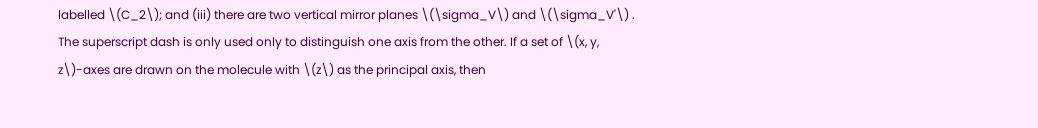labelled \(C_2\); and (iii) there are two vertical mirror planes \(\sigma_V\) and \(\sigma_V'\) . The superscript dash is only used only to distinguish one axis from the other. If a set of \(x, y, z\)-axes are drawn on the molecule with \(z\) as the principal axis, then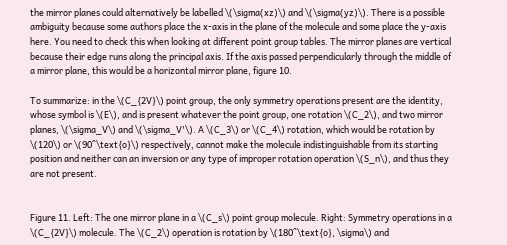the mirror planes could alternatively be labelled \(\sigma(xz)\) and \(\sigma(yz)\). There is a possible ambiguity because some authors place the x-axis in the plane of the molecule and some place the y-axis here. You need to check this when looking at different point group tables. The mirror planes are vertical because their edge runs along the principal axis. If the axis passed perpendicularly through the middle of a mirror plane, this would be a horizontal mirror plane, figure 10.

To summarize: in the \(C_{2V}\) point group, the only symmetry operations present are the identity, whose symbol is \(E\), and is present whatever the point group, one rotation \(C_2\), and two mirror planes, \(\sigma_V\) and \(\sigma_V'\). A \(C_3\) or \(C_4\) rotation, which would be rotation by \(120\) or \(90^\text{o}\) respectively, cannot make the molecule indistinguishable from its starting position and neither can an inversion or any type of improper rotation operation \(S_n\), and thus they are not present.


Figure 11. Left: The one mirror plane in a \(C_s\) point group molecule. Right: Symmetry operations in a \(C_{2V}\) molecule. The \(C_2\) operation is rotation by \(180^\text{o}, \sigma\) and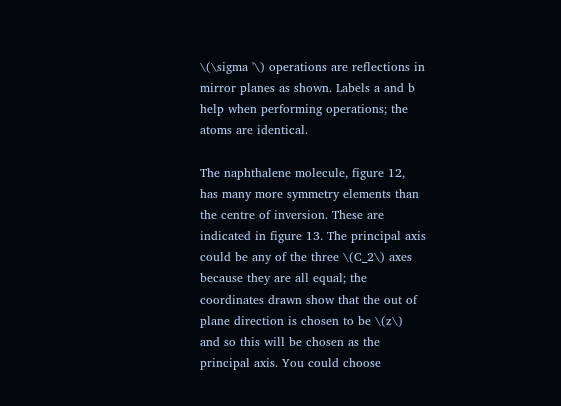\(\sigma '\) operations are reflections in mirror planes as shown. Labels a and b help when performing operations; the atoms are identical.

The naphthalene molecule, figure 12, has many more symmetry elements than the centre of inversion. These are indicated in figure 13. The principal axis could be any of the three \(C_2\) axes because they are all equal; the coordinates drawn show that the out of plane direction is chosen to be \(z\) and so this will be chosen as the principal axis. You could choose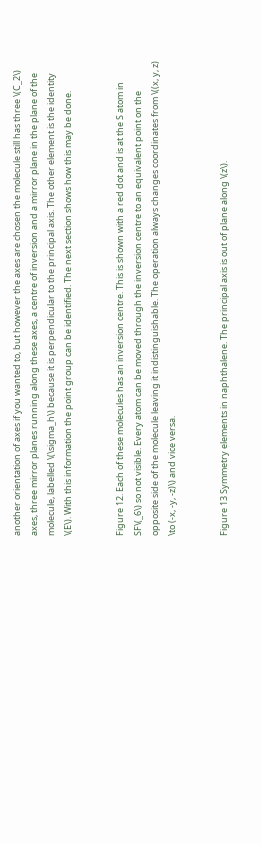another orientation of axes if you wanted to, but however the axes are chosen the molecule still has three \(C_2\) axes, three mirror planes running along these axes, a centre of inversion and a mirror plane in the plane of the molecule, labelled \(\sigma_h\) because it is perpendicular to the principal axis. The other element is the identity \(E\). With this information the point group can be identified. The next section shows how this may be done.


Figure 12. Each of these molecules has an inversion centre. This is shown with a red dot and is at the S atom in SF\(_6\) so not visible. Every atom can be moved through the inversion centre to an equivalent point on the opposite side of the molecule leaving it indistinguishable. The operation always changes coordinates from \((x, y, z) \to (-x, -y, -z)\) and vice versa.


Figure 13 Symmetry elements in naphthalene. The principal axis is out of plane along \(z\).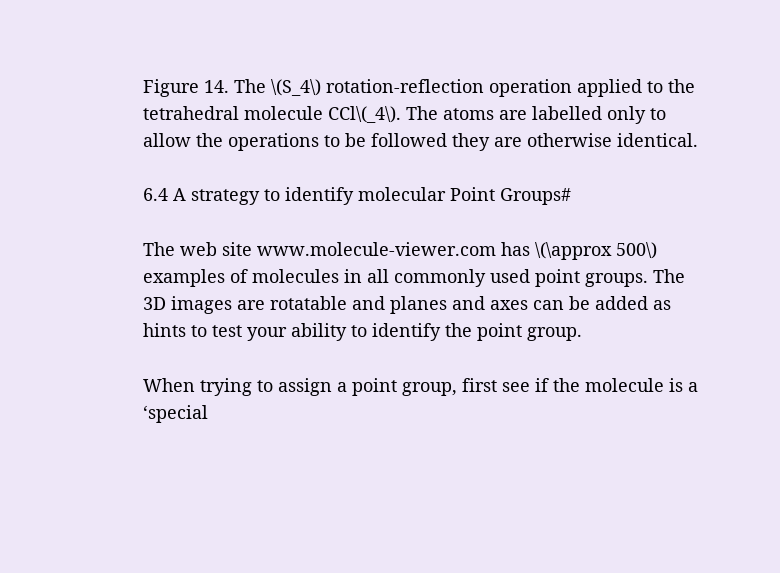Figure 14. The \(S_4\) rotation-reflection operation applied to the tetrahedral molecule CCl\(_4\). The atoms are labelled only to allow the operations to be followed they are otherwise identical.

6.4 A strategy to identify molecular Point Groups#

The web site www.molecule-viewer.com has \(\approx 500\) examples of molecules in all commonly used point groups. The 3D images are rotatable and planes and axes can be added as hints to test your ability to identify the point group.

When trying to assign a point group, first see if the molecule is a ‘special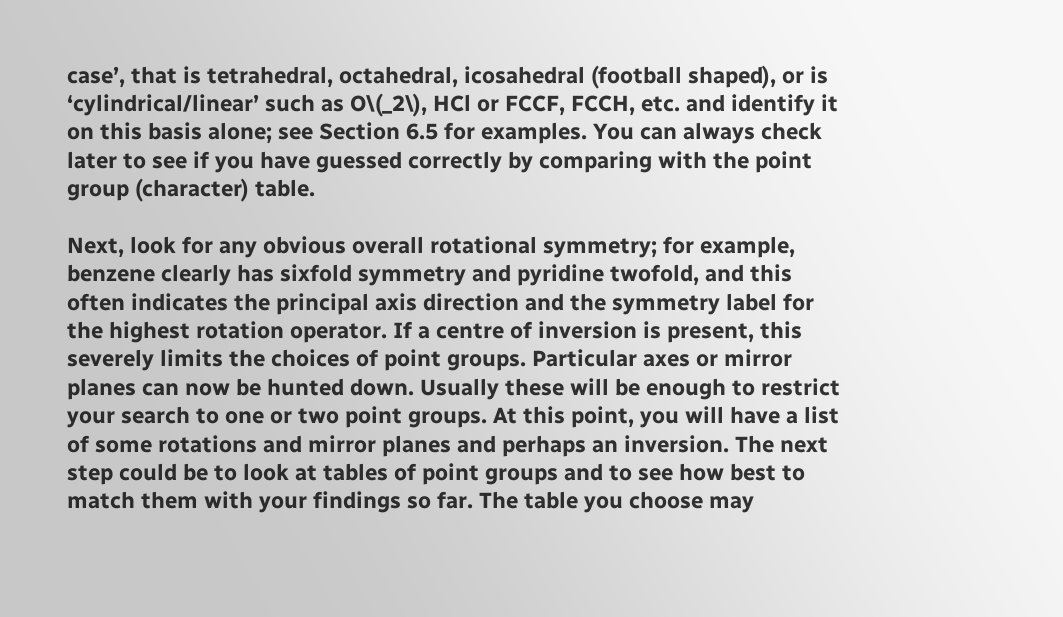case’, that is tetrahedral, octahedral, icosahedral (football shaped), or is ‘cylindrical/linear’ such as O\(_2\), HCl or FCCF, FCCH, etc. and identify it on this basis alone; see Section 6.5 for examples. You can always check later to see if you have guessed correctly by comparing with the point group (character) table.

Next, look for any obvious overall rotational symmetry; for example, benzene clearly has sixfold symmetry and pyridine twofold, and this often indicates the principal axis direction and the symmetry label for the highest rotation operator. If a centre of inversion is present, this severely limits the choices of point groups. Particular axes or mirror planes can now be hunted down. Usually these will be enough to restrict your search to one or two point groups. At this point, you will have a list of some rotations and mirror planes and perhaps an inversion. The next step could be to look at tables of point groups and to see how best to match them with your findings so far. The table you choose may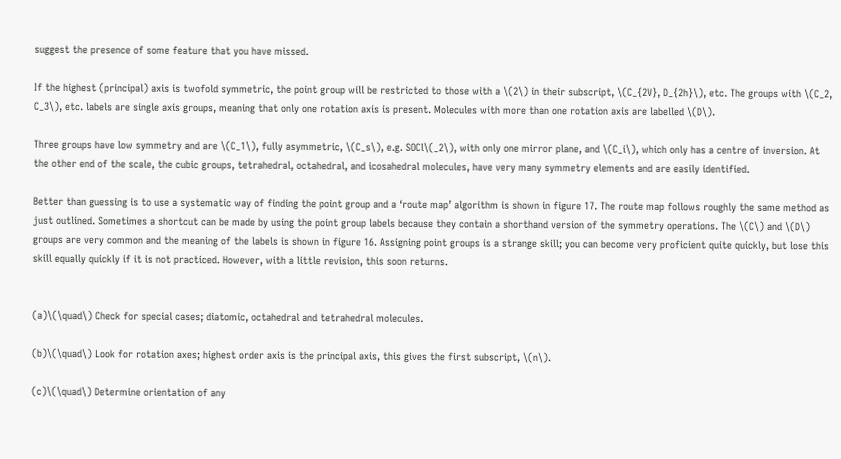suggest the presence of some feature that you have missed.

If the highest (principal) axis is twofold symmetric, the point group will be restricted to those with a \(2\) in their subscript, \(C_{2V}, D_{2h}\), etc. The groups with \(C_2, C_3\), etc. labels are single axis groups, meaning that only one rotation axis is present. Molecules with more than one rotation axis are labelled \(D\).

Three groups have low symmetry and are \(C_1\), fully asymmetric, \(C_s\), e.g. SOCl\(_2\), with only one mirror plane, and \(C_i\), which only has a centre of inversion. At the other end of the scale, the cubic groups, tetrahedral, octahedral, and icosahedral molecules, have very many symmetry elements and are easily identified.

Better than guessing is to use a systematic way of finding the point group and a ‘route map’ algorithm is shown in figure 17. The route map follows roughly the same method as just outlined. Sometimes a shortcut can be made by using the point group labels because they contain a shorthand version of the symmetry operations. The \(C\) and \(D\) groups are very common and the meaning of the labels is shown in figure 16. Assigning point groups is a strange skill; you can become very proficient quite quickly, but lose this skill equally quickly if it is not practiced. However, with a little revision, this soon returns.


(a)\(\quad\) Check for special cases; diatomic, octahedral and tetrahedral molecules.

(b)\(\quad\) Look for rotation axes; highest order axis is the principal axis, this gives the first subscript, \(n\).

(c)\(\quad\) Determine orientation of any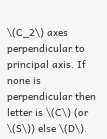\(C_2\) axes perpendicular to principal axis. If none is perpendicular then letter is \(C\) (or \(S\)) else \(D\).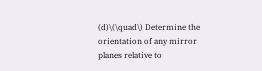(d)\(\quad\) Determine the orientation of any mirror planes relative to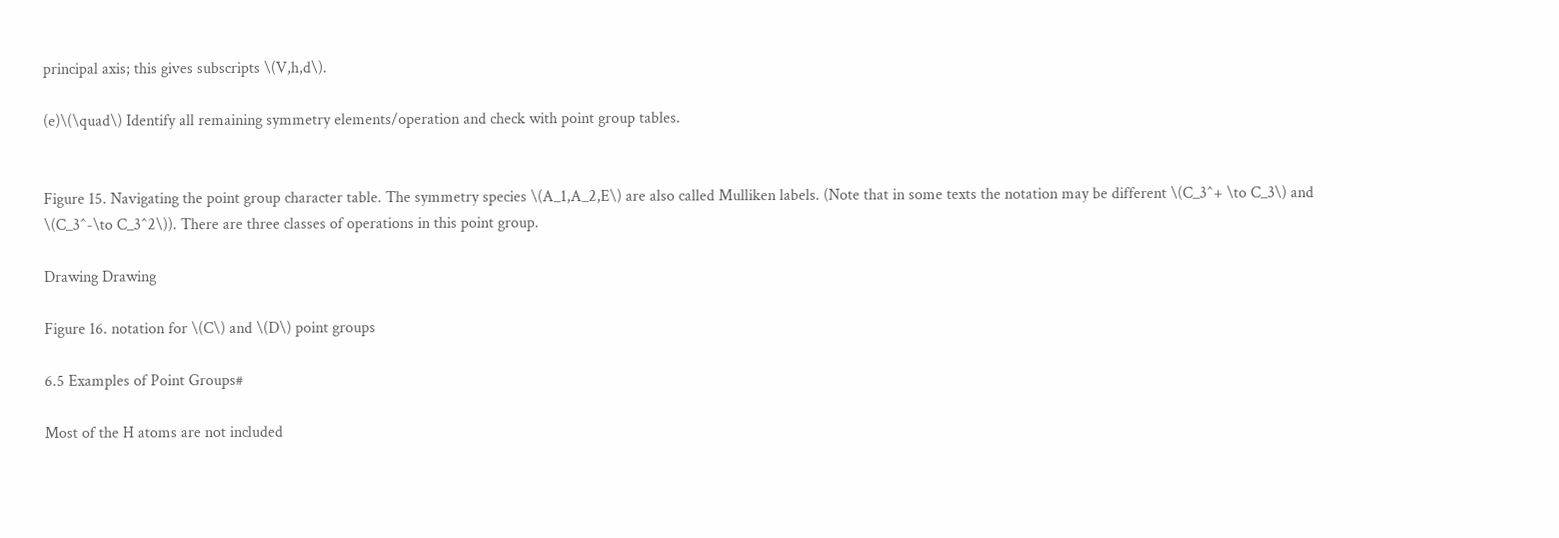principal axis; this gives subscripts \(V,h,d\).

(e)\(\quad\) Identify all remaining symmetry elements/operation and check with point group tables.


Figure 15. Navigating the point group character table. The symmetry species \(A_1,A_2,E\) are also called Mulliken labels. (Note that in some texts the notation may be different \(C_3^+ \to C_3\) and \(C_3^-\to C_3^2\)). There are three classes of operations in this point group.

Drawing Drawing

Figure 16. notation for \(C\) and \(D\) point groups

6.5 Examples of Point Groups#

Most of the H atoms are not included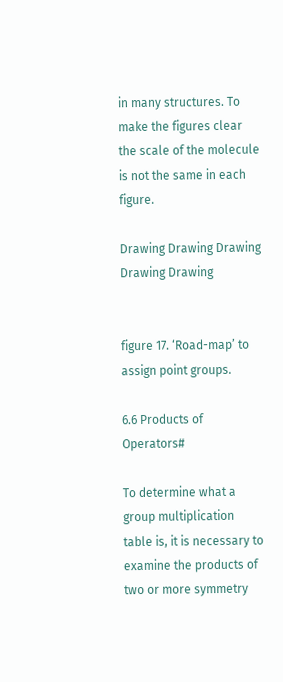in many structures. To make the figures clear the scale of the molecule is not the same in each figure.

Drawing Drawing Drawing Drawing Drawing


figure 17. ‘Road-map’ to assign point groups.

6.6 Products of Operators#

To determine what a group multiplication table is, it is necessary to examine the products of two or more symmetry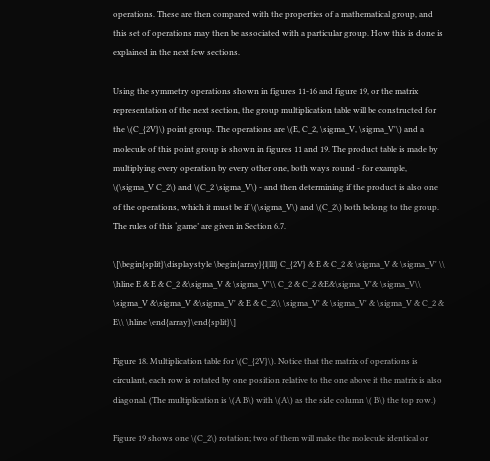operations. These are then compared with the properties of a mathematical group, and this set of operations may then be associated with a particular group. How this is done is explained in the next few sections.

Using the symmetry operations shown in figures 11-16 and figure 19, or the matrix representation of the next section, the group multiplication table will be constructed for the \(C_{2V}\) point group. The operations are \(E, C_2, \sigma_V, \sigma_V'\) and a molecule of this point group is shown in figures 11 and 19. The product table is made by multiplying every operation by every other one, both ways round - for example, \(\sigma_V C_2\) and \(C_2 \sigma_V\) - and then determining if the product is also one of the operations, which it must be if \(\sigma_V\) and \(C_2\) both belong to the group. The rules of this ‘game’ are given in Section 6.7.

\[\begin{split}\displaystyle \begin{array}{l|lll} C_{2V} & E & C_2 & \sigma_V & \sigma_V' \\ \hline E & E & C_2 &\sigma_V & \sigma_V'\\ C_2 & C_2 &E&\sigma_V'& \sigma_V\\ \sigma_V &\sigma_V &\sigma_V' & E & C_2\\ \sigma_V' & \sigma_V' & \sigma_V & C_2 & E\\ \hline \end{array}\end{split}\]

Figure 18. Multiplication table for \(C_{2V}\). Notice that the matrix of operations is circulant, each row is rotated by one position relative to the one above it the matrix is also diagonal. (The multiplication is \(A B\) with \(A\) as the side column \( B\) the top row.)

Figure 19 shows one \(C_2\) rotation; two of them will make the molecule identical or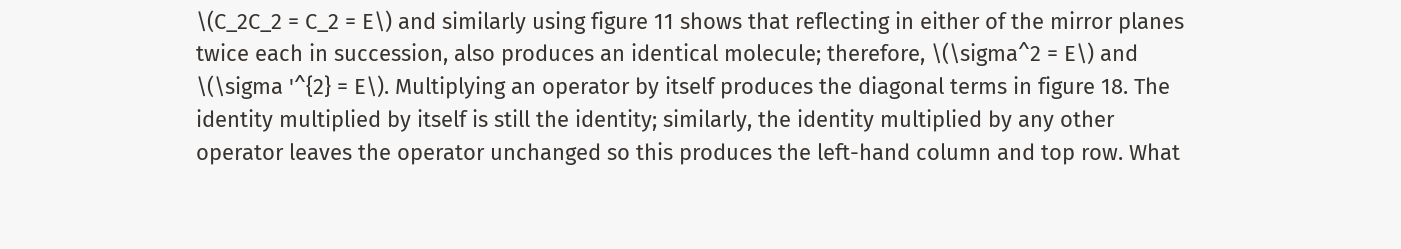\(C_2C_2 = C_2 = E\) and similarly using figure 11 shows that reflecting in either of the mirror planes twice each in succession, also produces an identical molecule; therefore, \(\sigma^2 = E\) and \(\sigma '^{2} = E\). Multiplying an operator by itself produces the diagonal terms in figure 18. The identity multiplied by itself is still the identity; similarly, the identity multiplied by any other operator leaves the operator unchanged so this produces the left-hand column and top row. What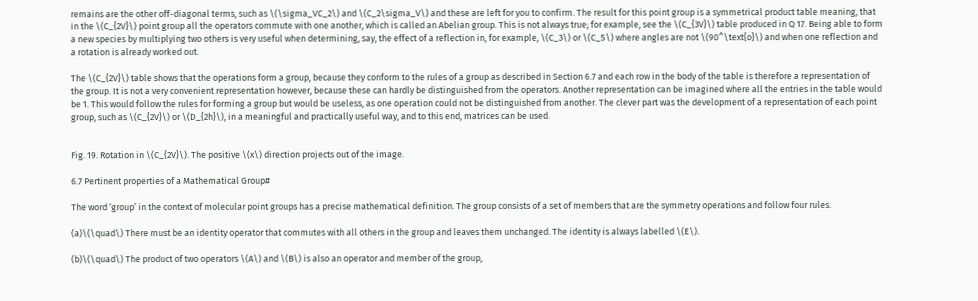remains are the other off-diagonal terms, such as \(\sigma_VC_2\) and \(C_2\sigma_V\) and these are left for you to confirm. The result for this point group is a symmetrical product table meaning, that in the \(C_{2V}\) point group all the operators commute with one another, which is called an Abelian group. This is not always true; for example, see the \(C_{3V}\) table produced in Q 17. Being able to form a new species by multiplying two others is very useful when determining, say, the effect of a reflection in, for example, \(C_3\) or \(C_5\) where angles are not \(90^\text{o}\) and when one reflection and a rotation is already worked out.

The \(C_{2V}\) table shows that the operations form a group, because they conform to the rules of a group as described in Section 6.7 and each row in the body of the table is therefore a representation of the group. It is not a very convenient representation however, because these can hardly be distinguished from the operators. Another representation can be imagined where all the entries in the table would be 1. This would follow the rules for forming a group but would be useless, as one operation could not be distinguished from another. The clever part was the development of a representation of each point group, such as \(C_{2V}\) or \(D_{2h}\), in a meaningful and practically useful way, and to this end, matrices can be used.


Fig. 19. Rotation in \(C_{2V}\). The positive \(x\) direction projects out of the image.

6.7 Pertinent properties of a Mathematical Group#

The word ‘group’ in the context of molecular point groups has a precise mathematical definition. The group consists of a set of members that are the symmetry operations and follow four rules.

(a)\(\quad\) There must be an identity operator that commutes with all others in the group and leaves them unchanged. The identity is always labelled \(E\).

(b)\(\quad\) The product of two operators \(A\) and \(B\) is also an operator and member of the group,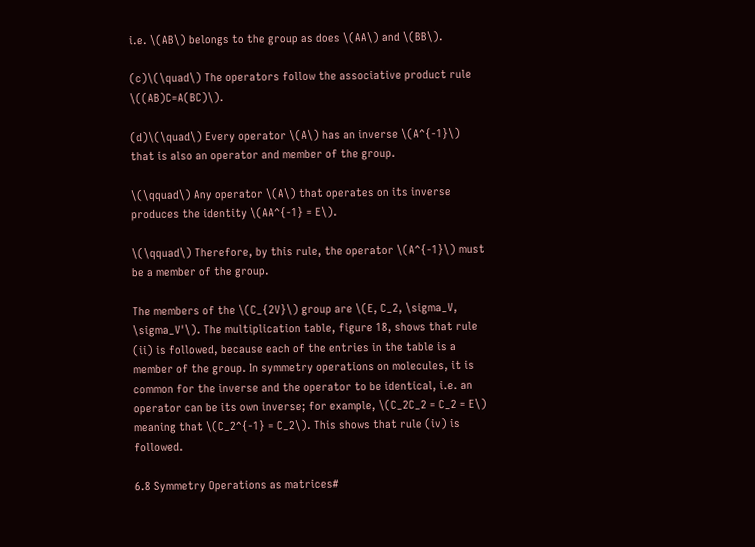i.e. \(AB\) belongs to the group as does \(AA\) and \(BB\).

(c)\(\quad\) The operators follow the associative product rule \((AB)C=A(BC)\).

(d)\(\quad\) Every operator \(A\) has an inverse \(A^{-1}\) that is also an operator and member of the group.

\(\qquad\) Any operator \(A\) that operates on its inverse produces the identity \(AA^{-1} = E\).

\(\qquad\) Therefore, by this rule, the operator \(A^{-1}\) must be a member of the group.

The members of the \(C_{2V}\) group are \(E, C_2, \sigma_V, \sigma_V'\). The multiplication table, figure 18, shows that rule (ii) is followed, because each of the entries in the table is a member of the group. In symmetry operations on molecules, it is common for the inverse and the operator to be identical, i.e. an operator can be its own inverse; for example, \(C_2C_2 = C_2 = E\) meaning that \(C_2^{-1} = C_2\). This shows that rule (iv) is followed.

6.8 Symmetry Operations as matrices#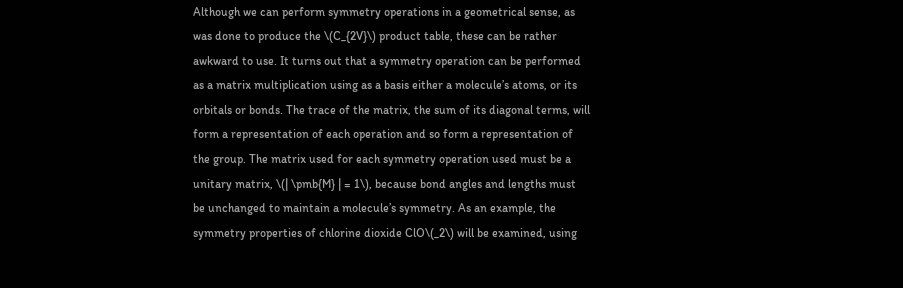Although we can perform symmetry operations in a geometrical sense, as was done to produce the \(C_{2V}\) product table, these can be rather awkward to use. It turns out that a symmetry operation can be performed as a matrix multiplication using as a basis either a molecule’s atoms, or its orbitals or bonds. The trace of the matrix, the sum of its diagonal terms, will form a representation of each operation and so form a representation of the group. The matrix used for each symmetry operation used must be a unitary matrix, \(| \pmb{M} | = 1\), because bond angles and lengths must be unchanged to maintain a molecule’s symmetry. As an example, the symmetry properties of chlorine dioxide ClO\(_2\) will be examined, using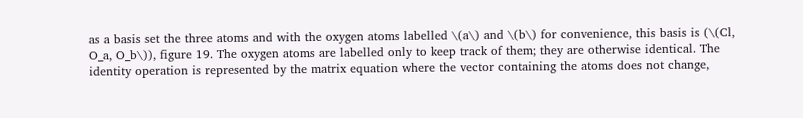as a basis set the three atoms and with the oxygen atoms labelled \(a\) and \(b\) for convenience, this basis is (\(Cl, O_a, O_b\)), figure 19. The oxygen atoms are labelled only to keep track of them; they are otherwise identical. The identity operation is represented by the matrix equation where the vector containing the atoms does not change,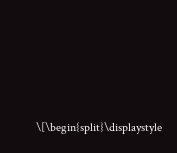\[\begin{split}\displaystyle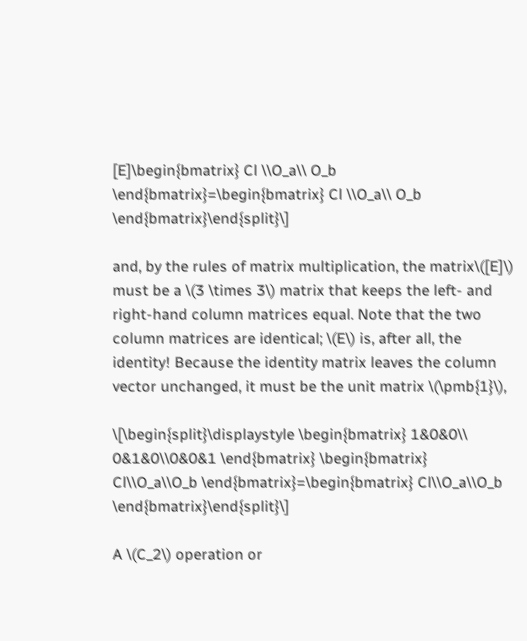[E]\begin{bmatrix} Cl \\O_a\\ O_b \end{bmatrix}=\begin{bmatrix} Cl \\O_a\\ O_b \end{bmatrix}\end{split}\]

and, by the rules of matrix multiplication, the matrix\([E]\) must be a \(3 \times 3\) matrix that keeps the left- and right-hand column matrices equal. Note that the two column matrices are identical; \(E\) is, after all, the identity! Because the identity matrix leaves the column vector unchanged, it must be the unit matrix \(\pmb{1}\),

\[\begin{split}\displaystyle \begin{bmatrix} 1&0&0\\ 0&1&0\\0&0&1 \end{bmatrix} \begin{bmatrix} Cl\\O_a\\O_b \end{bmatrix}=\begin{bmatrix} Cl\\O_a\\O_b \end{bmatrix}\end{split}\]

A \(C_2\) operation or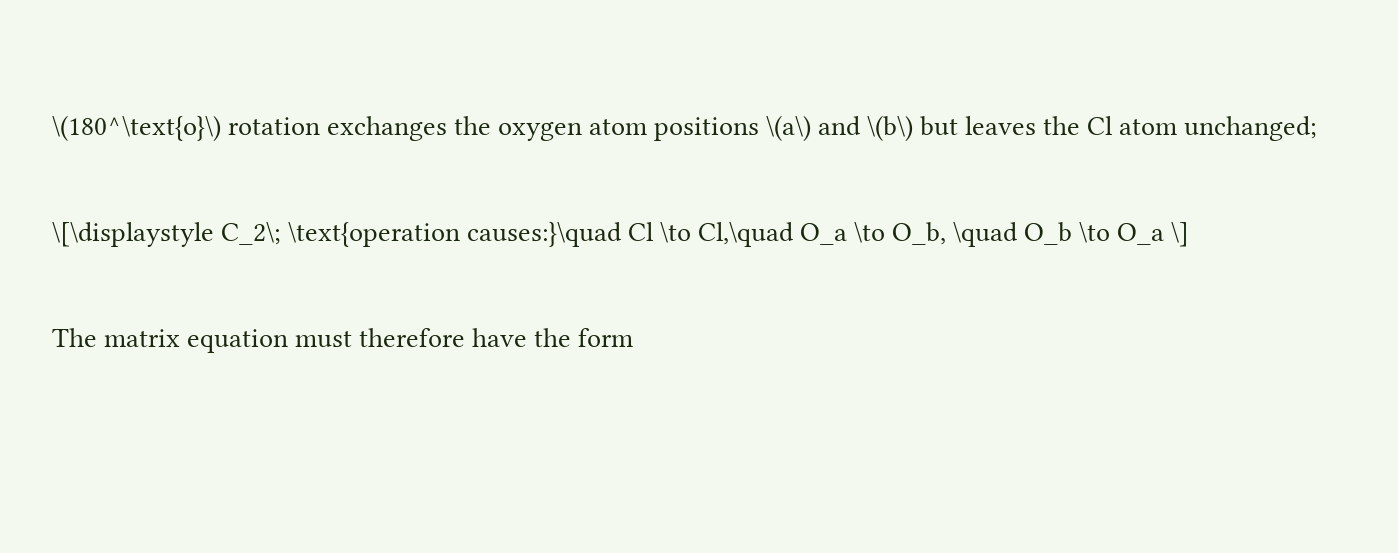\(180^\text{o}\) rotation exchanges the oxygen atom positions \(a\) and \(b\) but leaves the Cl atom unchanged;

\[\displaystyle C_2\; \text{operation causes:}\quad Cl \to Cl,\quad O_a \to O_b, \quad O_b \to O_a \]

The matrix equation must therefore have the form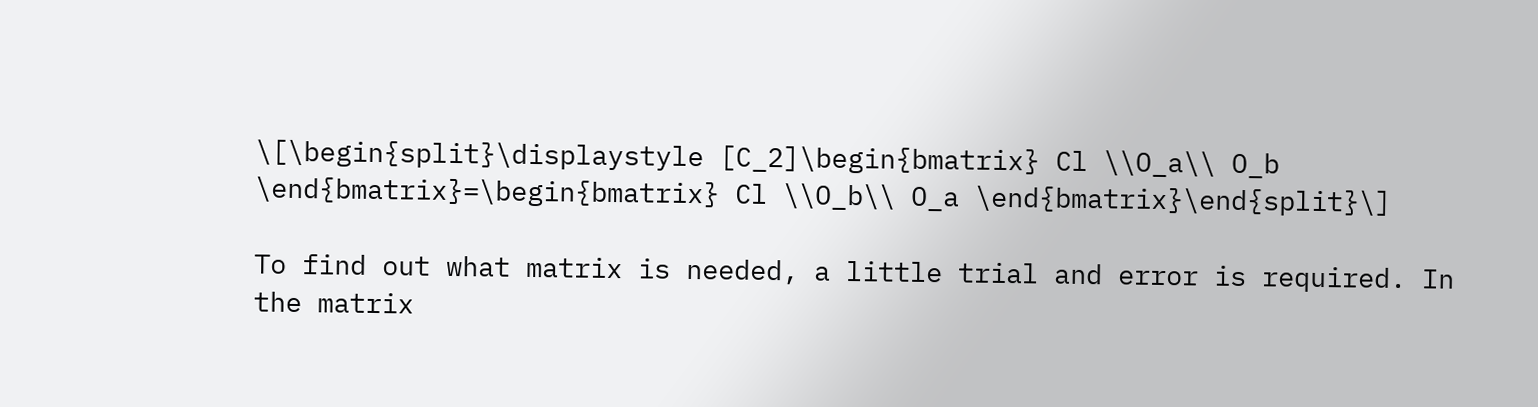\[\begin{split}\displaystyle [C_2]\begin{bmatrix} Cl \\O_a\\ O_b \end{bmatrix}=\begin{bmatrix} Cl \\O_b\\ O_a \end{bmatrix}\end{split}\]

To find out what matrix is needed, a little trial and error is required. In the matrix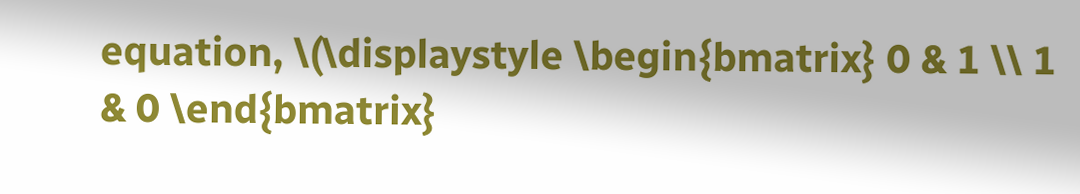equation, \(\displaystyle \begin{bmatrix} 0 & 1 \\ 1 & 0 \end{bmatrix}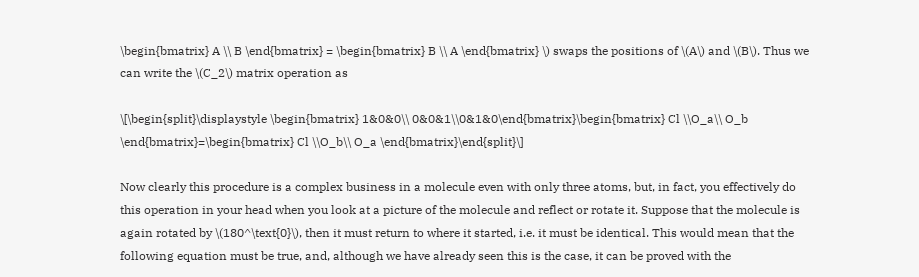\begin{bmatrix} A \\ B \end{bmatrix} = \begin{bmatrix} B \\ A \end{bmatrix} \) swaps the positions of \(A\) and \(B\). Thus we can write the \(C_2\) matrix operation as

\[\begin{split}\displaystyle \begin{bmatrix} 1&0&0\\ 0&0&1\\0&1&0\end{bmatrix}\begin{bmatrix} Cl \\O_a\\ O_b \end{bmatrix}=\begin{bmatrix} Cl \\O_b\\ O_a \end{bmatrix}\end{split}\]

Now clearly this procedure is a complex business in a molecule even with only three atoms, but, in fact, you effectively do this operation in your head when you look at a picture of the molecule and reflect or rotate it. Suppose that the molecule is again rotated by \(180^\text{0}\), then it must return to where it started, i.e. it must be identical. This would mean that the following equation must be true, and, although we have already seen this is the case, it can be proved with the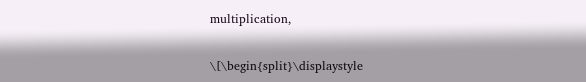multiplication,

\[\begin{split}\displaystyle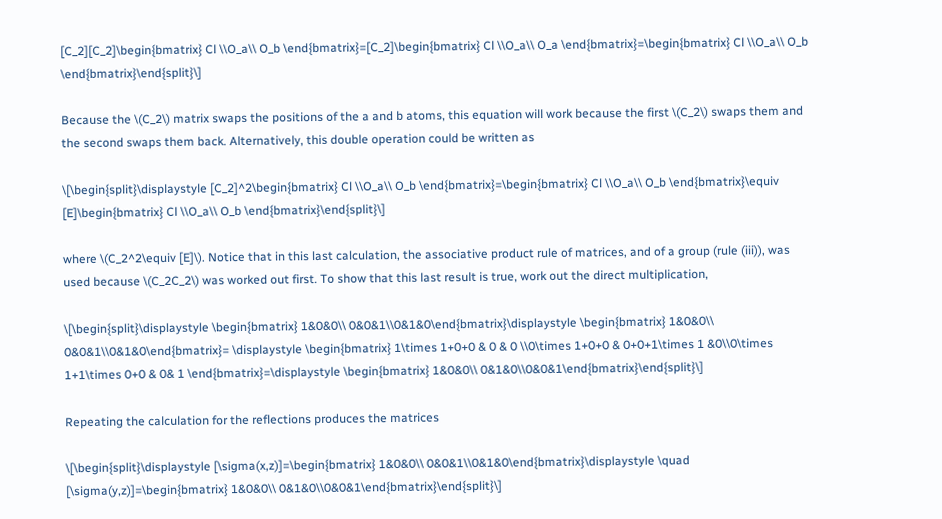[C_2][C_2]\begin{bmatrix} Cl \\O_a\\ O_b \end{bmatrix}=[C_2]\begin{bmatrix} Cl \\O_a\\ O_a \end{bmatrix}=\begin{bmatrix} Cl \\O_a\\ O_b \end{bmatrix}\end{split}\]

Because the \(C_2\) matrix swaps the positions of the a and b atoms, this equation will work because the first \(C_2\) swaps them and the second swaps them back. Alternatively, this double operation could be written as

\[\begin{split}\displaystyle [C_2]^2\begin{bmatrix} Cl \\O_a\\ O_b \end{bmatrix}=\begin{bmatrix} Cl \\O_a\\ O_b \end{bmatrix}\equiv [E]\begin{bmatrix} Cl \\O_a\\ O_b \end{bmatrix}\end{split}\]

where \(C_2^2\equiv [E]\). Notice that in this last calculation, the associative product rule of matrices, and of a group (rule (iii)), was used because \(C_2C_2\) was worked out first. To show that this last result is true, work out the direct multiplication,

\[\begin{split}\displaystyle \begin{bmatrix} 1&0&0\\ 0&0&1\\0&1&0\end{bmatrix}\displaystyle \begin{bmatrix} 1&0&0\\ 0&0&1\\0&1&0\end{bmatrix}= \displaystyle \begin{bmatrix} 1\times 1+0+0 & 0 & 0 \\0\times 1+0+0 & 0+0+1\times 1 &0\\0\times 1+1\times 0+0 & 0& 1 \end{bmatrix}=\displaystyle \begin{bmatrix} 1&0&0\\ 0&1&0\\0&0&1\end{bmatrix}\end{split}\]

Repeating the calculation for the reflections produces the matrices

\[\begin{split}\displaystyle [\sigma(x,z)]=\begin{bmatrix} 1&0&0\\ 0&0&1\\0&1&0\end{bmatrix}\displaystyle \quad [\sigma(y,z)]=\begin{bmatrix} 1&0&0\\ 0&1&0\\0&0&1\end{bmatrix}\end{split}\]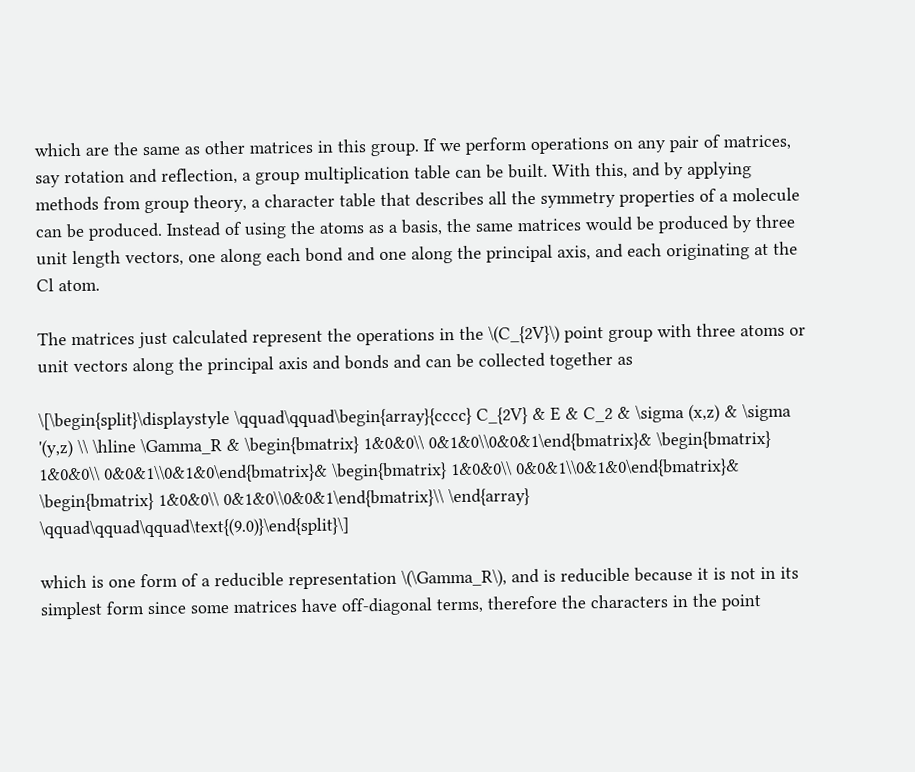which are the same as other matrices in this group. If we perform operations on any pair of matrices, say rotation and reflection, a group multiplication table can be built. With this, and by applying methods from group theory, a character table that describes all the symmetry properties of a molecule can be produced. Instead of using the atoms as a basis, the same matrices would be produced by three unit length vectors, one along each bond and one along the principal axis, and each originating at the Cl atom.

The matrices just calculated represent the operations in the \(C_{2V}\) point group with three atoms or unit vectors along the principal axis and bonds and can be collected together as

\[\begin{split}\displaystyle \qquad\qquad\begin{array}{cccc} C_{2V} & E & C_2 & \sigma (x,z) & \sigma '(y,z) \\ \hline \Gamma_R & \begin{bmatrix} 1&0&0\\ 0&1&0\\0&0&1\end{bmatrix}& \begin{bmatrix} 1&0&0\\ 0&0&1\\0&1&0\end{bmatrix}& \begin{bmatrix} 1&0&0\\ 0&0&1\\0&1&0\end{bmatrix}& \begin{bmatrix} 1&0&0\\ 0&1&0\\0&0&1\end{bmatrix}\\ \end{array} \qquad\qquad\qquad\text{(9.0)}\end{split}\]

which is one form of a reducible representation \(\Gamma_R\), and is reducible because it is not in its simplest form since some matrices have off-diagonal terms, therefore the characters in the point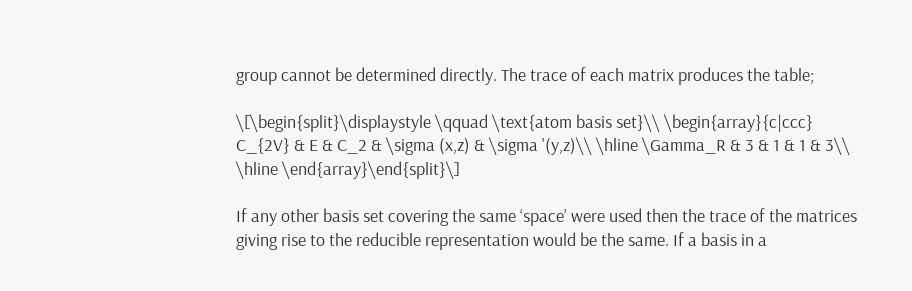group cannot be determined directly. The trace of each matrix produces the table;

\[\begin{split}\displaystyle \qquad \text{atom basis set}\\ \begin{array}{c|ccc} C_{2V} & E & C_2 & \sigma (x,z) & \sigma '(y,z)\\ \hline \Gamma_R & 3 & 1 & 1 & 3\\ \hline \end{array}\end{split}\]

If any other basis set covering the same ‘space’ were used then the trace of the matrices giving rise to the reducible representation would be the same. If a basis in a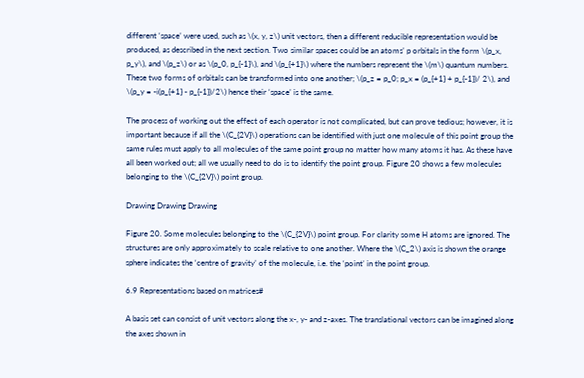different ‘space’ were used, such as \(x, y, z\) unit vectors, then a different reducible representation would be produced, as described in the next section. Two similar spaces could be an atoms’ p orbitals in the form \(p_x, p_y\), and \(p_z\) or as \(p_0, p_{-1}\), and \(p_{+1}\) where the numbers represent the \(m\) quantum numbers. These two forms of orbitals can be transformed into one another; \(p_z = p_0; p_x = (p_{+1} + p_{-1})/ 2\), and \(p_y = -i(p_{+1} - p_{-1})/2\) hence their ‘space’ is the same.

The process of working out the effect of each operator is not complicated, but can prove tedious; however, it is important because if all the \(C_{2V}\) operations can be identified with just one molecule of this point group the same rules must apply to all molecules of the same point group no matter how many atoms it has. As these have all been worked out; all we usually need to do is to identify the point group. Figure 20 shows a few molecules belonging to the \(C_{2V}\) point group.

Drawing Drawing Drawing

Figure 20. Some molecules belonging to the \(C_{2V}\) point group. For clarity some H atoms are ignored. The structures are only approximately to scale relative to one another. Where the \(C_2\) axis is shown the orange sphere indicates the ‘centre of gravity’ of the molecule, i.e. the ‘point’ in the point group.

6.9 Representations based on matrices#

A basis set can consist of unit vectors along the x-, y- and z-axes. The translational vectors can be imagined along the axes shown in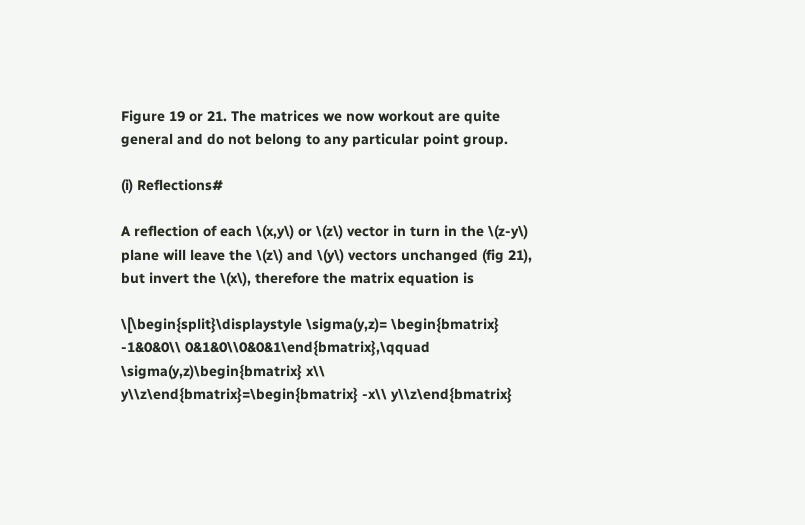Figure 19 or 21. The matrices we now workout are quite general and do not belong to any particular point group.

(i) Reflections#

A reflection of each \(x,y\) or \(z\) vector in turn in the \(z-y\) plane will leave the \(z\) and \(y\) vectors unchanged (fig 21), but invert the \(x\), therefore the matrix equation is

\[\begin{split}\displaystyle \sigma(y,z)= \begin{bmatrix} -1&0&0\\ 0&1&0\\0&0&1\end{bmatrix},\qquad \sigma(y,z)\begin{bmatrix} x\\ y\\z\end{bmatrix}=\begin{bmatrix} -x\\ y\\z\end{bmatrix}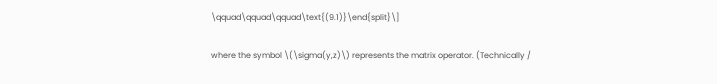\qquad\qquad\qquad\text{(9.1)}\end{split}\]

where the symbol \(\sigma(y,z)\) represents the matrix operator. (Technically /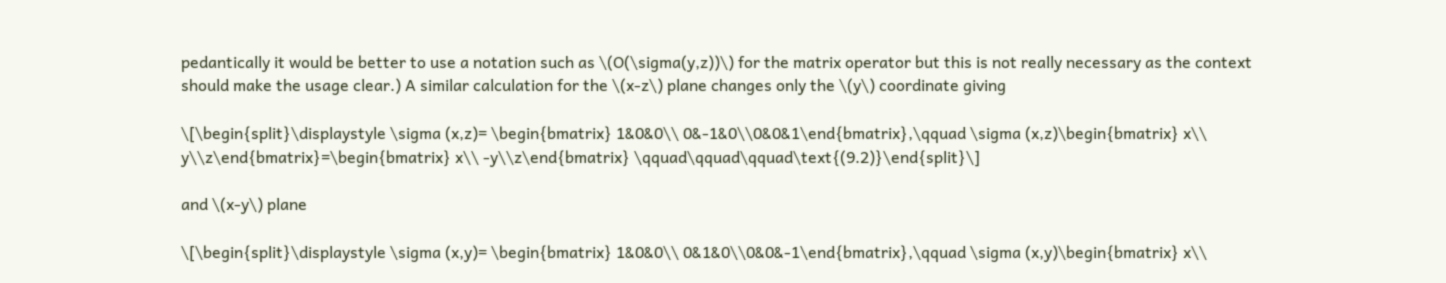pedantically it would be better to use a notation such as \(O(\sigma(y,z))\) for the matrix operator but this is not really necessary as the context should make the usage clear.) A similar calculation for the \(x-z\) plane changes only the \(y\) coordinate giving

\[\begin{split}\displaystyle \sigma (x,z)= \begin{bmatrix} 1&0&0\\ 0&-1&0\\0&0&1\end{bmatrix},\qquad \sigma (x,z)\begin{bmatrix} x\\ y\\z\end{bmatrix}=\begin{bmatrix} x\\ -y\\z\end{bmatrix} \qquad\qquad\qquad\text{(9.2)}\end{split}\]

and \(x-y\) plane

\[\begin{split}\displaystyle \sigma (x,y)= \begin{bmatrix} 1&0&0\\ 0&1&0\\0&0&-1\end{bmatrix},\qquad \sigma (x,y)\begin{bmatrix} x\\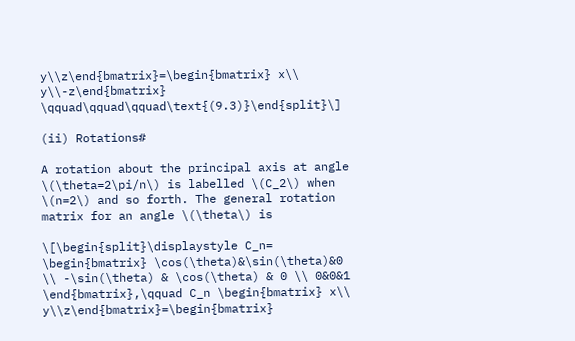y\\z\end{bmatrix}=\begin{bmatrix} x\\ y\\-z\end{bmatrix} \qquad\qquad\qquad\text{(9.3)}\end{split}\]

(ii) Rotations#

A rotation about the principal axis at angle \(\theta=2\pi/n\) is labelled \(C_2\) when \(n=2\) and so forth. The general rotation matrix for an angle \(\theta\) is

\[\begin{split}\displaystyle C_n= \begin{bmatrix} \cos(\theta)&\sin(\theta)&0 \\ -\sin(\theta) & \cos(\theta) & 0 \\ 0&0&1 \end{bmatrix},\qquad C_n \begin{bmatrix} x\\ y\\z\end{bmatrix}=\begin{bmatrix}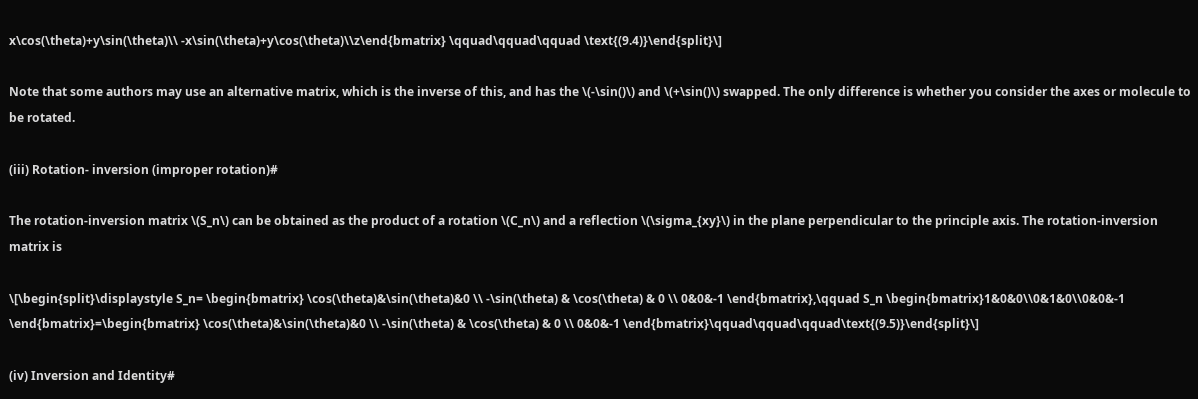x\cos(\theta)+y\sin(\theta)\\ -x\sin(\theta)+y\cos(\theta)\\z\end{bmatrix} \qquad\qquad\qquad \text{(9.4)}\end{split}\]

Note that some authors may use an alternative matrix, which is the inverse of this, and has the \(-\sin()\) and \(+\sin()\) swapped. The only difference is whether you consider the axes or molecule to be rotated.

(iii) Rotation- inversion (improper rotation)#

The rotation-inversion matrix \(S_n\) can be obtained as the product of a rotation \(C_n\) and a reflection \(\sigma_{xy}\) in the plane perpendicular to the principle axis. The rotation-inversion matrix is

\[\begin{split}\displaystyle S_n= \begin{bmatrix} \cos(\theta)&\sin(\theta)&0 \\ -\sin(\theta) & \cos(\theta) & 0 \\ 0&0&-1 \end{bmatrix},\qquad S_n \begin{bmatrix}1&0&0\\0&1&0\\0&0&-1 \end{bmatrix}=\begin{bmatrix} \cos(\theta)&\sin(\theta)&0 \\ -\sin(\theta) & \cos(\theta) & 0 \\ 0&0&-1 \end{bmatrix}\qquad\qquad\qquad\text{(9.5)}\end{split}\]

(iv) Inversion and Identity#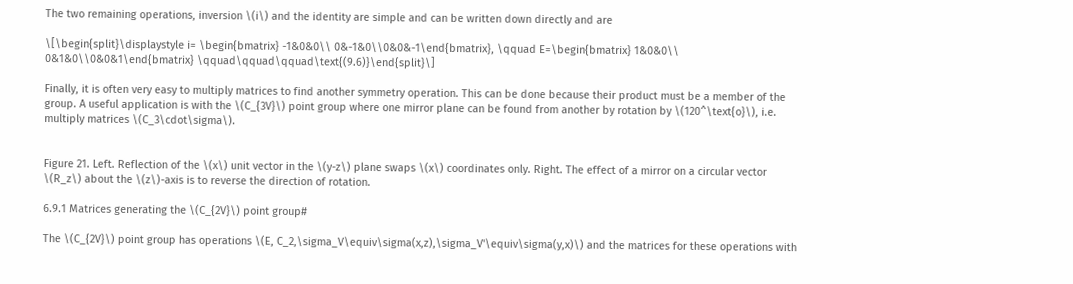The two remaining operations, inversion \(i\) and the identity are simple and can be written down directly and are

\[\begin{split}\displaystyle i= \begin{bmatrix} -1&0&0\\ 0&-1&0\\0&0&-1\end{bmatrix}, \qquad E=\begin{bmatrix} 1&0&0\\ 0&1&0\\0&0&1\end{bmatrix} \qquad\qquad\qquad\text{(9.6)}\end{split}\]

Finally, it is often very easy to multiply matrices to find another symmetry operation. This can be done because their product must be a member of the group. A useful application is with the \(C_{3V}\) point group where one mirror plane can be found from another by rotation by \(120^\text{o}\), i.e. multiply matrices \(C_3\cdot\sigma\).


Figure 21. Left. Reflection of the \(x\) unit vector in the \(y-z\) plane swaps \(x\) coordinates only. Right. The effect of a mirror on a circular vector \(R_z\) about the \(z\)-axis is to reverse the direction of rotation.

6.9.1 Matrices generating the \(C_{2V}\) point group#

The \(C_{2V}\) point group has operations \(E, C_2,\sigma_V\equiv\sigma(x,z),\sigma_V'\equiv\sigma(y,x)\) and the matrices for these operations with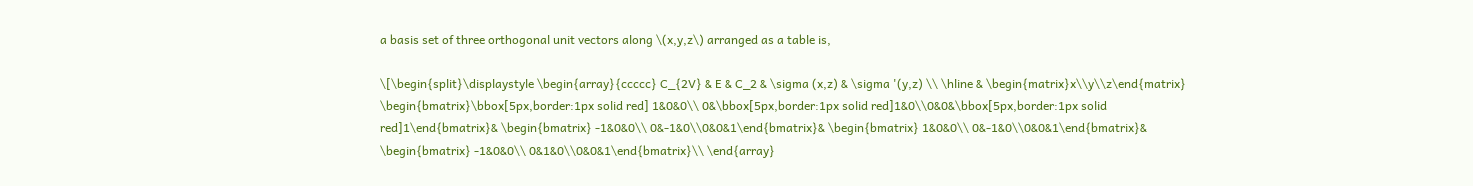a basis set of three orthogonal unit vectors along \(x,y,z\) arranged as a table is,

\[\begin{split}\displaystyle \begin{array}{ccccc} C_{2V} & E & C_2 & \sigma (x,z) & \sigma '(y,z) \\ \hline & \begin{matrix}x\\y\\z\end{matrix} \begin{bmatrix}\bbox[5px,border:1px solid red] 1&0&0\\ 0&\bbox[5px,border:1px solid red]1&0\\0&0&\bbox[5px,border:1px solid red]1\end{bmatrix}& \begin{bmatrix} -1&0&0\\ 0&-1&0\\0&0&1\end{bmatrix}& \begin{bmatrix} 1&0&0\\ 0&-1&0\\0&0&1\end{bmatrix}& \begin{bmatrix} -1&0&0\\ 0&1&0\\0&0&1\end{bmatrix}\\ \end{array}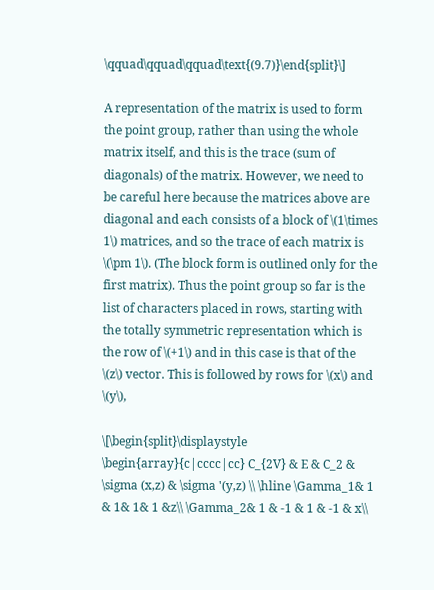\qquad\qquad\qquad\text{(9.7)}\end{split}\]

A representation of the matrix is used to form the point group, rather than using the whole matrix itself, and this is the trace (sum of diagonals) of the matrix. However, we need to be careful here because the matrices above are diagonal and each consists of a block of \(1\times 1\) matrices, and so the trace of each matrix is \(\pm 1\). (The block form is outlined only for the first matrix). Thus the point group so far is the list of characters placed in rows, starting with the totally symmetric representation which is the row of \(+1\) and in this case is that of the \(z\) vector. This is followed by rows for \(x\) and \(y\),

\[\begin{split}\displaystyle \begin{array}{c|cccc|cc} C_{2V} & E & C_2 & \sigma (x,z) & \sigma '(y,z) \\ \hline \Gamma_1& 1 & 1& 1& 1 &z\\ \Gamma_2& 1 & -1 & 1 & -1 & x\\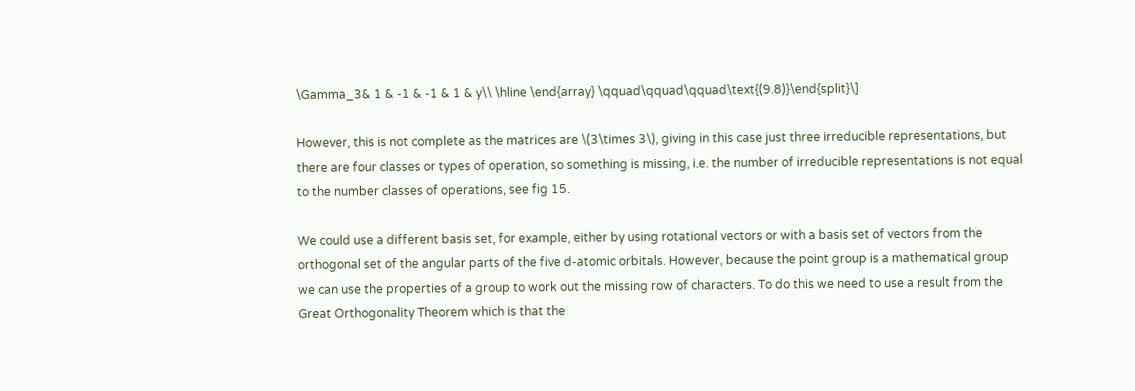\Gamma_3& 1 & -1 & -1 & 1 & y\\ \hline \end{array} \qquad\qquad\qquad\text{(9.8)}\end{split}\]

However, this is not complete as the matrices are \(3\times 3\), giving in this case just three irreducible representations, but there are four classes or types of operation, so something is missing, i.e. the number of irreducible representations is not equal to the number classes of operations, see fig 15.

We could use a different basis set, for example, either by using rotational vectors or with a basis set of vectors from the orthogonal set of the angular parts of the five d-atomic orbitals. However, because the point group is a mathematical group we can use the properties of a group to work out the missing row of characters. To do this we need to use a result from the Great Orthogonality Theorem which is that the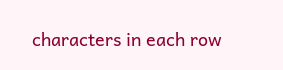characters in each row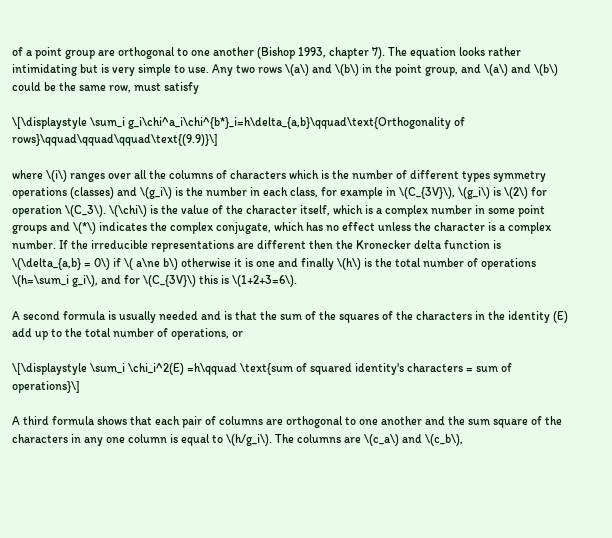of a point group are orthogonal to one another (Bishop 1993, chapter 7). The equation looks rather intimidating but is very simple to use. Any two rows \(a\) and \(b\) in the point group, and \(a\) and \(b\) could be the same row, must satisfy

\[\displaystyle \sum_i g_i\chi^a_i\chi^{b*}_i=h\delta_{a,b}\qquad\text{Orthogonality of rows}\qquad\qquad\qquad\text{(9.9)}\]

where \(i\) ranges over all the columns of characters which is the number of different types symmetry operations (classes) and \(g_i\) is the number in each class, for example in \(C_{3V}\), \(g_i\) is \(2\) for operation \(C_3\). \(\chi\) is the value of the character itself, which is a complex number in some point groups and \(*\) indicates the complex conjugate, which has no effect unless the character is a complex number. If the irreducible representations are different then the Kronecker delta function is \(\delta_{a,b} = 0\) if \( a\ne b\) otherwise it is one and finally \(h\) is the total number of operations \(h=\sum_i g_i\), and for \(C_{3V}\) this is \(1+2+3=6\).

A second formula is usually needed and is that the sum of the squares of the characters in the identity (E) add up to the total number of operations, or

\[\displaystyle \sum_i \chi_i^2(E) =h\qquad \text{sum of squared identity's characters = sum of operations}\]

A third formula shows that each pair of columns are orthogonal to one another and the sum square of the characters in any one column is equal to \(h/g_i\). The columns are \(c_a\) and \(c_b\),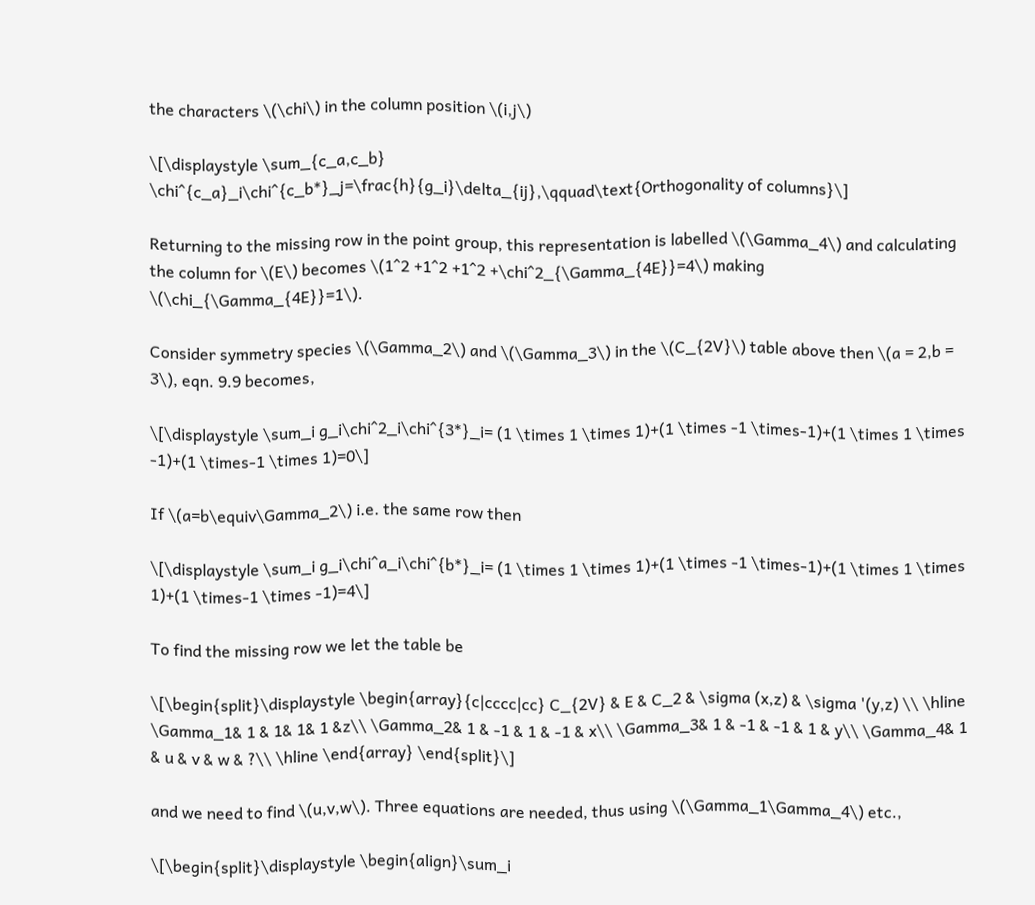the characters \(\chi\) in the column position \(i,j\)

\[\displaystyle \sum_{c_a,c_b} \chi^{c_a}_i\chi^{c_b*}_j=\frac{h}{g_i}\delta_{ij},\qquad\text{Orthogonality of columns}\]

Returning to the missing row in the point group, this representation is labelled \(\Gamma_4\) and calculating the column for \(E\) becomes \(1^2 +1^2 +1^2 +\chi^2_{\Gamma_{4E}}=4\) making \(\chi_{\Gamma_{4E}}=1\).

Consider symmetry species \(\Gamma_2\) and \(\Gamma_3\) in the \(C_{2V}\) table above then \(a = 2,b = 3\), eqn. 9.9 becomes,

\[\displaystyle \sum_i g_i\chi^2_i\chi^{3*}_i= (1 \times 1 \times 1)+(1 \times -1 \times-1)+(1 \times 1 \times -1)+(1 \times-1 \times 1)=0\]

If \(a=b\equiv\Gamma_2\) i.e. the same row then

\[\displaystyle \sum_i g_i\chi^a_i\chi^{b*}_i= (1 \times 1 \times 1)+(1 \times -1 \times-1)+(1 \times 1 \times 1)+(1 \times-1 \times -1)=4\]

To find the missing row we let the table be

\[\begin{split}\displaystyle \begin{array}{c|cccc|cc} C_{2V} & E & C_2 & \sigma (x,z) & \sigma '(y,z) \\ \hline \Gamma_1& 1 & 1& 1& 1 &z\\ \Gamma_2& 1 & -1 & 1 & -1 & x\\ \Gamma_3& 1 & -1 & -1 & 1 & y\\ \Gamma_4& 1 & u & v & w & ?\\ \hline \end{array} \end{split}\]

and we need to find \(u,v,w\). Three equations are needed, thus using \(\Gamma_1\Gamma_4\) etc.,

\[\begin{split}\displaystyle \begin{align}\sum_i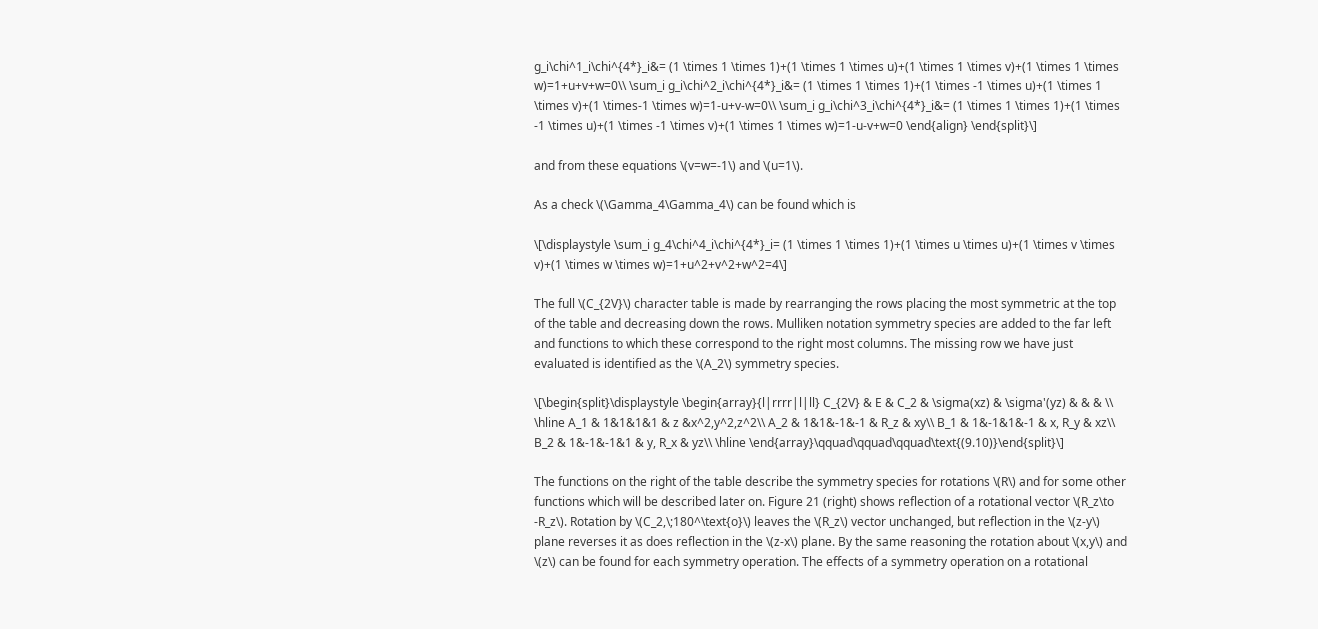g_i\chi^1_i\chi^{4*}_i&= (1 \times 1 \times 1)+(1 \times 1 \times u)+(1 \times 1 \times v)+(1 \times 1 \times w)=1+u+v+w=0\\ \sum_i g_i\chi^2_i\chi^{4*}_i&= (1 \times 1 \times 1)+(1 \times -1 \times u)+(1 \times 1 \times v)+(1 \times-1 \times w)=1-u+v-w=0\\ \sum_i g_i\chi^3_i\chi^{4*}_i&= (1 \times 1 \times 1)+(1 \times -1 \times u)+(1 \times -1 \times v)+(1 \times 1 \times w)=1-u-v+w=0 \end{align} \end{split}\]

and from these equations \(v=w=-1\) and \(u=1\).

As a check \(\Gamma_4\Gamma_4\) can be found which is

\[\displaystyle \sum_i g_4\chi^4_i\chi^{4*}_i= (1 \times 1 \times 1)+(1 \times u \times u)+(1 \times v \times v)+(1 \times w \times w)=1+u^2+v^2+w^2=4\]

The full \(C_{2V}\) character table is made by rearranging the rows placing the most symmetric at the top of the table and decreasing down the rows. Mulliken notation symmetry species are added to the far left and functions to which these correspond to the right most columns. The missing row we have just evaluated is identified as the \(A_2\) symmetry species.

\[\begin{split}\displaystyle \begin{array}{l|rrrr|l|ll} C_{2V} & E & C_2 & \sigma(xz) & \sigma'(yz) & & & \\ \hline A_1 & 1&1&1&1 & z &x^2,y^2,z^2\\ A_2 & 1&1&-1&-1 & R_z & xy\\ B_1 & 1&-1&1&-1 & x, R_y & xz\\ B_2 & 1&-1&-1&1 & y, R_x & yz\\ \hline \end{array}\qquad\qquad\qquad\text{(9.10)}\end{split}\]

The functions on the right of the table describe the symmetry species for rotations \(R\) and for some other functions which will be described later on. Figure 21 (right) shows reflection of a rotational vector \(R_z\to -R_z\). Rotation by \(C_2,\;180^\text{o}\) leaves the \(R_z\) vector unchanged, but reflection in the \(z-y\) plane reverses it as does reflection in the \(z-x\) plane. By the same reasoning the rotation about \(x,y\) and \(z\) can be found for each symmetry operation. The effects of a symmetry operation on a rotational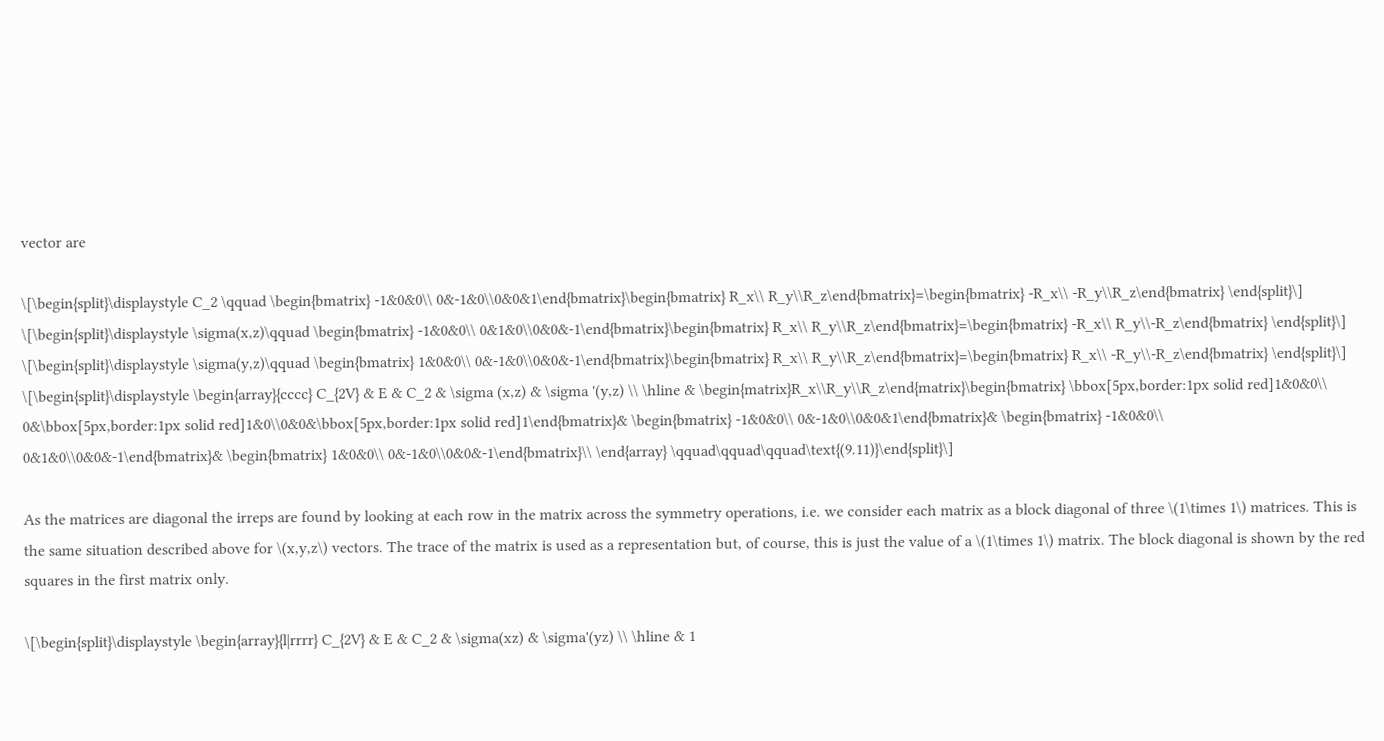vector are

\[\begin{split}\displaystyle C_2 \qquad \begin{bmatrix} -1&0&0\\ 0&-1&0\\0&0&1\end{bmatrix}\begin{bmatrix} R_x\\ R_y\\R_z\end{bmatrix}=\begin{bmatrix} -R_x\\ -R_y\\R_z\end{bmatrix} \end{split}\]
\[\begin{split}\displaystyle \sigma(x,z)\qquad \begin{bmatrix} -1&0&0\\ 0&1&0\\0&0&-1\end{bmatrix}\begin{bmatrix} R_x\\ R_y\\R_z\end{bmatrix}=\begin{bmatrix} -R_x\\ R_y\\-R_z\end{bmatrix} \end{split}\]
\[\begin{split}\displaystyle \sigma(y,z)\qquad \begin{bmatrix} 1&0&0\\ 0&-1&0\\0&0&-1\end{bmatrix}\begin{bmatrix} R_x\\ R_y\\R_z\end{bmatrix}=\begin{bmatrix} R_x\\ -R_y\\-R_z\end{bmatrix} \end{split}\]
\[\begin{split}\displaystyle \begin{array}{cccc} C_{2V} & E & C_2 & \sigma (x,z) & \sigma '(y,z) \\ \hline & \begin{matrix}R_x\\R_y\\R_z\end{matrix}\begin{bmatrix} \bbox[5px,border:1px solid red]1&0&0\\ 0&\bbox[5px,border:1px solid red]1&0\\0&0&\bbox[5px,border:1px solid red]1\end{bmatrix}& \begin{bmatrix} -1&0&0\\ 0&-1&0\\0&0&1\end{bmatrix}& \begin{bmatrix} -1&0&0\\ 0&1&0\\0&0&-1\end{bmatrix}& \begin{bmatrix} 1&0&0\\ 0&-1&0\\0&0&-1\end{bmatrix}\\ \end{array} \qquad\qquad\qquad\text{(9.11)}\end{split}\]

As the matrices are diagonal the irreps are found by looking at each row in the matrix across the symmetry operations, i.e. we consider each matrix as a block diagonal of three \(1\times 1\) matrices. This is the same situation described above for \(x,y,z\) vectors. The trace of the matrix is used as a representation but, of course, this is just the value of a \(1\times 1\) matrix. The block diagonal is shown by the red squares in the first matrix only.

\[\begin{split}\displaystyle \begin{array}{l|rrrr} C_{2V} & E & C_2 & \sigma(xz) & \sigma'(yz) \\ \hline & 1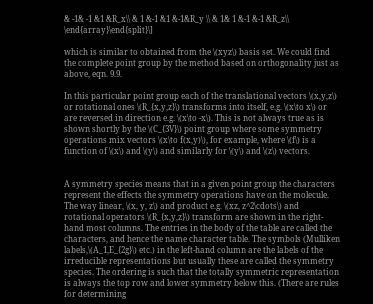& -1& -1 &1 &R_x\\ & 1 &-1 &1 &-1&R_y \\ & 1& 1 &-1 &-1 &R_z\\ \end{array}\end{split}\]

which is similar to obtained from the \(xyz\) basis set. We could find the complete point group by the method based on orthogonality just as above, eqn. 9.9.

In this particular point group each of the translational vectors \(x,y,z\) or rotational ones \(R_{x,y,z}\) transforms into itself, e.g. \(x\to x\) or are reversed in direction e.g. \(x\to -x\). This is not always true as is shown shortly by the \(C_{3V}\) point group where some symmetry operations mix vectors \(x\to f(x,y)\), for example, where \(f\) is a function of \(x\) and \(y\) and similarly for \(y\) and \(z\) vectors.


A symmetry species means that in a given point group the characters represent the effects the symmetry operations have on the molecule. The way linear, \(x, y, z\) and product e.g. \(xz, z^2\cdots\) and rotational operators \(R_{x,y,z}\) transform are shown in the right-hand most columns. The entries in the body of the table are called the characters, and hence the name character table. The symbols (Mulliken labels,\(A_1,E_{2g}\) etc.) in the left-hand column are the labels of the irreducible representations but usually these are called the symmetry species. The ordering is such that the totally symmetric representation is always the top row and lower symmetry below this. (There are rules for determining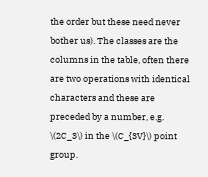the order but these need never bother us). The classes are the columns in the table, often there are two operations with identical characters and these are preceded by a number, e.g. \(2C_3\) in the \(C_{3V}\) point group.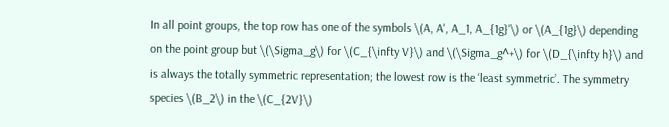In all point groups, the top row has one of the symbols \(A, A', A_1, A_{1g}'\) or \(A_{1g}\) depending on the point group but \(\Sigma_g\) for \(C_{\infty V}\) and \(\Sigma_g^+\) for \(D_{\infty h}\) and is always the totally symmetric representation; the lowest row is the ‘least symmetric’. The symmetry species \(B_2\) in the \(C_{2V}\)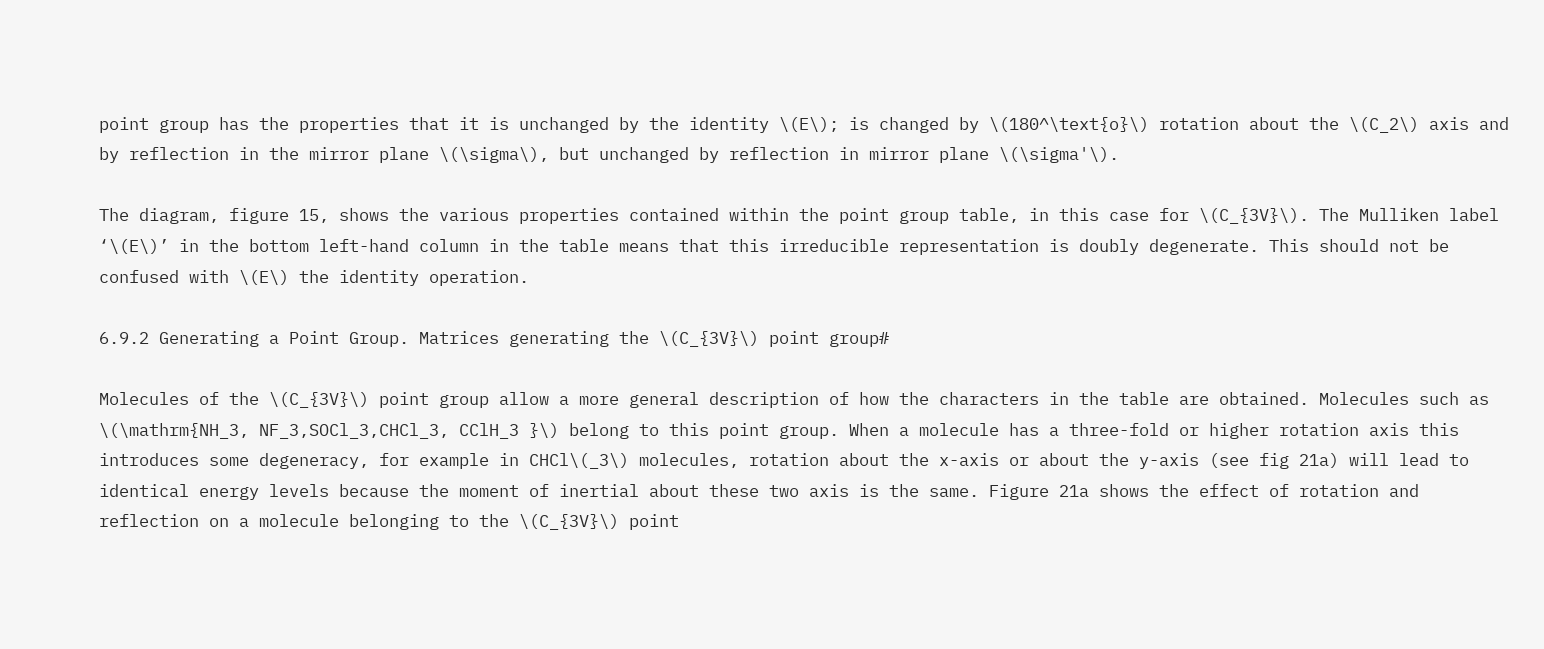point group has the properties that it is unchanged by the identity \(E\); is changed by \(180^\text{o}\) rotation about the \(C_2\) axis and by reflection in the mirror plane \(\sigma\), but unchanged by reflection in mirror plane \(\sigma'\).

The diagram, figure 15, shows the various properties contained within the point group table, in this case for \(C_{3V}\). The Mulliken label ‘\(E\)’ in the bottom left-hand column in the table means that this irreducible representation is doubly degenerate. This should not be confused with \(E\) the identity operation.

6.9.2 Generating a Point Group. Matrices generating the \(C_{3V}\) point group#

Molecules of the \(C_{3V}\) point group allow a more general description of how the characters in the table are obtained. Molecules such as \(\mathrm{NH_3, NF_3,SOCl_3,CHCl_3, CClH_3 }\) belong to this point group. When a molecule has a three-fold or higher rotation axis this introduces some degeneracy, for example in CHCl\(_3\) molecules, rotation about the x-axis or about the y-axis (see fig 21a) will lead to identical energy levels because the moment of inertial about these two axis is the same. Figure 21a shows the effect of rotation and reflection on a molecule belonging to the \(C_{3V}\) point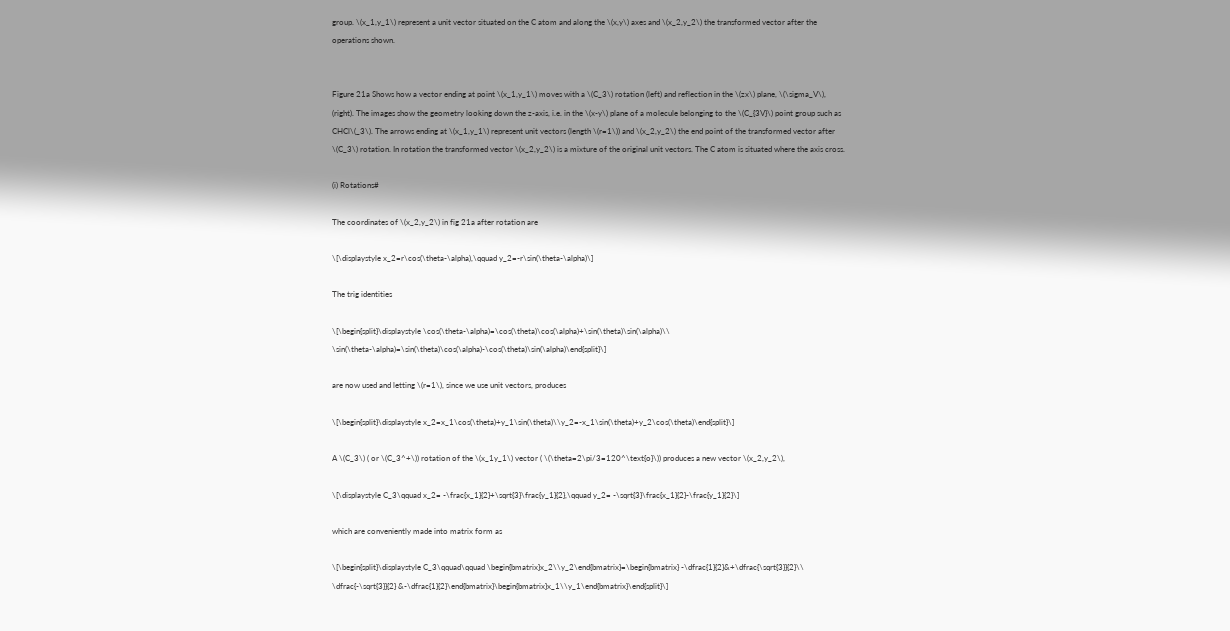group. \(x_1,y_1\) represent a unit vector situated on the C atom and along the \(x,y\) axes and \(x_2,y_2\) the transformed vector after the operations shown.


Figure 21a Shows how a vector ending at point \(x_1,y_1\) moves with a \(C_3\) rotation (left) and reflection in the \(zx\) plane, \(\sigma_V\), (right). The images show the geometry looking down the z-axis, i.e. in the \(x-y\) plane of a molecule belonging to the \(C_{3V}\) point group such as CHCl\(_3\). The arrows ending at \(x_1,y_1\) represent unit vectors (length \(r=1\)) and \(x_2,y_2\) the end point of the transformed vector after \(C_3\) rotation. In rotation the transformed vector \(x_2,y_2\) is a mixture of the original unit vectors. The C atom is situated where the axis cross.

(i) Rotations#

The coordinates of \(x_2,y_2\) in fig 21a after rotation are

\[\displaystyle x_2=r\cos(\theta-\alpha),\qquad y_2=-r\sin(\theta-\alpha)\]

The trig identities

\[\begin{split}\displaystyle \cos(\theta-\alpha)=\cos(\theta)\cos(\alpha)+\sin(\theta)\sin(\alpha)\\ \sin(\theta-\alpha)=\sin(\theta)\cos(\alpha)-\cos(\theta)\sin(\alpha)\end{split}\]

are now used and letting \(r=1\), since we use unit vectors, produces

\[\begin{split}\displaystyle x_2=x_1\cos(\theta)+y_1\sin(\theta)\\y_2=-x_1\sin(\theta)+y_2\cos(\theta)\end{split}\]

A \(C_3\) ( or \(C_3^+\)) rotation of the \(x_1y_1\) vector ( \(\theta=2\pi/3=120^\text{o}\)) produces a new vector \(x_2,y_2\),

\[\displaystyle C_3\qquad x_2= -\frac{x_1}{2}+\sqrt{3}\frac{y_1}{2},\qquad y_2= -\sqrt{3}\frac{x_1}{2}-\frac{y_1}{2}\]

which are conveniently made into matrix form as

\[\begin{split}\displaystyle C_3\qquad\qquad \begin{bmatrix}x_2\\y_2\end{bmatrix}=\begin{bmatrix} -\dfrac{1}{2}&+\dfrac{\sqrt{3}}{2}\\ \dfrac{-\sqrt{3}}{2} &-\dfrac{1}{2}\end{bmatrix}\begin{bmatrix}x_1\\y_1\end{bmatrix}\end{split}\]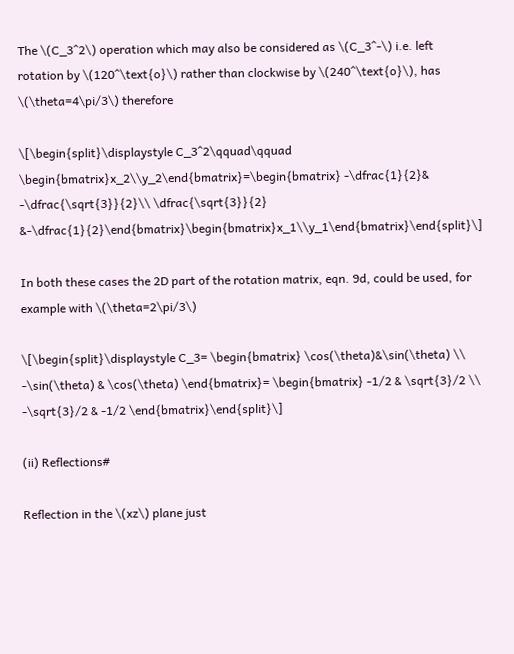The \(C_3^2\) operation which may also be considered as \(C_3^-\) i.e. left rotation by \(120^\text{o}\) rather than clockwise by \(240^\text{o}\), has \(\theta=4\pi/3\) therefore

\[\begin{split}\displaystyle C_3^2\qquad\qquad \begin{bmatrix}x_2\\y_2\end{bmatrix}=\begin{bmatrix} -\dfrac{1}{2}& -\dfrac{\sqrt{3}}{2}\\ \dfrac{\sqrt{3}}{2} &-\dfrac{1}{2}\end{bmatrix}\begin{bmatrix}x_1\\y_1\end{bmatrix}\end{split}\]

In both these cases the 2D part of the rotation matrix, eqn. 9d, could be used, for example with \(\theta=2\pi/3\)

\[\begin{split}\displaystyle C_3= \begin{bmatrix} \cos(\theta)&\sin(\theta) \\ -\sin(\theta) & \cos(\theta) \end{bmatrix}= \begin{bmatrix} -1/2 & \sqrt{3}/2 \\ -\sqrt{3}/2 & -1/2 \end{bmatrix}\end{split}\]

(ii) Reflections#

Reflection in the \(xz\) plane just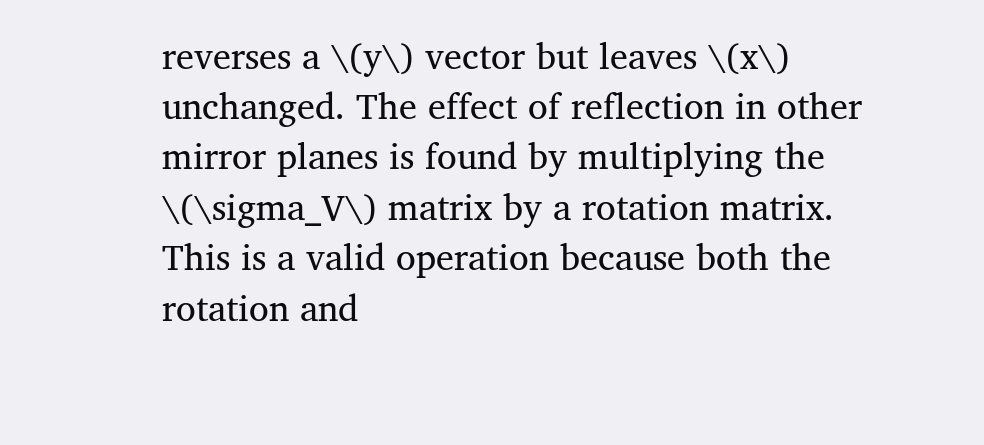reverses a \(y\) vector but leaves \(x\) unchanged. The effect of reflection in other mirror planes is found by multiplying the \(\sigma_V\) matrix by a rotation matrix. This is a valid operation because both the rotation and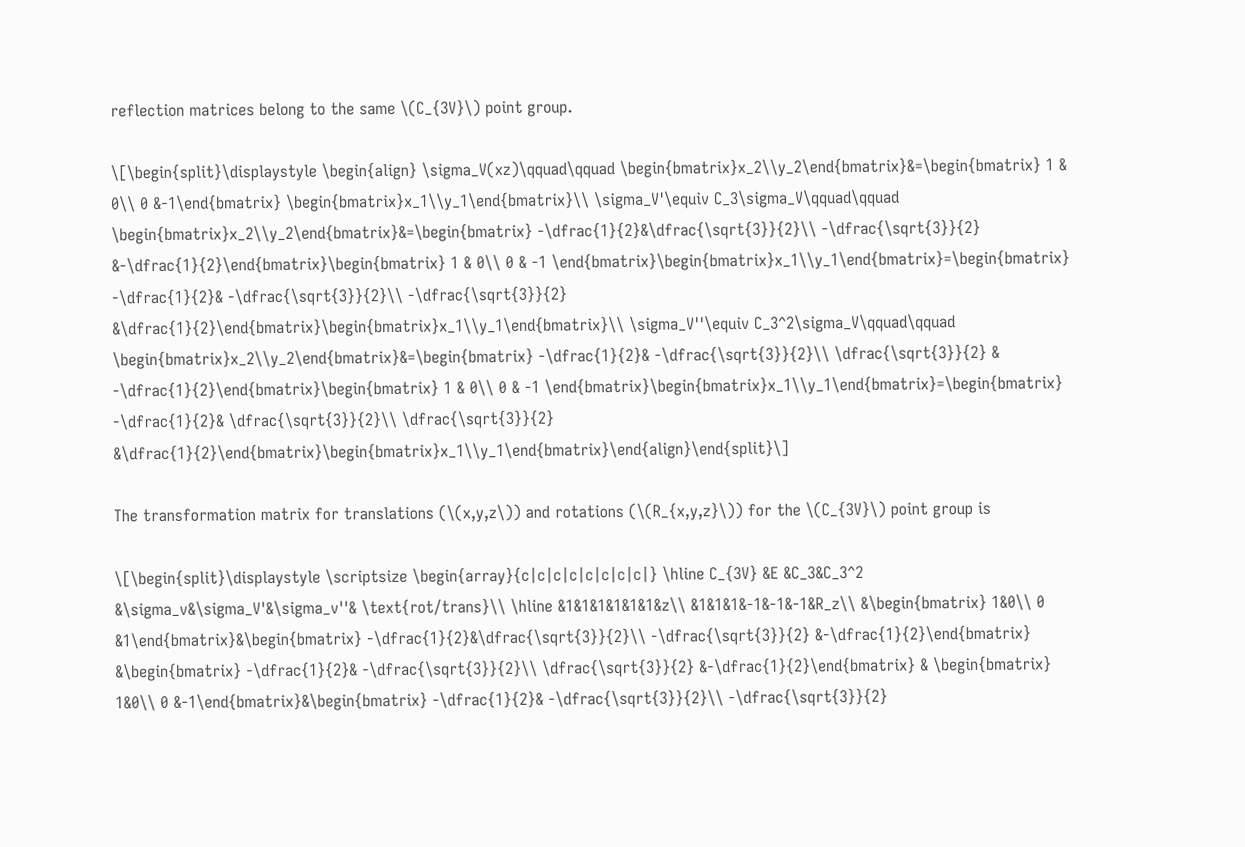reflection matrices belong to the same \(C_{3V}\) point group.

\[\begin{split}\displaystyle \begin{align} \sigma_V(xz)\qquad\qquad \begin{bmatrix}x_2\\y_2\end{bmatrix}&=\begin{bmatrix} 1 & 0\\ 0 &-1\end{bmatrix} \begin{bmatrix}x_1\\y_1\end{bmatrix}\\ \sigma_V'\equiv C_3\sigma_V\qquad\qquad \begin{bmatrix}x_2\\y_2\end{bmatrix}&=\begin{bmatrix} -\dfrac{1}{2}&\dfrac{\sqrt{3}}{2}\\ -\dfrac{\sqrt{3}}{2} &-\dfrac{1}{2}\end{bmatrix}\begin{bmatrix} 1 & 0\\ 0 & -1 \end{bmatrix}\begin{bmatrix}x_1\\y_1\end{bmatrix}=\begin{bmatrix} -\dfrac{1}{2}& -\dfrac{\sqrt{3}}{2}\\ -\dfrac{\sqrt{3}}{2} &\dfrac{1}{2}\end{bmatrix}\begin{bmatrix}x_1\\y_1\end{bmatrix}\\ \sigma_V''\equiv C_3^2\sigma_V\qquad\qquad \begin{bmatrix}x_2\\y_2\end{bmatrix}&=\begin{bmatrix} -\dfrac{1}{2}& -\dfrac{\sqrt{3}}{2}\\ \dfrac{\sqrt{3}}{2} & -\dfrac{1}{2}\end{bmatrix}\begin{bmatrix} 1 & 0\\ 0 & -1 \end{bmatrix}\begin{bmatrix}x_1\\y_1\end{bmatrix}=\begin{bmatrix} -\dfrac{1}{2}& \dfrac{\sqrt{3}}{2}\\ \dfrac{\sqrt{3}}{2} &\dfrac{1}{2}\end{bmatrix}\begin{bmatrix}x_1\\y_1\end{bmatrix}\end{align}\end{split}\]

The transformation matrix for translations (\(x,y,z\)) and rotations (\(R_{x,y,z}\)) for the \(C_{3V}\) point group is

\[\begin{split}\displaystyle \scriptsize \begin{array}{c|c|c|c|c|c|c|c|} \hline C_{3V} &E &C_3&C_3^2 &\sigma_v&\sigma_V'&\sigma_v''& \text{rot/trans}\\ \hline &1&1&1&1&1&1&z\\ &1&1&1&-1&-1&-1&R_z\\ &\begin{bmatrix} 1&0\\ 0 &1\end{bmatrix}&\begin{bmatrix} -\dfrac{1}{2}&\dfrac{\sqrt{3}}{2}\\ -\dfrac{\sqrt{3}}{2} &-\dfrac{1}{2}\end{bmatrix} &\begin{bmatrix} -\dfrac{1}{2}& -\dfrac{\sqrt{3}}{2}\\ \dfrac{\sqrt{3}}{2} &-\dfrac{1}{2}\end{bmatrix} & \begin{bmatrix} 1&0\\ 0 &-1\end{bmatrix}&\begin{bmatrix} -\dfrac{1}{2}& -\dfrac{\sqrt{3}}{2}\\ -\dfrac{\sqrt{3}}{2}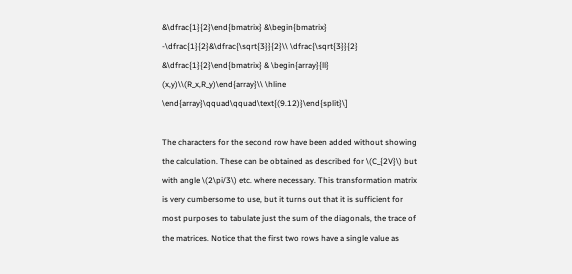&\dfrac{1}{2}\end{bmatrix} &\begin{bmatrix} -\dfrac{1}{2}&\dfrac{\sqrt{3}}{2}\\ \dfrac{\sqrt{3}}{2} &\dfrac{1}{2}\end{bmatrix} & \begin{array}{ll} (x,y)\\(R_x,R_y)\end{array}\\ \hline \end{array}\qquad\qquad\text{(9.12)}\end{split}\]

The characters for the second row have been added without showing the calculation. These can be obtained as described for \(C_{2V}\) but with angle \(2\pi/3\) etc. where necessary. This transformation matrix is very cumbersome to use, but it turns out that it is sufficient for most purposes to tabulate just the sum of the diagonals, the trace of the matrices. Notice that the first two rows have a single value as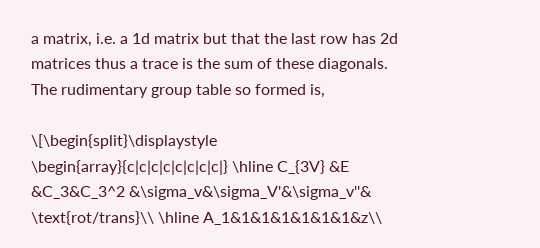a matrix, i.e. a 1d matrix but that the last row has 2d matrices thus a trace is the sum of these diagonals. The rudimentary group table so formed is,

\[\begin{split}\displaystyle \begin{array}{c|c|c|c|c|c|c|c|} \hline C_{3V} &E &C_3&C_3^2 &\sigma_v&\sigma_V'&\sigma_v''& \text{rot/trans}\\ \hline A_1&1&1&1&1&1&1&z\\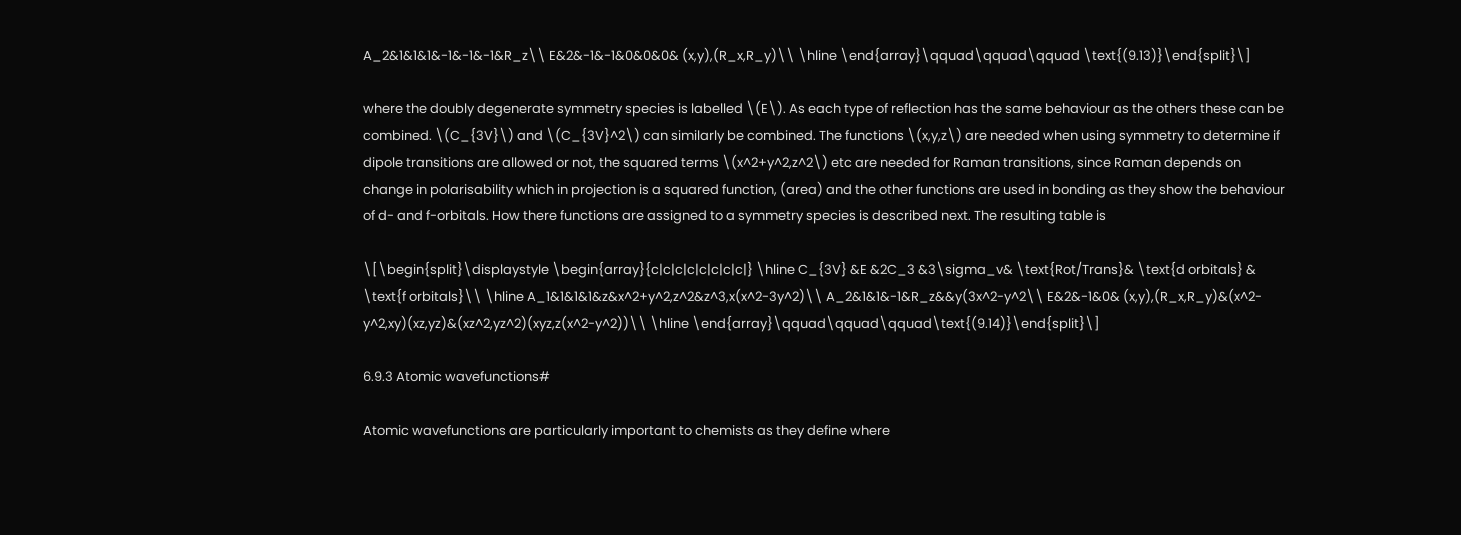A_2&1&1&1&-1&-1&-1&R_z\\ E&2&-1&-1&0&0&0& (x,y),(R_x,R_y)\\ \hline \end{array}\qquad\qquad\qquad \text{(9.13)}\end{split}\]

where the doubly degenerate symmetry species is labelled \(E\). As each type of reflection has the same behaviour as the others these can be combined. \(C_{3V}\) and \(C_{3V}^2\) can similarly be combined. The functions \(x,y,z\) are needed when using symmetry to determine if dipole transitions are allowed or not, the squared terms \(x^2+y^2,z^2\) etc are needed for Raman transitions, since Raman depends on change in polarisability which in projection is a squared function, (area) and the other functions are used in bonding as they show the behaviour of d- and f-orbitals. How there functions are assigned to a symmetry species is described next. The resulting table is

\[\begin{split}\displaystyle \begin{array}{c|c|c|c|c|c|c|c|} \hline C_{3V} &E &2C_3 &3\sigma_v& \text{Rot/Trans}& \text{d orbitals} & \text{f orbitals}\\ \hline A_1&1&1&1&z&x^2+y^2,z^2&z^3,x(x^2-3y^2)\\ A_2&1&1&-1&R_z&&y(3x^2-y^2\\ E&2&-1&0& (x,y),(R_x,R_y)&(x^2-y^2,xy)(xz,yz)&(xz^2,yz^2)(xyz,z(x^2-y^2))\\ \hline \end{array}\qquad\qquad\qquad\text{(9.14)}\end{split}\]

6.9.3 Atomic wavefunctions#

Atomic wavefunctions are particularly important to chemists as they define where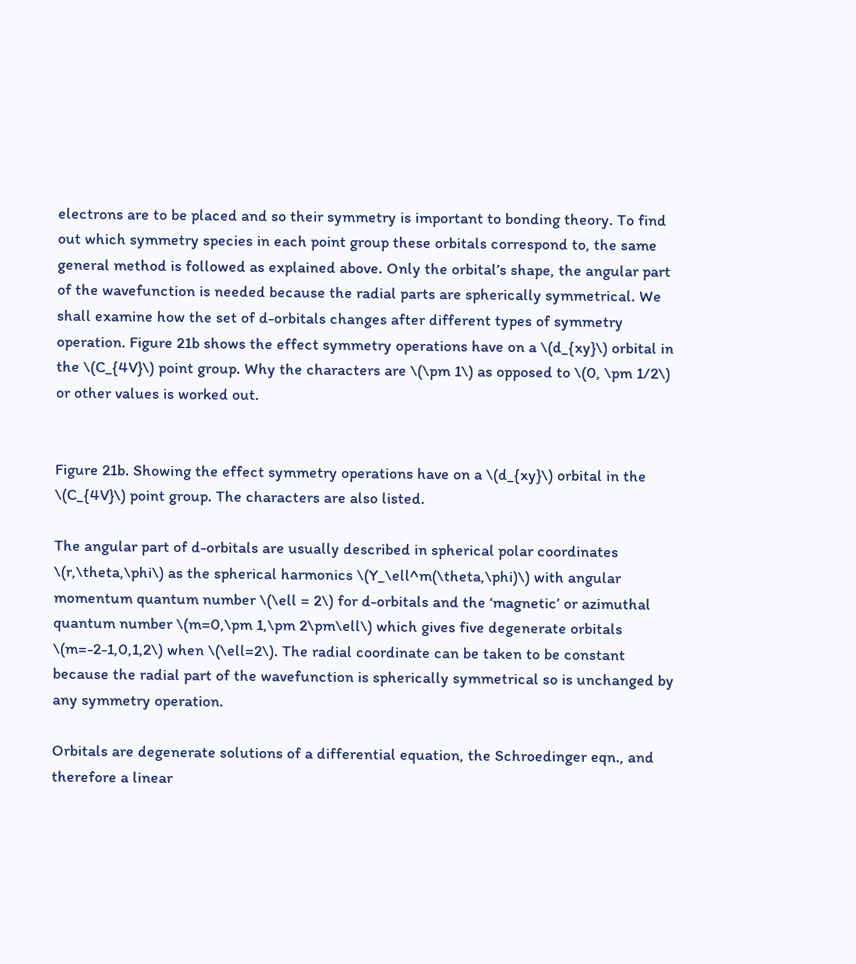electrons are to be placed and so their symmetry is important to bonding theory. To find out which symmetry species in each point group these orbitals correspond to, the same general method is followed as explained above. Only the orbital’s shape, the angular part of the wavefunction is needed because the radial parts are spherically symmetrical. We shall examine how the set of d-orbitals changes after different types of symmetry operation. Figure 21b shows the effect symmetry operations have on a \(d_{xy}\) orbital in the \(C_{4V}\) point group. Why the characters are \(\pm 1\) as opposed to \(0, \pm 1/2\) or other values is worked out.


Figure 21b. Showing the effect symmetry operations have on a \(d_{xy}\) orbital in the \(C_{4V}\) point group. The characters are also listed.

The angular part of d-orbitals are usually described in spherical polar coordinates \(r,\theta,\phi\) as the spherical harmonics \(Y_\ell^m(\theta,\phi)\) with angular momentum quantum number \(\ell = 2\) for d-orbitals and the ‘magnetic’ or azimuthal quantum number \(m=0,\pm 1,\pm 2\pm\ell\) which gives five degenerate orbitals \(m=-2-1,0,1,2\) when \(\ell=2\). The radial coordinate can be taken to be constant because the radial part of the wavefunction is spherically symmetrical so is unchanged by any symmetry operation.

Orbitals are degenerate solutions of a differential equation, the Schroedinger eqn., and therefore a linear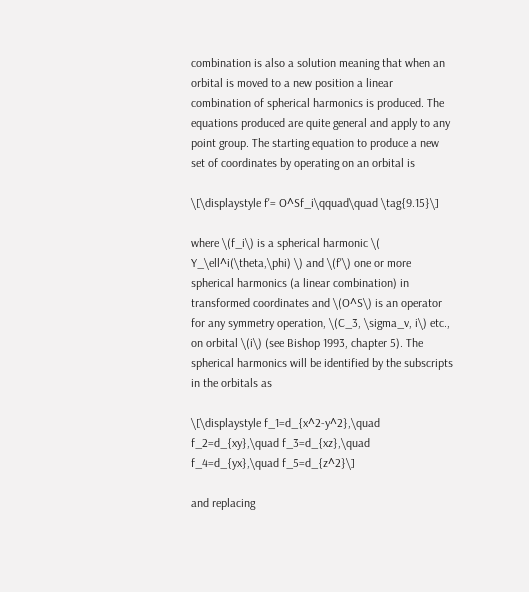combination is also a solution meaning that when an orbital is moved to a new position a linear combination of spherical harmonics is produced. The equations produced are quite general and apply to any point group. The starting equation to produce a new set of coordinates by operating on an orbital is

\[\displaystyle f'= O^Sf_i\qquad\quad \tag{9.15}\]

where \(f_i\) is a spherical harmonic \( Y_\ell^i(\theta,\phi) \) and \(f'\) one or more spherical harmonics (a linear combination) in transformed coordinates and \(O^S\) is an operator for any symmetry operation, \(C_3, \sigma_v, i\) etc., on orbital \(i\) (see Bishop 1993, chapter 5). The spherical harmonics will be identified by the subscripts in the orbitals as

\[\displaystyle f_1=d_{x^2-y^2},\quad f_2=d_{xy},\quad f_3=d_{xz},\quad f_4=d_{yx},\quad f_5=d_{z^2}\]

and replacing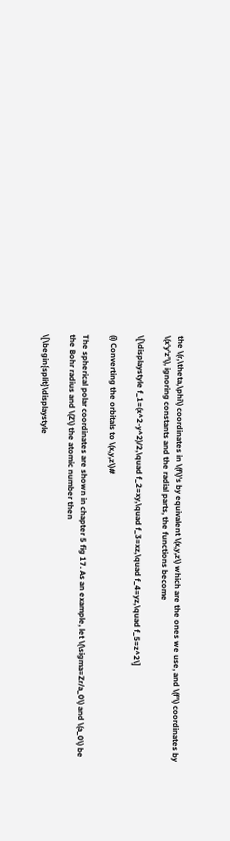the \(r,\theta,\phi\) coordinates in \(f\)’s by equivalent \(x,y,z\) which are the ones we use, and \(f'\) coordinates by \(x'y'z'\), ignoring constants and the radial parts, the functions become

\[\displaystyle f_1=(x^2-y^2)/2,\quad f_2=xy,\quad f_3=xz,\quad f_4=yz,\quad f_5=z^2\]

(i) Converting the orbitals to \(x,y,z\)#

The spherical polar coordinates are shown in chapter 5 fig 17. As an example, let \(\sigma=Zr/a_0\) and \(a_0\) be the Bohr radius and \(Z\) the atomic number then

\[\begin{split}\displaystyle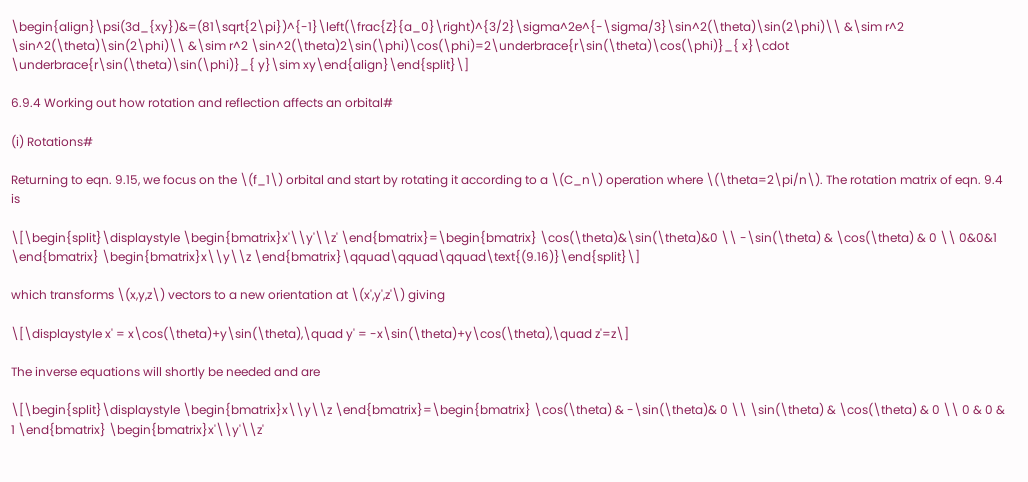\begin{align}\psi(3d_{xy})&=(81\sqrt{2\pi})^{-1}\left(\frac{Z}{a_0}\right)^{3/2}\sigma^2e^{-\sigma/3}\sin^2(\theta)\sin(2\phi)\\ &\sim r^2 \sin^2(\theta)\sin(2\phi)\\ &\sim r^2 \sin^2(\theta)2\sin(\phi)\cos(\phi)=2\underbrace{r\sin(\theta)\cos(\phi)}_{ x}\cdot \underbrace{r\sin(\theta)\sin(\phi)}_{ y}\sim xy\end{align}\end{split}\]

6.9.4 Working out how rotation and reflection affects an orbital#

(i) Rotations#

Returning to eqn. 9.15, we focus on the \(f_1\) orbital and start by rotating it according to a \(C_n\) operation where \(\theta=2\pi/n\). The rotation matrix of eqn. 9.4 is

\[\begin{split}\displaystyle \begin{bmatrix}x'\\y'\\z' \end{bmatrix}=\begin{bmatrix} \cos(\theta)&\sin(\theta)&0 \\ -\sin(\theta) & \cos(\theta) & 0 \\ 0&0&1 \end{bmatrix} \begin{bmatrix}x\\y\\z \end{bmatrix}\qquad\qquad\qquad\text{(9.16)}\end{split}\]

which transforms \(x,y,z\) vectors to a new orientation at \(x',y',z'\) giving

\[\displaystyle x' = x\cos(\theta)+y\sin(\theta),\quad y' = -x\sin(\theta)+y\cos(\theta),\quad z'=z\]

The inverse equations will shortly be needed and are

\[\begin{split}\displaystyle \begin{bmatrix}x\\y\\z \end{bmatrix}=\begin{bmatrix} \cos(\theta) & -\sin(\theta)& 0 \\ \sin(\theta) & \cos(\theta) & 0 \\ 0 & 0 & 1 \end{bmatrix} \begin{bmatrix}x'\\y'\\z'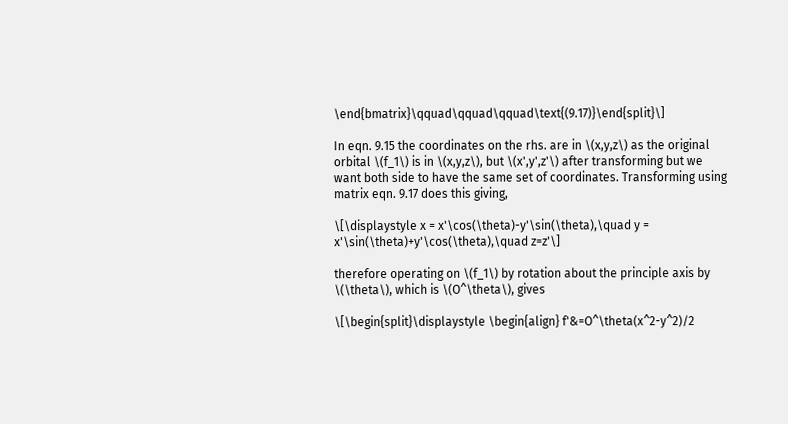\end{bmatrix}\qquad\qquad\qquad\text{(9.17)}\end{split}\]

In eqn. 9.15 the coordinates on the rhs. are in \(x,y,z\) as the original orbital \(f_1\) is in \(x,y,z\), but \(x',y',z'\) after transforming but we want both side to have the same set of coordinates. Transforming using matrix eqn. 9.17 does this giving,

\[\displaystyle x = x'\cos(\theta)-y'\sin(\theta),\quad y = x'\sin(\theta)+y'\cos(\theta),\quad z=z'\]

therefore operating on \(f_1\) by rotation about the principle axis by \(\theta\), which is \(O^\theta\), gives

\[\begin{split}\displaystyle \begin{align} f'&=O^\theta(x^2-y^2)/2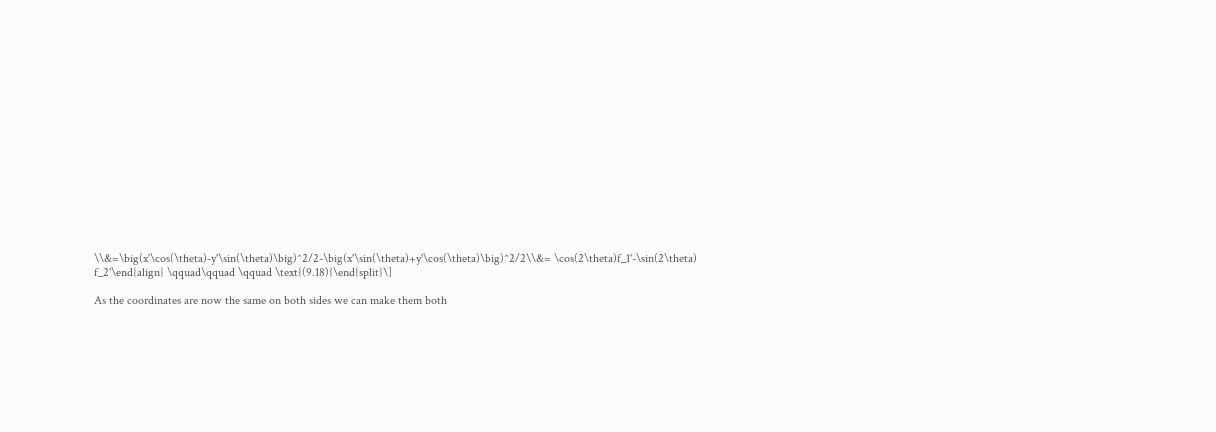\\&=\big(x'\cos(\theta)-y'\sin(\theta)\big)^2/2-\big(x'\sin(\theta)+y'\cos(\theta)\big)^2/2\\&= \cos(2\theta)f_1'-\sin(2\theta) f_2'\end{align} \qquad\qquad \qquad \text{(9.18)}\end{split}\]

As the coordinates are now the same on both sides we can make them both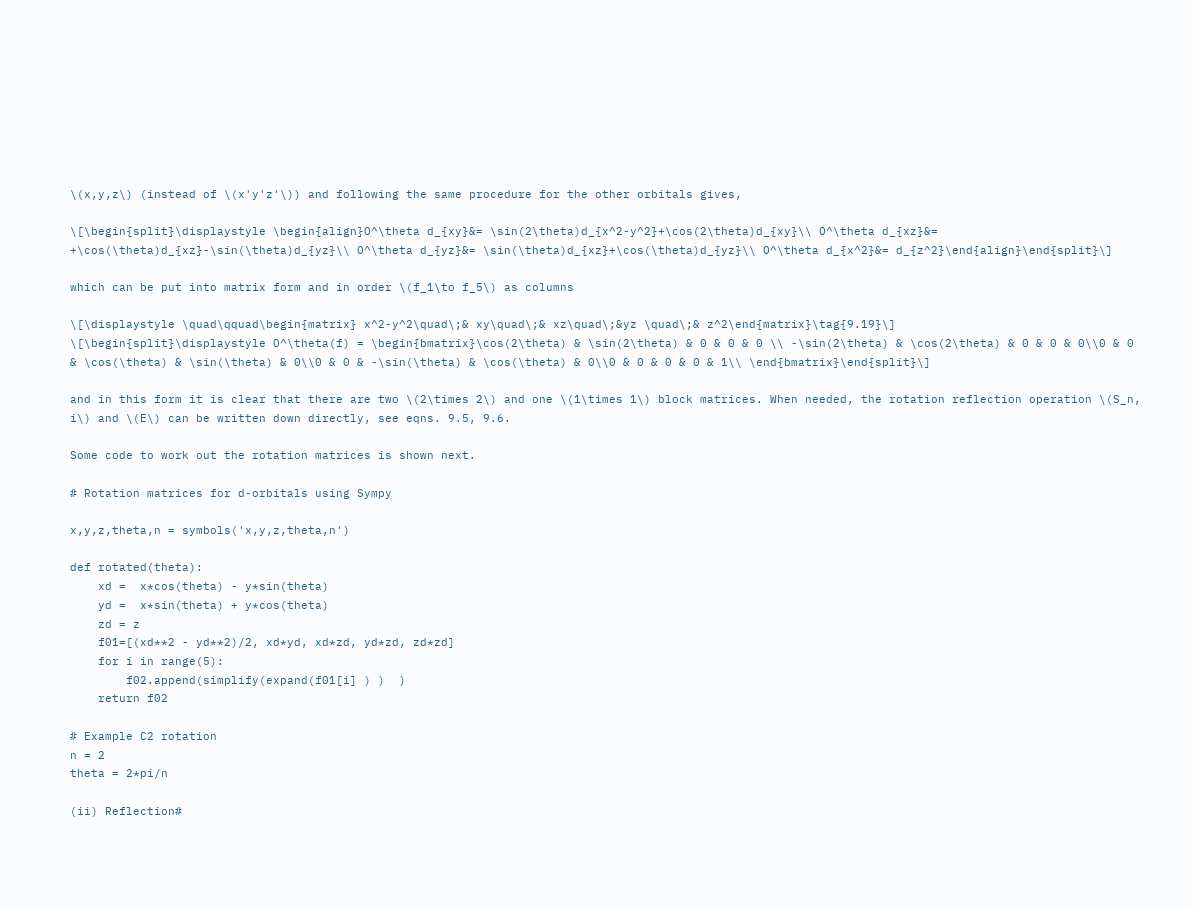\(x,y,z\) (instead of \(x'y'z'\)) and following the same procedure for the other orbitals gives,

\[\begin{split}\displaystyle \begin{align}O^\theta d_{xy}&= \sin(2\theta)d_{x^2-y^2}+\cos(2\theta)d_{xy}\\ O^\theta d_{xz}&= +\cos(\theta)d_{xz}-\sin(\theta)d_{yz}\\ O^\theta d_{yz}&= \sin(\theta)d_{xz}+\cos(\theta)d_{yz}\\ O^\theta d_{x^2}&= d_{z^2}\end{align}\end{split}\]

which can be put into matrix form and in order \(f_1\to f_5\) as columns

\[\displaystyle \quad\qquad\begin{matrix} x^2-y^2\quad\;& xy\quad\;& xz\quad\;&yz \quad\;& z^2\end{matrix}\tag{9.19}\]
\[\begin{split}\displaystyle O^\theta(f) = \begin{bmatrix}\cos(2\theta) & \sin(2\theta) & 0 & 0 & 0 \\ -\sin(2\theta) & \cos(2\theta) & 0 & 0 & 0\\0 & 0 & \cos(\theta) & \sin(\theta) & 0\\0 & 0 & -\sin(\theta) & \cos(\theta) & 0\\0 & 0 & 0 & 0 & 1\\ \end{bmatrix}\end{split}\]

and in this form it is clear that there are two \(2\times 2\) and one \(1\times 1\) block matrices. When needed, the rotation reflection operation \(S_n, i\) and \(E\) can be written down directly, see eqns. 9.5, 9.6.

Some code to work out the rotation matrices is shown next.

# Rotation matrices for d-orbitals using Sympy

x,y,z,theta,n = symbols('x,y,z,theta,n')

def rotated(theta):
    xd =  x*cos(theta) - y*sin(theta)
    yd =  x*sin(theta) + y*cos(theta)
    zd = z
    f01=[(xd**2 - yd**2)/2, xd*yd, xd*zd, yd*zd, zd*zd]
    for i in range(5):
        f02.append(simplify(expand(f01[i] ) )  )
    return f02

# Example C2 rotation
n = 2
theta = 2*pi/n

(ii) Reflection#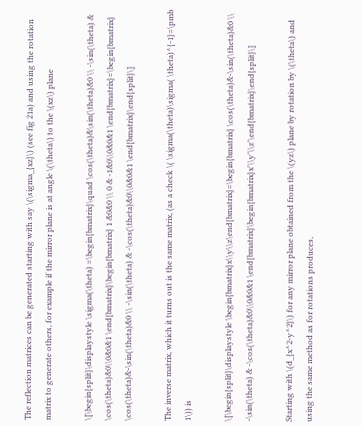The reflection matrices can be generated starting with say \(\sigma_{xz}\) (see fig 21a) and using the rotation matrix to generate others, for example if the mirror plane is at angle \(\theta\) to the \(xz\) plane

\[\begin{split}\displaystyle \sigma(\theta) =\begin{bmatrix}\quad \cos(\theta)&\sin(\theta)&0 \\ -\sin(\theta) & \cos(\theta)&0\\0&0&1 \end{bmatrix}\begin{bmatrix} 1 &0&0 \\ 0 & -1&0\\0&0&1 \end{bmatrix}=\begin{bmatrix} \cos(\theta)&-\sin(\theta)&0 \\ -\sin(\theta) & -\cos(\theta)&0\\0&0&1 \end{bmatrix}\end{split}\]

The inverse matrix, which it turns out is the same matrix, (as a check \( \sigma(\theta)\sigma( \theta)^{-1}=\pmb 1\)) is

\[\begin{split}\displaystyle \begin{bmatrix}x\\y\\z\end{bmatrix}=\begin{bmatrix} \cos(\theta)&-\sin(\theta)&0 \\ -\sin(\theta) & -\cos(\theta)&0\\0&0&1 \end{bmatrix}\begin{bmatrix}x'\\y'\\z'\end{bmatrix}\end{split}\]

Starting with \(d_{x^2-y^2}\) for any mirror plane obtained from the \(yz\) plane by rotation by \(\theta\) and using the same method as for rotations produces,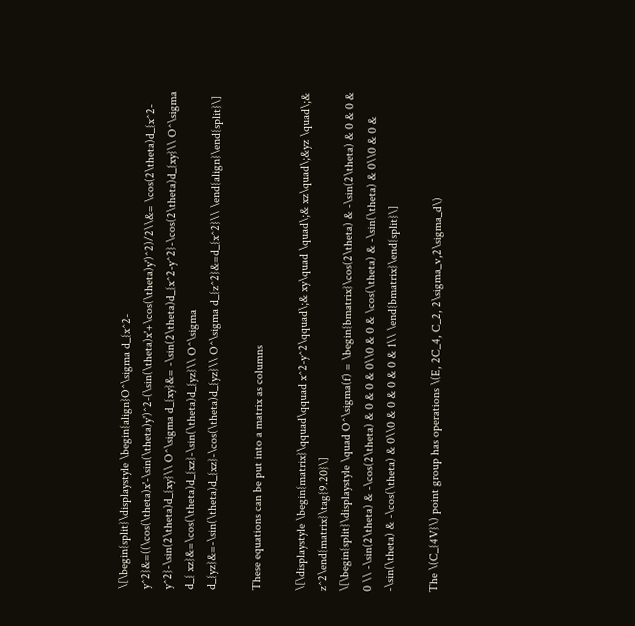\[\begin{split}\displaystyle \begin{align}O^\sigma d_{x^2-y^2}&=((\cos(\theta)x'-\sin(\theta)y')^2-(\sin(\theta)x'+\cos(\theta)y')^2)/2\\&= \cos(2\theta)d_{x^2-y^2}-\sin(2\theta)d_{xy}\\ O^\sigma d_{xy}&= -\sin(2\theta)d_{x^2-y^2}-\cos(2\theta)d_{xy}\\ O^\sigma d_{ xz}&=\cos(\theta)d_{xz}-\sin(\theta)d_{yz}\\ O^\sigma d_{yz}&=-\sin(\theta)d_{xz}-\cos(\theta)d_{yz}\\ O^\sigma d_{z^2}&=d_{x^2}\\ \end{align}\end{split}\]

These equations can be put into a matrix as columns

\[\displaystyle \begin{matrix}\qquad\qquad x^2-y^2\qquad\;& xy\quad \quad\;& xz\quad\;&yz \quad\;& z^2\end{matrix}\tag{9.20}\]
\[\begin{split}\displaystyle \quad O^\sigma(f) = \begin{bmatrix}\cos(2\theta) & -\sin(2\theta) & 0 & 0 & 0 \\ -\sin(2\theta) & -\cos(2\theta) & 0 & 0 & 0\\0 & 0 & \cos(\theta) & -\sin(\theta) & 0\\0 & 0 & -\sin(\theta) & -\cos(\theta) & 0\\0 & 0 & 0 & 0 & 1\\ \end{bmatrix}\end{split}\]

The \(C_{4V}\) point group has operations \(E, 2C_4, C_2, 2\sigma_v,2\sigma_d\)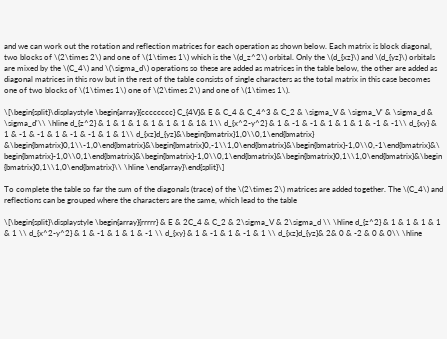and we can work out the rotation and reflection matrices for each operation as shown below. Each matrix is block diagonal, two blocks of \(2\times 2\) and one of \(1\times 1\) which is the \(d_z^2\) orbital. Only the \(d_{xz}\) and \(d_{yz}\) orbitals are mixed by the \(C_4\) and \(\sigma_d\) operations so these are added as matrices in the table below, the other are added as diagonal matrices in this row but in the rest of the table consists of single characters as the total matrix in this case becomes one of two blocks of \(1\times 1\) one of \(2\times 2\) and one of \(1\times 1\).

\[\begin{split}\displaystyle \begin{array}{cccccccc} C_{4V}& E & C_4 & C_4^3 & C_2 & \sigma_V & \sigma_V' & \sigma_d & \sigma_d'\\ \hline d_{z^2} & 1 & 1 & 1 & 1 & 1 & 1 & 1& 1\\ d_{x^2-y^2} & 1 & -1 & -1 & 1 & 1 & 1 & -1 & -1\\ d_{xy} & 1 & -1 & -1 & 1 & -1 & -1 & 1 & 1\\ d_{xz}d_{yz}&\begin{bmatrix}1,0\\0,1\end{bmatrix} &\begin{bmatrix}0,1\\-1,0\end{bmatrix}&\begin{bmatrix}0,-1\\1,0\end{bmatrix}&\begin{bmatrix}-1,0\\0,-1\end{bmatrix}&\begin{bmatrix}-1,0\\0,1\end{bmatrix}&\begin{bmatrix}-1,0\\0,1\end{bmatrix}&\begin{bmatrix}0,1\\1,0\end{bmatrix}&\begin{bmatrix}0,1\\1,0\end{bmatrix}\\ \hline \end{array}\end{split}\]

To complete the table so far the sum of the diagonals (trace) of the \(2\times 2\) matrices are added together. The \(C_4\) and reflections can be grouped where the characters are the same, which lead to the table

\[\begin{split}\displaystyle \begin{array}{rrrrr} & E & 2C_4 & C_2 & 2\sigma_V & 2\sigma_d \\ \hline d_{z^2} & 1 & 1 & 1 & 1 & 1 \\ d_{x^2-y^2} & 1 & -1 & 1 & 1 & -1 \\ d_{xy} & 1 & -1 & 1 & -1 & 1 \\ d_{xz}d_{yz}& 2& 0 & -2 & 0 & 0\\ \hline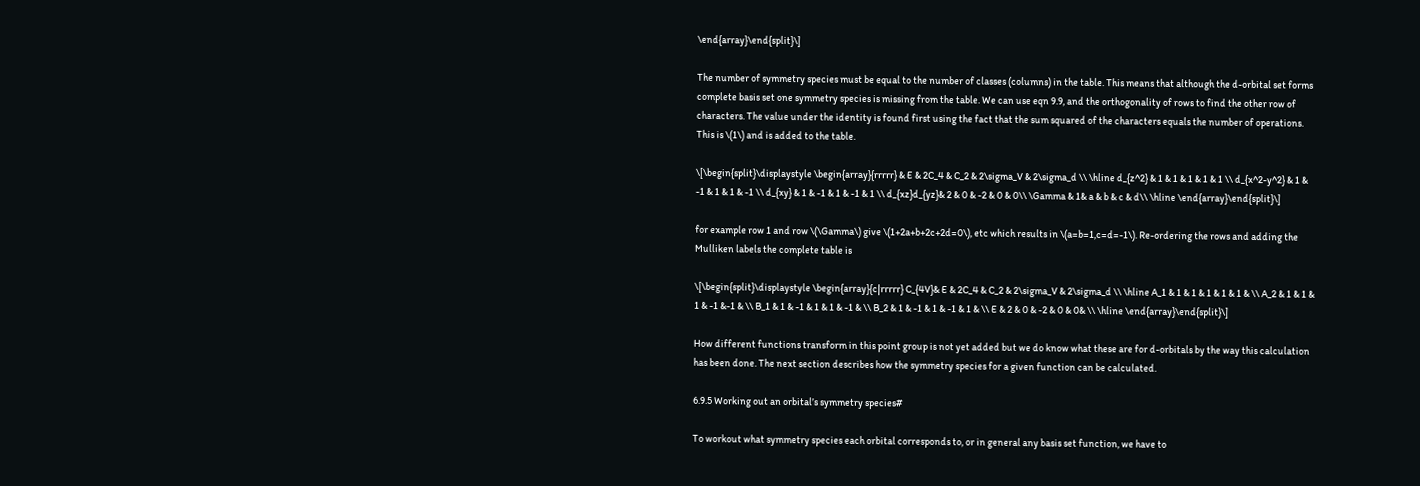\end{array}\end{split}\]

The number of symmetry species must be equal to the number of classes (columns) in the table. This means that although the d-orbital set forms complete basis set one symmetry species is missing from the table. We can use eqn 9.9, and the orthogonality of rows to find the other row of characters. The value under the identity is found first using the fact that the sum squared of the characters equals the number of operations. This is \(1\) and is added to the table.

\[\begin{split}\displaystyle \begin{array}{rrrrr} & E & 2C_4 & C_2 & 2\sigma_V & 2\sigma_d \\ \hline d_{z^2} & 1 & 1 & 1 & 1 & 1 \\ d_{x^2-y^2} & 1 & -1 & 1 & 1 & -1 \\ d_{xy} & 1 & -1 & 1 & -1 & 1 \\ d_{xz}d_{yz}& 2 & 0 & -2 & 0 & 0\\ \Gamma & 1& a & b & c & d\\ \hline \end{array}\end{split}\]

for example row 1 and row \(\Gamma\) give \(1+2a+b+2c+2d=0\), etc which results in \(a=b=1,c=d=-1\). Re-ordering the rows and adding the Mulliken labels the complete table is

\[\begin{split}\displaystyle \begin{array}{c|rrrrr} C_{4V}& E & 2C_4 & C_2 & 2\sigma_V & 2\sigma_d \\ \hline A_1 & 1 & 1 & 1 & 1 & 1 & \\ A_2 & 1 & 1 & 1 & -1 &-1 & \\ B_1 & 1 & -1 & 1 & 1 & -1 & \\ B_2 & 1 & -1 & 1 & -1 & 1 & \\ E & 2 & 0 & -2 & 0 & 0& \\ \hline \end{array}\end{split}\]

How different functions transform in this point group is not yet added but we do know what these are for d-orbitals by the way this calculation has been done. The next section describes how the symmetry species for a given function can be calculated.

6.9.5 Working out an orbital’s symmetry species#

To workout what symmetry species each orbital corresponds to, or in general any basis set function, we have to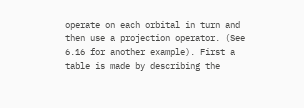operate on each orbital in turn and then use a projection operator. (See 6.16 for another example). First a table is made by describing the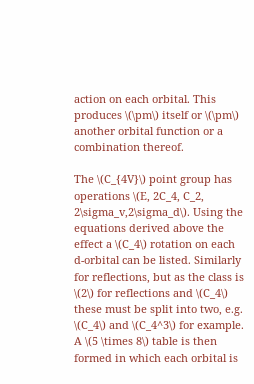action on each orbital. This produces \(\pm\) itself or \(\pm\) another orbital function or a combination thereof.

The \(C_{4V}\) point group has operations \(E, 2C_4, C_2, 2\sigma_v,2\sigma_d\). Using the equations derived above the effect a \(C_4\) rotation on each d-orbital can be listed. Similarly for reflections, but as the class is \(2\) for reflections and \(C_4\) these must be split into two, e.g. \(C_4\) and \(C_4^3\) for example. A \(5 \times 8\) table is then formed in which each orbital is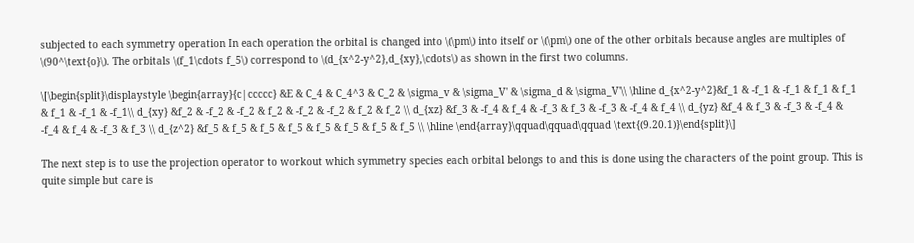subjected to each symmetry operation In each operation the orbital is changed into \(\pm\) into itself or \(\pm\) one of the other orbitals because angles are multiples of \(90^\text{o}\). The orbitals \(f_1\cdots f_5\) correspond to \(d_{x^2-y^2},d_{xy},\cdots\) as shown in the first two columns.

\[\begin{split}\displaystyle \begin{array}{c|ccccc} &E & C_4 & C_4^3 & C_2 & \sigma_v & \sigma_V' & \sigma_d & \sigma_V'\\ \hline d_{x^2-y^2}&f_1 & -f_1 & -f_1 & f_1 & f_1 & f_1 & -f_1 & -f_1\\ d_{xy} &f_2 & -f_2 & -f_2 & f_2 & -f_2 & -f_2 & f_2 & f_2 \\ d_{xz} &f_3 & -f_4 & f_4 & -f_3 & f_3 & -f_3 & -f_4 & f_4 \\ d_{yz} &f_4 & f_3 & -f_3 & -f_4 & -f_4 & f_4 & -f_3 & f_3 \\ d_{z^2} &f_5 & f_5 & f_5 & f_5 & f_5 & f_5 & f_5 & f_5 \\ \hline \end{array}\qquad\qquad\qquad \text{(9.20.1)}\end{split}\]

The next step is to use the projection operator to workout which symmetry species each orbital belongs to and this is done using the characters of the point group. This is quite simple but care is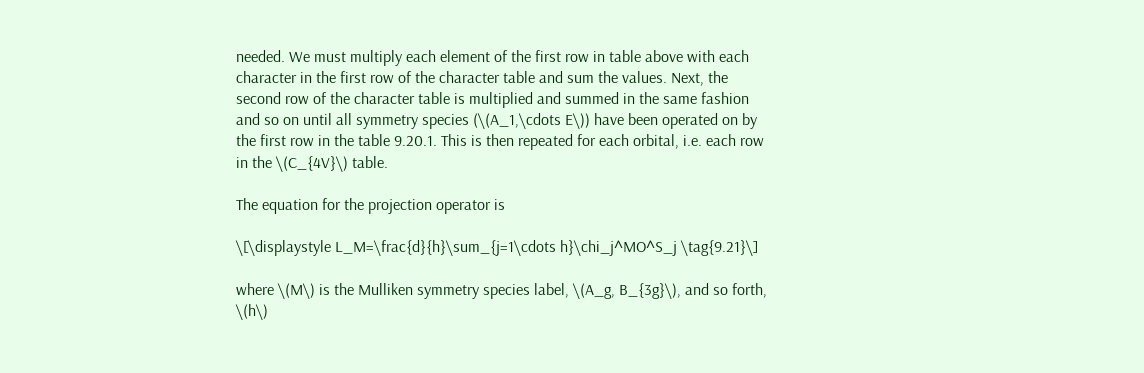needed. We must multiply each element of the first row in table above with each character in the first row of the character table and sum the values. Next, the second row of the character table is multiplied and summed in the same fashion and so on until all symmetry species (\(A_1,\cdots E\)) have been operated on by the first row in the table 9.20.1. This is then repeated for each orbital, i.e. each row in the \(C_{4V}\) table.

The equation for the projection operator is

\[\displaystyle L_M=\frac{d}{h}\sum_{j=1\cdots h}\chi_j^MO^S_j \tag{9.21}\]

where \(M\) is the Mulliken symmetry species label, \(A_g, B_{3g}\), and so forth, \(h\)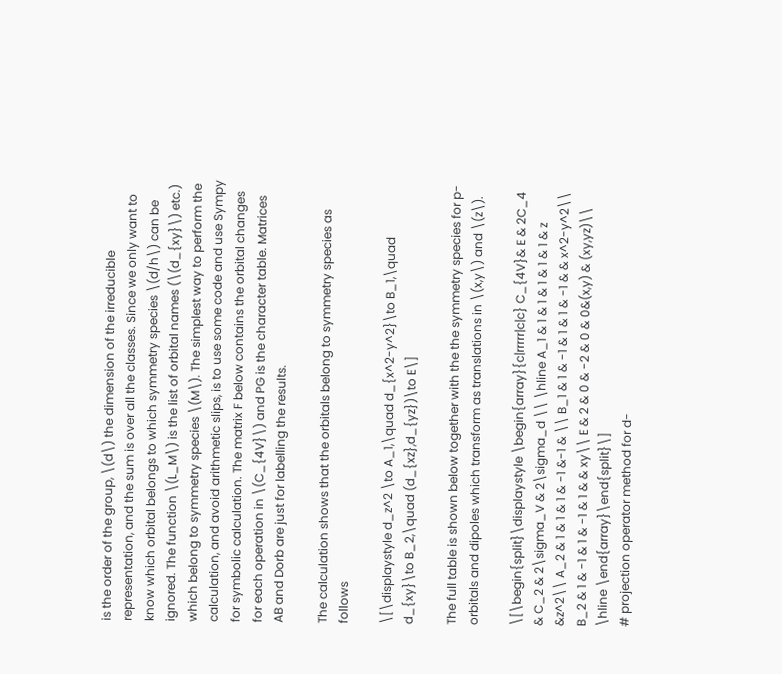is the order of the group, \(d\) the dimension of the irreducible representation, and the sum is over all the classes. Since we only want to know which orbital belongs to which symmetry species \(d/h\) can be ignored. The function \(L_M\) is the list of orbital names (\(d_{xy}\) etc.) which belong to symmetry species \(M\). The simplest way to perform the calculation, and avoid arithmetic slips, is to use some code and use Sympy for symbolic calculation. The matrix F below contains the orbital changes for each operation in \(C_{4V}\) and PG is the character table. Matrices AB and Dorb are just for labelling the results.

The calculation shows that the orbitals belong to symmetry species as follows

\[\displaystyle d_z^2 \to A_1,\quad d_{x^2-y^2}\to B_1,\quad d_{xy}\to B_2,\quad (d_{xz},d_{yz})\to E\]

The full table is shown below together with the the symmetry species for p-orbitals and dipoles which transform as translations in \(x,y\) and \(z\).

\[\begin{split}\displaystyle \begin{array}{c|rrrrr|c|c} C_{4V}& E & 2C_4 & C_2 & 2\sigma_V & 2\sigma_d \\ \hline A_1 & 1 & 1 & 1 & 1 & 1 & z &z^2\\ A_2 & 1 & 1 & 1 & -1 &-1 & \\ B_1 & 1 & -1 & 1 & 1 & -1 & & x^2-y^2\\ B_2 & 1 & -1 & 1 & -1 & 1 & & xy\\ E & 2 & 0 & -2 & 0 & 0&(x,y) & (xy,yz)\\ \hline \end{array}\end{split}\]
# projection operator method for d-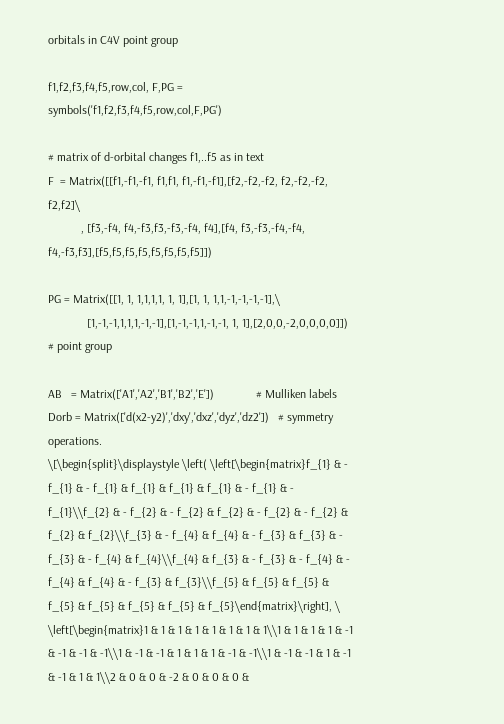orbitals in C4V point group

f1,f2,f3,f4,f5,row,col, F,PG = symbols('f1,f2,f3,f4,f5,row,col,F,PG')

# matrix of d-orbital changes f1,..f5 as in text
F  = Matrix([[f1,-f1,-f1, f1,f1, f1,-f1,-f1],[f2,-f2,-f2, f2,-f2,-f2, f2,f2]\
           , [f3,-f4, f4,-f3,f3,-f3,-f4, f4],[f4, f3,-f3,-f4,-f4, f4,-f3,f3],[f5,f5,f5,f5,f5,f5,f5,f5]])

PG = Matrix([[1, 1, 1,1,1,1, 1, 1],[1, 1, 1,1,-1,-1,-1,-1],\
             [1,-1,-1,1,1,1,-1,-1],[1,-1,-1,1,-1,-1, 1, 1],[2,0,0,-2,0,0,0,0]])  # point group

AB   = Matrix(['A1','A2','B1','B2','E'])              # Mulliken labels
Dorb = Matrix(['d(x2-y2)','dxy','dxz','dyz','dz2'])   # symmetry operations.
\[\begin{split}\displaystyle \left( \left[\begin{matrix}f_{1} & - f_{1} & - f_{1} & f_{1} & f_{1} & f_{1} & - f_{1} & - f_{1}\\f_{2} & - f_{2} & - f_{2} & f_{2} & - f_{2} & - f_{2} & f_{2} & f_{2}\\f_{3} & - f_{4} & f_{4} & - f_{3} & f_{3} & - f_{3} & - f_{4} & f_{4}\\f_{4} & f_{3} & - f_{3} & - f_{4} & - f_{4} & f_{4} & - f_{3} & f_{3}\\f_{5} & f_{5} & f_{5} & f_{5} & f_{5} & f_{5} & f_{5} & f_{5}\end{matrix}\right], \ \left[\begin{matrix}1 & 1 & 1 & 1 & 1 & 1 & 1 & 1\\1 & 1 & 1 & 1 & -1 & -1 & -1 & -1\\1 & -1 & -1 & 1 & 1 & 1 & -1 & -1\\1 & -1 & -1 & 1 & -1 & -1 & 1 & 1\\2 & 0 & 0 & -2 & 0 & 0 & 0 &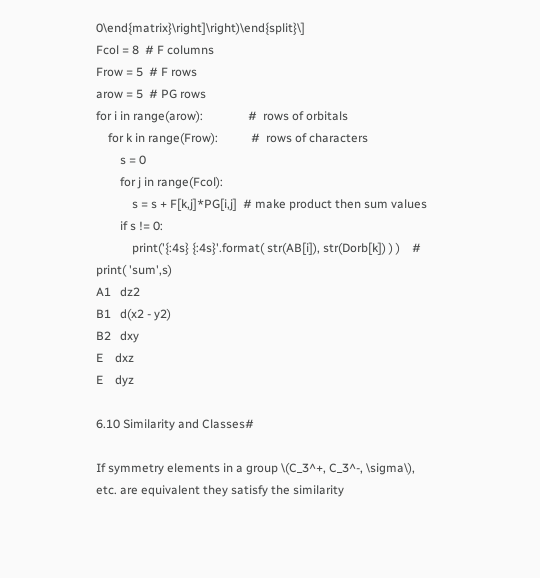0\end{matrix}\right]\right)\end{split}\]
Fcol = 8  # F columns
Frow = 5  # F rows
arow = 5  # PG rows
for i in range(arow):               #  rows of orbitals
    for k in range(Frow):           #  rows of characters
        s = 0
        for j in range(Fcol):
            s = s + F[k,j]*PG[i,j]  # make product then sum values
        if s != 0:
            print('{:4s} {:4s}'.format( str(AB[i]), str(Dorb[k]) ) )    # print( 'sum',s)
A1   dz2
B1   d(x2 - y2)
B2   dxy
E    dxz
E    dyz

6.10 Similarity and Classes#

If symmetry elements in a group \(C_3^+, C_3^-, \sigma\), etc. are equivalent they satisfy the similarity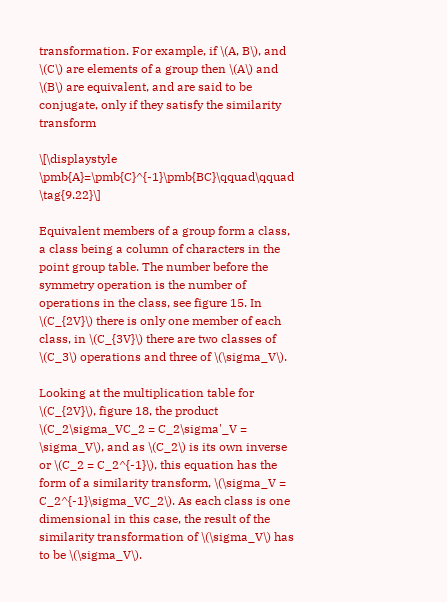transformation. For example, if \(A, B\), and \(C\) are elements of a group then \(A\) and \(B\) are equivalent, and are said to be conjugate, only if they satisfy the similarity transform

\[\displaystyle \pmb{A}=\pmb{C}^{-1}\pmb{BC}\qquad\qquad \tag{9.22}\]

Equivalent members of a group form a class, a class being a column of characters in the point group table. The number before the symmetry operation is the number of operations in the class, see figure 15. In \(C_{2V}\) there is only one member of each class, in \(C_{3V}\) there are two classes of \(C_3\) operations and three of \(\sigma_V\).

Looking at the multiplication table for \(C_{2V}\), figure 18, the product \(C_2\sigma_VC_2 = C_2\sigma'_V = \sigma_V\), and as \(C_2\) is its own inverse or \(C_2 = C_2^{-1}\), this equation has the form of a similarity transform, \(\sigma_V = C_2^{-1}\sigma_VC_2\). As each class is one dimensional in this case, the result of the similarity transformation of \(\sigma_V\) has to be \(\sigma_V\).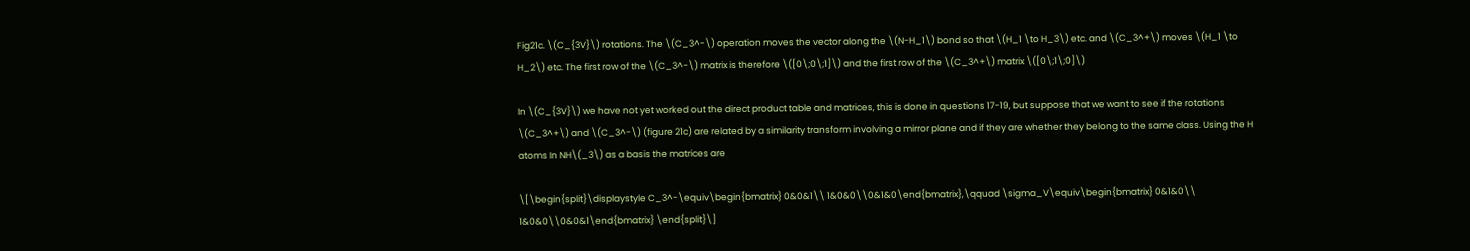Fig21c. \(C_{3V}\) rotations. The \(C_3^-\) operation moves the vector along the \(N-H_1\) bond so that \(H_1 \to H_3\) etc. and \(C_3^+\) moves \(H_1 \to H_2\) etc. The first row of the \(C_3^-\) matrix is therefore \([0\;0\;1]\) and the first row of the \(C_3^+\) matrix \([0\;1\;0]\)

In \(C_{3V}\) we have not yet worked out the direct product table and matrices, this is done in questions 17-19, but suppose that we want to see if the rotations \(C_3^+\) and \(C_3^-\) (figure 21c) are related by a similarity transform involving a mirror plane and if they are whether they belong to the same class. Using the H atoms In NH\(_3\) as a basis the matrices are

\[\begin{split}\displaystyle C_3^-\equiv\begin{bmatrix} 0&0&1\\ 1&0&0\\0&1&0\end{bmatrix},\qquad \sigma_V\equiv\begin{bmatrix} 0&1&0\\ 1&0&0\\0&0&1\end{bmatrix} \end{split}\]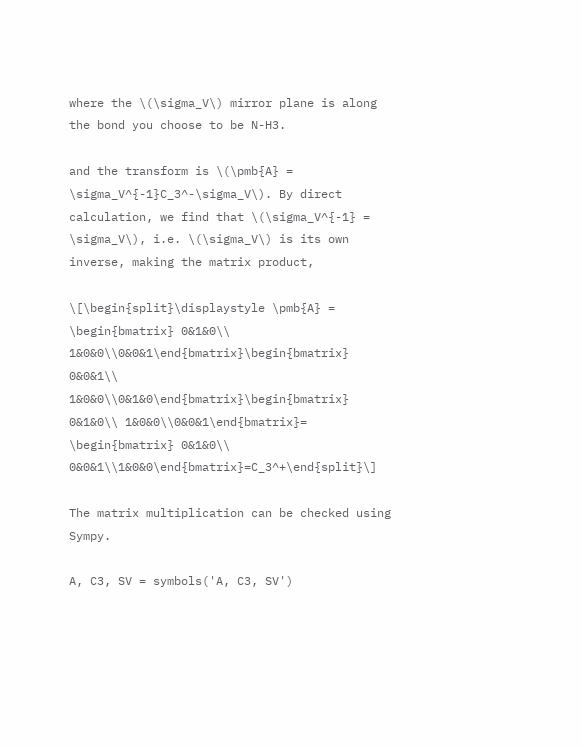where the \(\sigma_V\) mirror plane is along the bond you choose to be N-H3.

and the transform is \(\pmb{A} = \sigma_V^{-1}C_3^-\sigma_V\). By direct calculation, we find that \(\sigma_V^{-1} = \sigma_V\), i.e. \(\sigma_V\) is its own inverse, making the matrix product,

\[\begin{split}\displaystyle \pmb{A} = \begin{bmatrix} 0&1&0\\ 1&0&0\\0&0&1\end{bmatrix}\begin{bmatrix} 0&0&1\\ 1&0&0\\0&1&0\end{bmatrix}\begin{bmatrix} 0&1&0\\ 1&0&0\\0&0&1\end{bmatrix}= \begin{bmatrix} 0&1&0\\ 0&0&1\\1&0&0\end{bmatrix}=C_3^+\end{split}\]

The matrix multiplication can be checked using Sympy.

A, C3, SV = symbols('A, C3, SV')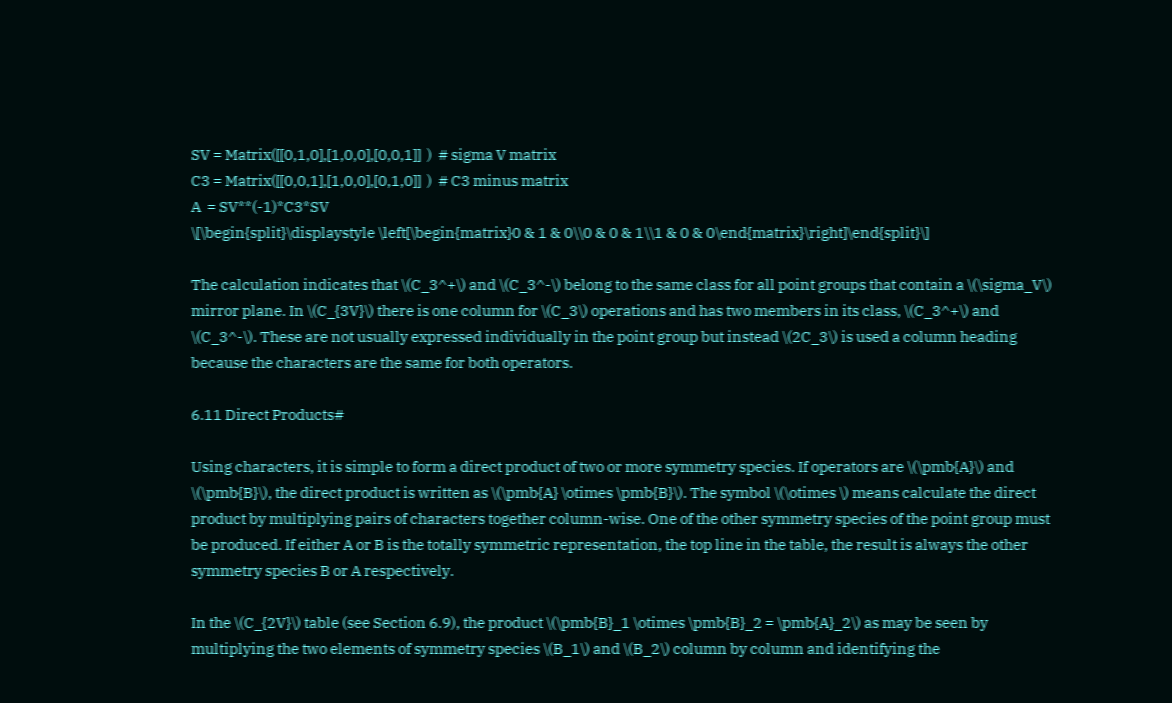SV = Matrix([[0,1,0],[1,0,0],[0,0,1]]  )  # sigma V matrix
C3 = Matrix([[0,0,1],[1,0,0],[0,1,0]]  )  # C3 minus matrix
A  = SV**(-1)*C3*SV
\[\begin{split}\displaystyle \left[\begin{matrix}0 & 1 & 0\\0 & 0 & 1\\1 & 0 & 0\end{matrix}\right]\end{split}\]

The calculation indicates that \(C_3^+\) and \(C_3^-\) belong to the same class for all point groups that contain a \(\sigma_V\) mirror plane. In \(C_{3V}\) there is one column for \(C_3\) operations and has two members in its class, \(C_3^+\) and \(C_3^-\). These are not usually expressed individually in the point group but instead \(2C_3\) is used a column heading because the characters are the same for both operators.

6.11 Direct Products#

Using characters, it is simple to form a direct product of two or more symmetry species. If operators are \(\pmb{A}\) and \(\pmb{B}\), the direct product is written as \(\pmb{A} \otimes \pmb{B}\). The symbol \(\otimes \) means calculate the direct product by multiplying pairs of characters together column-wise. One of the other symmetry species of the point group must be produced. If either A or B is the totally symmetric representation, the top line in the table, the result is always the other symmetry species B or A respectively.

In the \(C_{2V}\) table (see Section 6.9), the product \(\pmb{B}_1 \otimes \pmb{B}_2 = \pmb{A}_2\) as may be seen by multiplying the two elements of symmetry species \(B_1\) and \(B_2\) column by column and identifying the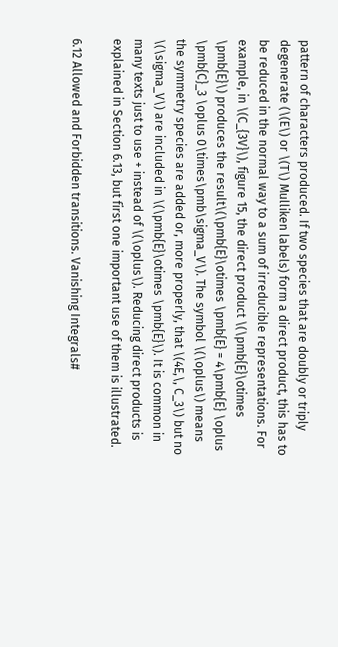pattern of characters produced. If two species that are doubly or triply degenerate (\(E\) or \(T\) Mulliken labels) form a direct product, this has to be reduced in the normal way to a sum of irreducible representations. For example, in \(C_{3V}\), figure 15, the direct product \(\pmb{E}\otimes \pmb{E}\) produces the result\(\pmb{E}\otimes \pmb{E} = 4\pmb{E} \oplus \pmb{C}_3 \oplus 0\times\pmb\sigma_V\). The symbol \(\oplus\) means the symmetry species are added or, more properly, that \(4E,\, C_3\) but no \(\sigma_V\) are included in \(\pmb{E}\otimes \pmb{E}\). It is common in many texts just to use + instead of \(\oplus\). Reducing direct products is explained in Section 6.13, but first one important use of them is illustrated.

6.12 Allowed and Forbidden transitions. Vanishing Integrals#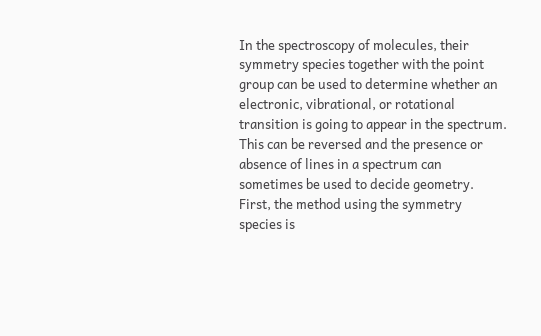In the spectroscopy of molecules, their symmetry species together with the point group can be used to determine whether an electronic, vibrational, or rotational transition is going to appear in the spectrum. This can be reversed and the presence or absence of lines in a spectrum can sometimes be used to decide geometry. First, the method using the symmetry species is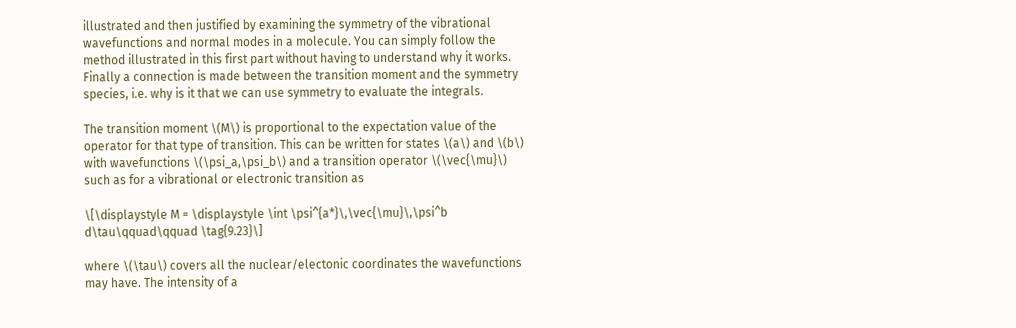illustrated and then justified by examining the symmetry of the vibrational wavefunctions and normal modes in a molecule. You can simply follow the method illustrated in this first part without having to understand why it works. Finally a connection is made between the transition moment and the symmetry species, i.e. why is it that we can use symmetry to evaluate the integrals.

The transition moment \(M\) is proportional to the expectation value of the operator for that type of transition. This can be written for states \(a\) and \(b\) with wavefunctions \(\psi_a,\psi_b\) and a transition operator \(\vec{\mu}\) such as for a vibrational or electronic transition as

\[\displaystyle M = \displaystyle \int \psi^{a*}\,\vec{\mu}\,\psi^b d\tau\qquad\qquad \tag{9.23}\]

where \(\tau\) covers all the nuclear/electonic coordinates the wavefunctions may have. The intensity of a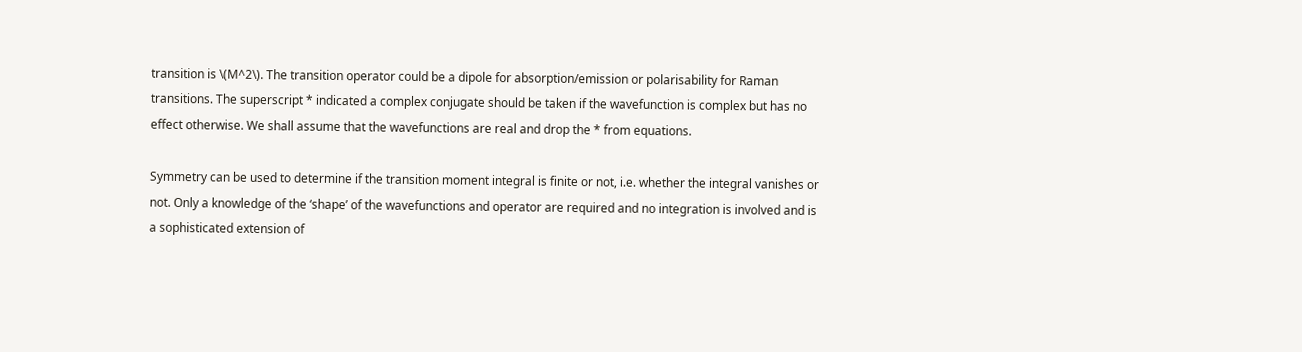transition is \(M^2\). The transition operator could be a dipole for absorption/emission or polarisability for Raman transitions. The superscript * indicated a complex conjugate should be taken if the wavefunction is complex but has no effect otherwise. We shall assume that the wavefunctions are real and drop the * from equations.

Symmetry can be used to determine if the transition moment integral is finite or not, i.e. whether the integral vanishes or not. Only a knowledge of the ‘shape’ of the wavefunctions and operator are required and no integration is involved and is a sophisticated extension of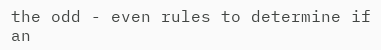the odd - even rules to determine if an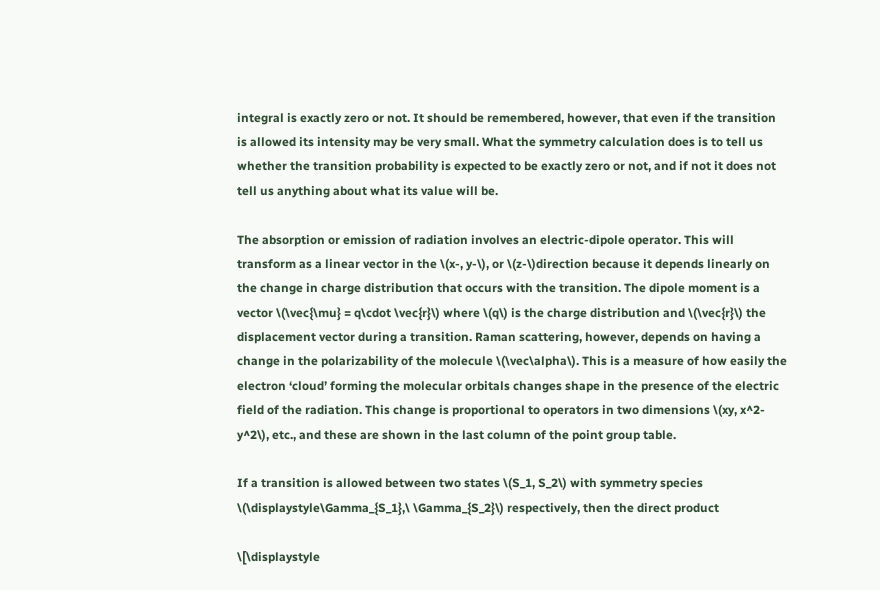integral is exactly zero or not. It should be remembered, however, that even if the transition is allowed its intensity may be very small. What the symmetry calculation does is to tell us whether the transition probability is expected to be exactly zero or not, and if not it does not tell us anything about what its value will be.

The absorption or emission of radiation involves an electric-dipole operator. This will transform as a linear vector in the \(x-, y-\), or \(z-\)direction because it depends linearly on the change in charge distribution that occurs with the transition. The dipole moment is a vector \(\vec{\mu} = q\cdot \vec{r}\) where \(q\) is the charge distribution and \(\vec{r}\) the displacement vector during a transition. Raman scattering, however, depends on having a change in the polarizability of the molecule \(\vec\alpha\). This is a measure of how easily the electron ‘cloud’ forming the molecular orbitals changes shape in the presence of the electric field of the radiation. This change is proportional to operators in two dimensions \(xy, x^2-y^2\), etc., and these are shown in the last column of the point group table.

If a transition is allowed between two states \(S_1, S_2\) with symmetry species \(\displaystyle\Gamma_{S_1},\ \Gamma_{S_2}\) respectively, then the direct product

\[\displaystyle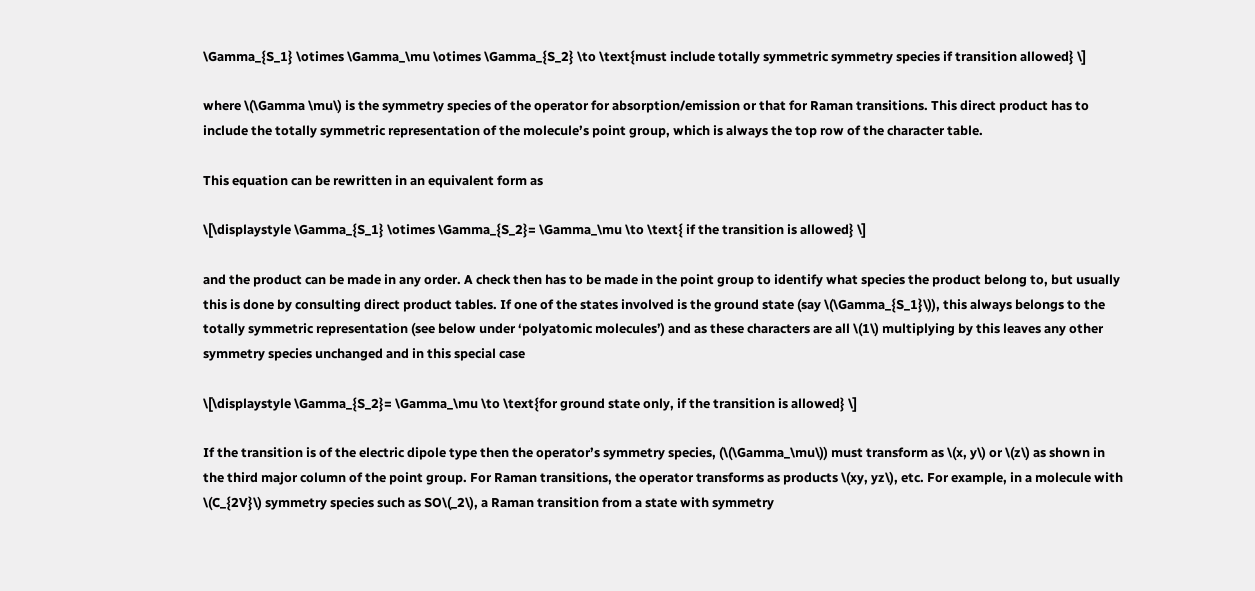\Gamma_{S_1} \otimes \Gamma_\mu \otimes \Gamma_{S_2} \to \text{must include totally symmetric symmetry species if transition allowed} \]

where \(\Gamma \mu\) is the symmetry species of the operator for absorption/emission or that for Raman transitions. This direct product has to include the totally symmetric representation of the molecule’s point group, which is always the top row of the character table.

This equation can be rewritten in an equivalent form as

\[\displaystyle \Gamma_{S_1} \otimes \Gamma_{S_2}= \Gamma_\mu \to \text{ if the transition is allowed} \]

and the product can be made in any order. A check then has to be made in the point group to identify what species the product belong to, but usually this is done by consulting direct product tables. If one of the states involved is the ground state (say \(\Gamma_{S_1}\)), this always belongs to the totally symmetric representation (see below under ‘polyatomic molecules’) and as these characters are all \(1\) multiplying by this leaves any other symmetry species unchanged and in this special case

\[\displaystyle \Gamma_{S_2}= \Gamma_\mu \to \text{for ground state only, if the transition is allowed} \]

If the transition is of the electric dipole type then the operator’s symmetry species, (\(\Gamma_\mu\)) must transform as \(x, y\) or \(z\) as shown in the third major column of the point group. For Raman transitions, the operator transforms as products \(xy, yz\), etc. For example, in a molecule with \(C_{2V}\) symmetry species such as SO\(_2\), a Raman transition from a state with symmetry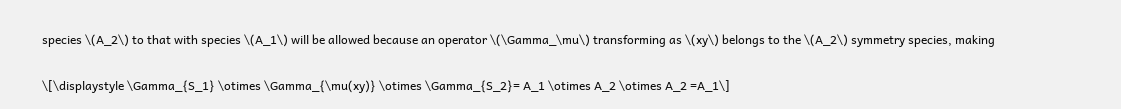species \(A_2\) to that with species \(A_1\) will be allowed because an operator \(\Gamma_\mu\) transforming as \(xy\) belongs to the \(A_2\) symmetry species, making

\[\displaystyle \Gamma_{S_1} \otimes \Gamma_{\mu(xy)} \otimes \Gamma_{S_2}= A_1 \otimes A_2 \otimes A_2 =A_1\]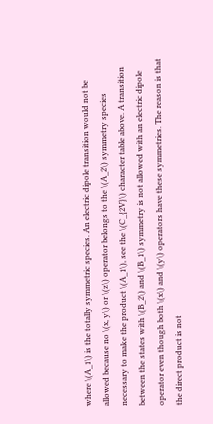where \(A_1\) is the totally symmetric species. An electric dipole transition would not be allowed because no \(x, y\) or \(z\) operator belongs to the \(A_2\) symmetry species necessary to make the product \(A_1\), see the \(C_{2V}\) character table above. A transition between the states with \(B_2\) and \(B_1\) symmetry is not allowed with an electric dipole operator even though both \(x\) and \(y\) operators have these symmetries. The reason is that the direct product is not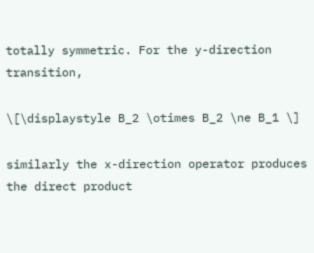totally symmetric. For the y-direction transition,

\[\displaystyle B_2 \otimes B_2 \ne B_1 \]

similarly the x-direction operator produces the direct product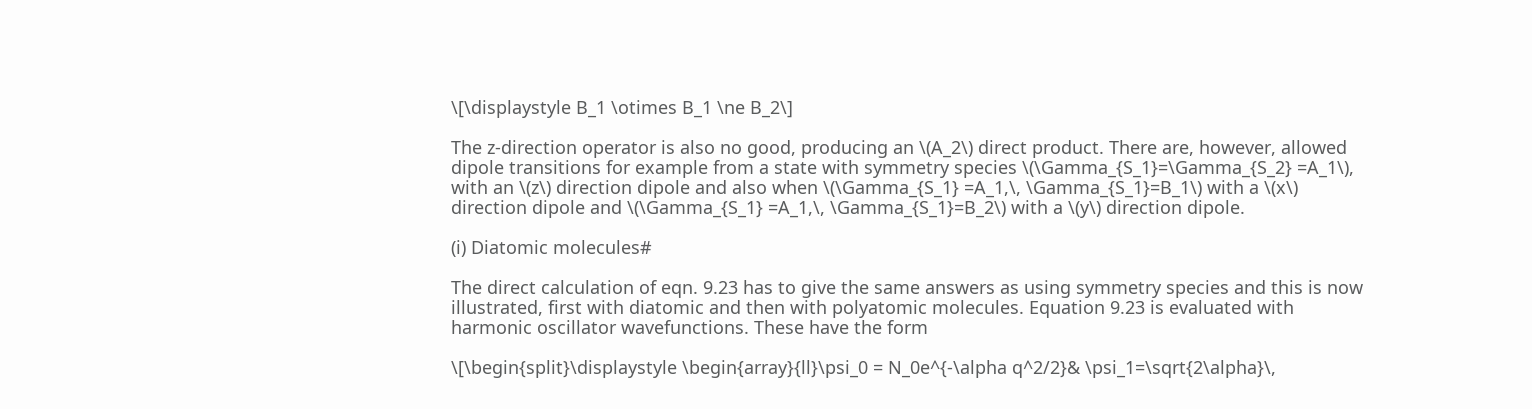\[\displaystyle B_1 \otimes B_1 \ne B_2\]

The z-direction operator is also no good, producing an \(A_2\) direct product. There are, however, allowed dipole transitions for example from a state with symmetry species \(\Gamma_{S_1}=\Gamma_{S_2} =A_1\), with an \(z\) direction dipole and also when \(\Gamma_{S_1} =A_1,\, \Gamma_{S_1}=B_1\) with a \(x\) direction dipole and \(\Gamma_{S_1} =A_1,\, \Gamma_{S_1}=B_2\) with a \(y\) direction dipole.

(i) Diatomic molecules#

The direct calculation of eqn. 9.23 has to give the same answers as using symmetry species and this is now illustrated, first with diatomic and then with polyatomic molecules. Equation 9.23 is evaluated with harmonic oscillator wavefunctions. These have the form

\[\begin{split}\displaystyle \begin{array}{ll}\psi_0 = N_0e^{-\alpha q^2/2}& \psi_1=\sqrt{2\alpha}\,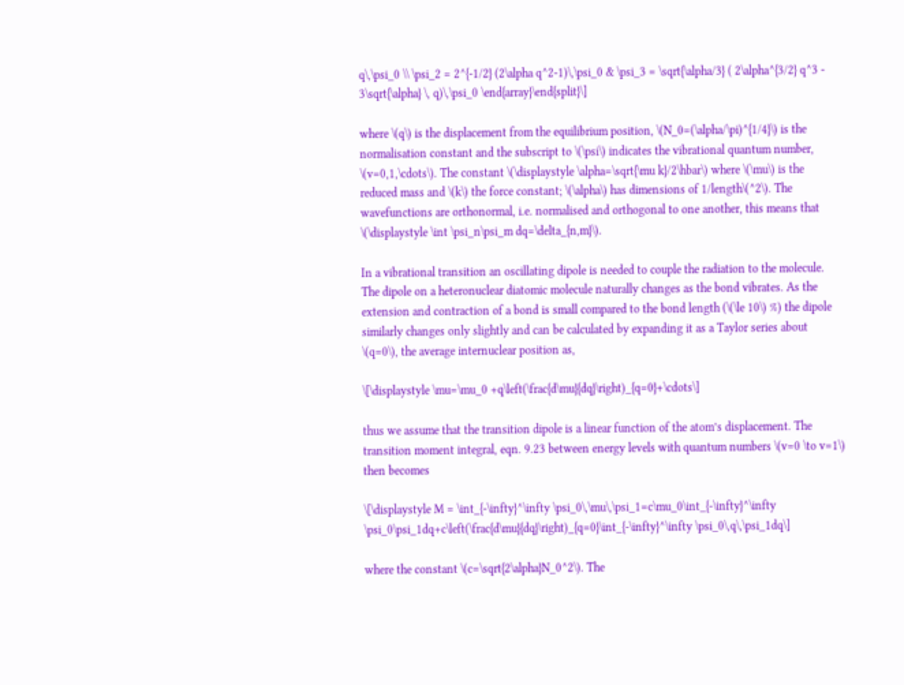q\,\psi_0 \\ \psi_2 = 2^{-1/2} (2\alpha q^2-1)\,\psi_0 & \psi_3 = \sqrt{\alpha/3} ( 2\alpha^{3/2} q^3 - 3\sqrt{\alpha} \, q)\,\psi_0 \end{array}\end{split}\]

where \(q\) is the displacement from the equilibrium position, \(N_0=(\alpha/\pi)^{1/4}\) is the normalisation constant and the subscript to \(\psi\) indicates the vibrational quantum number, \(v=0,1,\cdots\). The constant \(\displaystyle \alpha=\sqrt{\mu k}/2\hbar\) where \(\mu\) is the reduced mass and \(k\) the force constant; \(\alpha\) has dimensions of 1/length\(^2\). The wavefunctions are orthonormal, i.e. normalised and orthogonal to one another, this means that \(\displaystyle \int \psi_n\psi_m dq=\delta_{n,m}\).

In a vibrational transition an oscillating dipole is needed to couple the radiation to the molecule. The dipole on a heteronuclear diatomic molecule naturally changes as the bond vibrates. As the extension and contraction of a bond is small compared to the bond length (\(\le 10\) %) the dipole similarly changes only slightly and can be calculated by expanding it as a Taylor series about \(q=0\), the average internuclear position as,

\[\displaystyle \mu=\mu_0 +q\left(\frac{d\mu}{dq}\right)_{q=0}+\cdots\]

thus we assume that the transition dipole is a linear function of the atom’s displacement. The transition moment integral, eqn. 9.23 between energy levels with quantum numbers \(v=0 \to v=1\) then becomes

\[\displaystyle M = \int_{-\infty}^\infty \psi_0\,\mu\,\psi_1=c\mu_0\int_{-\infty}^\infty \psi_0\psi_1dq+c\left(\frac{d\mu}{dq}\right)_{q=0}\int_{-\infty}^\infty \psi_0\,q\,\psi_1dq\]

where the constant \(c=\sqrt{2\alpha}N_0^2\). The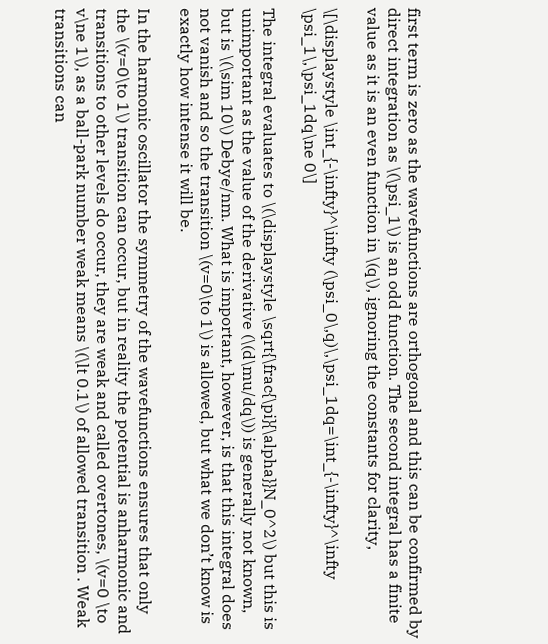first term is zero as the wavefunctions are orthogonal and this can be confirmed by direct integration as \(\psi_1\) is an odd function. The second integral has a finite value as it is an even function in \(q\), ignoring the constants for clarity,

\[\displaystyle \int_{-\infty}^\infty (\psi_0\,q)\,\psi_1dq=\int_{-\infty}^\infty \psi_1\,\psi_1dq\ne 0\]

The integral evaluates to \(\displaystyle \sqrt{\frac{\pi}{\alpha}}N_0^2\) but this is unimportant as the value of the derivative (\(d\mu/dq\)) is generally not known, but is \(\sim 10\) Debye/nm. What is important, however, is that this integral does not vanish and so the transition \(v=0\to 1\) is allowed, but what we don’t know is exactly how intense it will be.

In the harmonic oscillator the symmetry of the wavefunctions ensures that only the \(v=0\to 1\) transition can occur, but in reality the potential is anharmonic and transitions to other levels do occur, they are weak and called overtones, \(v=0 \to v\ne 1\), as a ball-park number weak means \(\lt 0.1\) of allowed transition . Weak transitions can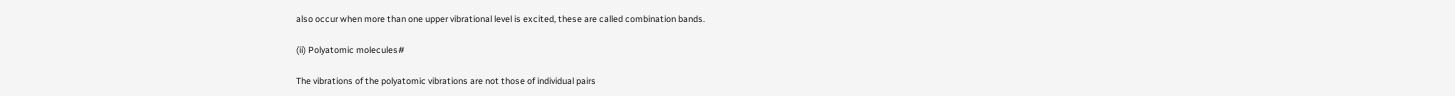also occur when more than one upper vibrational level is excited, these are called combination bands.

(ii) Polyatomic molecules#

The vibrations of the polyatomic vibrations are not those of individual pairs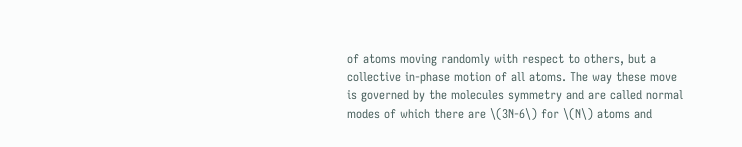of atoms moving randomly with respect to others, but a collective in-phase motion of all atoms. The way these move is governed by the molecules symmetry and are called normal modes of which there are \(3N-6\) for \(N\) atoms and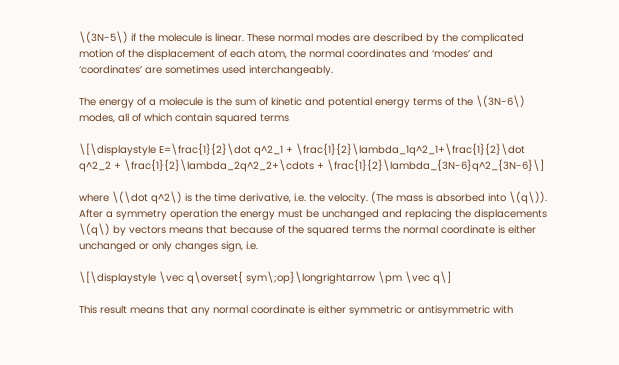\(3N-5\) if the molecule is linear. These normal modes are described by the complicated motion of the displacement of each atom, the normal coordinates and ‘modes’ and ‘coordinates’ are sometimes used interchangeably.

The energy of a molecule is the sum of kinetic and potential energy terms of the \(3N-6\) modes, all of which contain squared terms

\[\displaystyle E=\frac{1}{2}\dot q^2_1 + \frac{1}{2}\lambda_1q^2_1+\frac{1}{2}\dot q^2_2 + \frac{1}{2}\lambda_2q^2_2+\cdots + \frac{1}{2}\lambda_{3N-6}q^2_{3N-6}\]

where \(\dot q^2\) is the time derivative, i.e. the velocity. (The mass is absorbed into \(q\)). After a symmetry operation the energy must be unchanged and replacing the displacements \(q\) by vectors means that because of the squared terms the normal coordinate is either unchanged or only changes sign, i.e.

\[\displaystyle \vec q\overset{ sym\;op}\longrightarrow \pm \vec q\]

This result means that any normal coordinate is either symmetric or antisymmetric with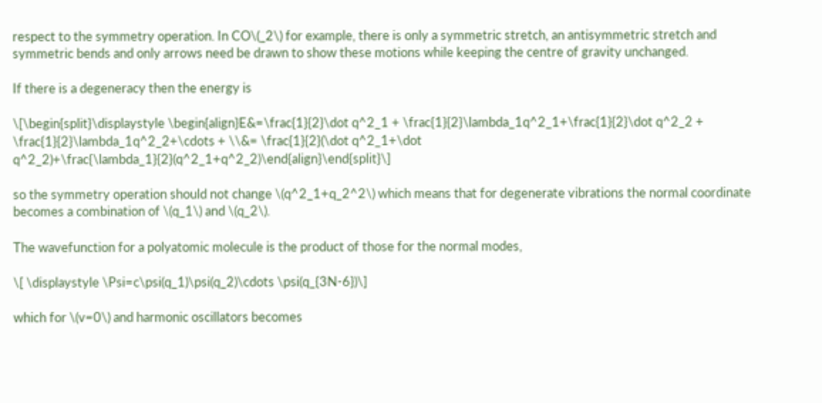respect to the symmetry operation. In CO\(_2\) for example, there is only a symmetric stretch, an antisymmetric stretch and symmetric bends and only arrows need be drawn to show these motions while keeping the centre of gravity unchanged.

If there is a degeneracy then the energy is

\[\begin{split}\displaystyle \begin{align}E&=\frac{1}{2}\dot q^2_1 + \frac{1}{2}\lambda_1q^2_1+\frac{1}{2}\dot q^2_2 + \frac{1}{2}\lambda_1q^2_2+\cdots + \\&= \frac{1}{2}(\dot q^2_1+\dot q^2_2)+\frac{\lambda_1}{2}(q^2_1+q^2_2)\end{align}\end{split}\]

so the symmetry operation should not change \(q^2_1+q_2^2\) which means that for degenerate vibrations the normal coordinate becomes a combination of \(q_1\) and \(q_2\).

The wavefunction for a polyatomic molecule is the product of those for the normal modes,

\[ \displaystyle \Psi=c\psi(q_1)\psi(q_2)\cdots \psi(q_{3N-6})\]

which for \(v=0\) and harmonic oscillators becomes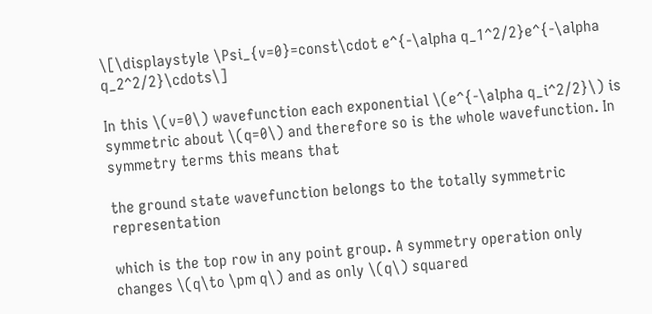\[\displaystyle \Psi_{v=0}=const\cdot e^{-\alpha q_1^2/2}e^{-\alpha q_2^2/2}\cdots\]

In this \(v=0\) wavefunction each exponential \(e^{-\alpha q_i^2/2}\) is symmetric about \(q=0\) and therefore so is the whole wavefunction. In symmetry terms this means that

the ground state wavefunction belongs to the totally symmetric representation

which is the top row in any point group. A symmetry operation only changes \(q\to \pm q\) and as only \(q\) squared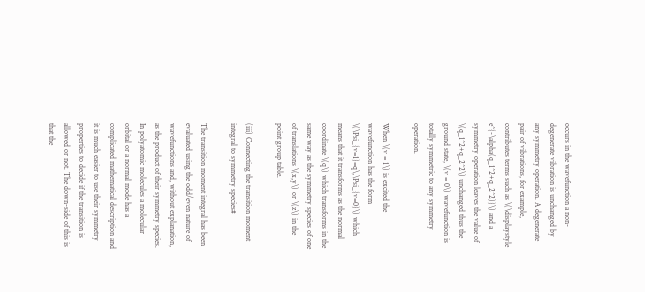occurs in the wavefunction a non-degenerate vibration is unchanged by any symmetry operation. A degenerate pair of vibrations, for example, contributes terms such as \(\displaystyle e^{-\alpha(q_1^2+q_2^2)}\) and a symmetry operation leaves the value of \(q_1^2+q_2^2\) unchanged thus the ground state, \(v = 0\) wavefunction is totally symmetric to any symmetry operation.

When \(v = 1\) is excited the wavefunction has the form \(\Psi_{v=1}=q\,\Psi_{v=0}\) which means that it transforms as the normal coordinate \(q\) which transforms in the same way as the symmetry species of one of translations \(x,y\) or \(z\) in the point group table.

(iii) Connecting the transition moment integral to symmetry species#

The transition moment integral has been evaluated using the odd/even nature of wavefunctions and, without explanation, as the product of their symmetry species. In polyatomic molecules a molecular orbital or a normal mode has a complicated mathematical description and it is much easier to use their symmetry properties to decide if the transition is allowed or not. The down-side of this is that the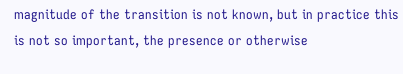magnitude of the transition is not known, but in practice this is not so important, the presence or otherwise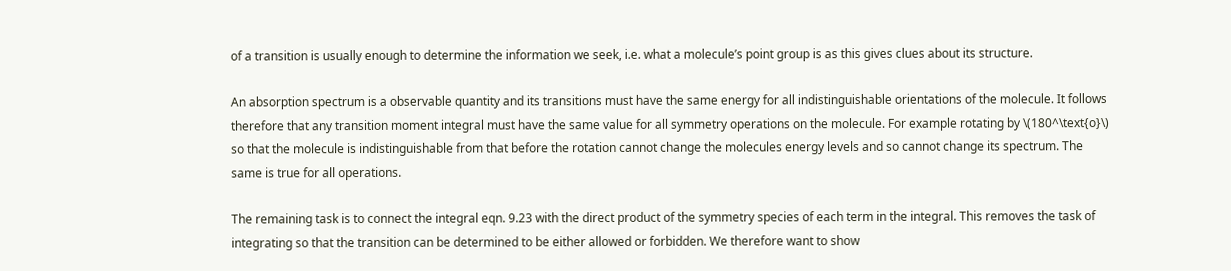of a transition is usually enough to determine the information we seek, i.e. what a molecule’s point group is as this gives clues about its structure.

An absorption spectrum is a observable quantity and its transitions must have the same energy for all indistinguishable orientations of the molecule. It follows therefore that any transition moment integral must have the same value for all symmetry operations on the molecule. For example rotating by \(180^\text{o}\) so that the molecule is indistinguishable from that before the rotation cannot change the molecules energy levels and so cannot change its spectrum. The same is true for all operations.

The remaining task is to connect the integral eqn. 9.23 with the direct product of the symmetry species of each term in the integral. This removes the task of integrating so that the transition can be determined to be either allowed or forbidden. We therefore want to show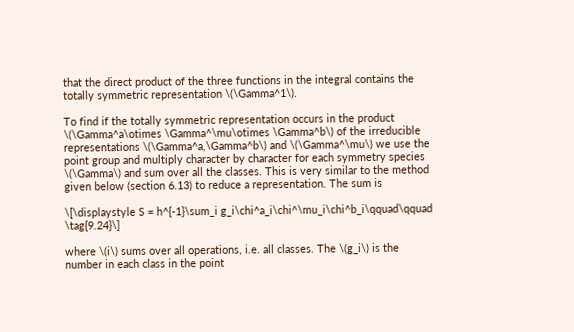that the direct product of the three functions in the integral contains the totally symmetric representation \(\Gamma^1\).

To find if the totally symmetric representation occurs in the product \(\Gamma^a\otimes \Gamma^\mu\otimes \Gamma^b\) of the irreducible representations \(\Gamma^a,\Gamma^b\) and \(\Gamma^\mu\) we use the point group and multiply character by character for each symmetry species \(\Gamma\) and sum over all the classes. This is very similar to the method given below (section 6.13) to reduce a representation. The sum is

\[\displaystyle S = h^{-1}\sum_i g_i\chi^a_i\chi^\mu_i\chi^b_i\qquad\qquad \tag{9.24}\]

where \(i\) sums over all operations, i.e. all classes. The \(g_i\) is the number in each class in the point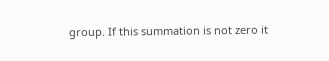group. If this summation is not zero it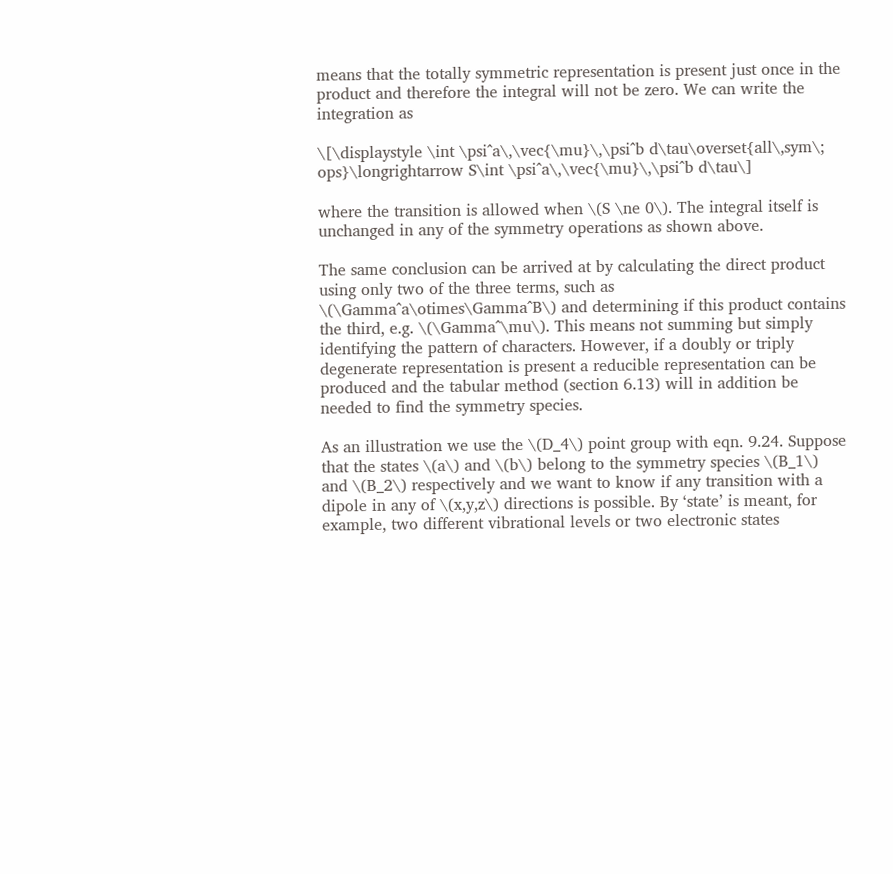means that the totally symmetric representation is present just once in the product and therefore the integral will not be zero. We can write the integration as

\[\displaystyle \int \psi^a\,\vec{\mu}\,\psi^b d\tau\overset{all\,sym\; ops}\longrightarrow S\int \psi^a\,\vec{\mu}\,\psi^b d\tau\]

where the transition is allowed when \(S \ne 0\). The integral itself is unchanged in any of the symmetry operations as shown above.

The same conclusion can be arrived at by calculating the direct product using only two of the three terms, such as \(\Gamma^a\otimes\Gamma^B\) and determining if this product contains the third, e.g. \(\Gamma^\mu\). This means not summing but simply identifying the pattern of characters. However, if a doubly or triply degenerate representation is present a reducible representation can be produced and the tabular method (section 6.13) will in addition be needed to find the symmetry species.

As an illustration we use the \(D_4\) point group with eqn. 9.24. Suppose that the states \(a\) and \(b\) belong to the symmetry species \(B_1\) and \(B_2\) respectively and we want to know if any transition with a dipole in any of \(x,y,z\) directions is possible. By ‘state’ is meant, for example, two different vibrational levels or two electronic states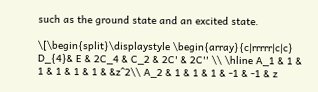such as the ground state and an excited state.

\[\begin{split}\displaystyle \begin{array}{c|rrrrr|c|c} D_{4}& E & 2C_4 & C_2 & 2C' & 2C'' \\ \hline A_1 & 1 & 1 & 1 & 1 & 1 & &z^2\\ A_2 & 1 & 1 & 1 & -1 & -1 & z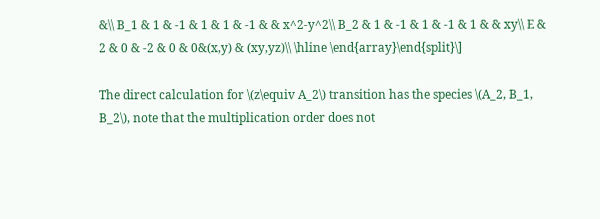&\\ B_1 & 1 & -1 & 1 & 1 & -1 & & x^2-y^2\\ B_2 & 1 & -1 & 1 & -1 & 1 & & xy\\ E & 2 & 0 & -2 & 0 & 0&(x,y) & (xy,yz)\\ \hline \end{array}\end{split}\]

The direct calculation for \(z\equiv A_2\) transition has the species \(A_2, B_1, B_2\), note that the multiplication order does not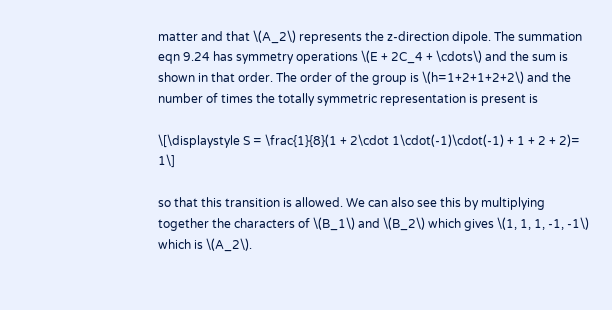matter and that \(A_2\) represents the z-direction dipole. The summation eqn 9.24 has symmetry operations \(E + 2C_4 + \cdots\) and the sum is shown in that order. The order of the group is \(h=1+2+1+2+2\) and the number of times the totally symmetric representation is present is

\[\displaystyle S = \frac{1}{8}(1 + 2\cdot 1\cdot(-1)\cdot(-1) + 1 + 2 + 2)= 1\]

so that this transition is allowed. We can also see this by multiplying together the characters of \(B_1\) and \(B_2\) which gives \(1, 1, 1, -1, -1\) which is \(A_2\).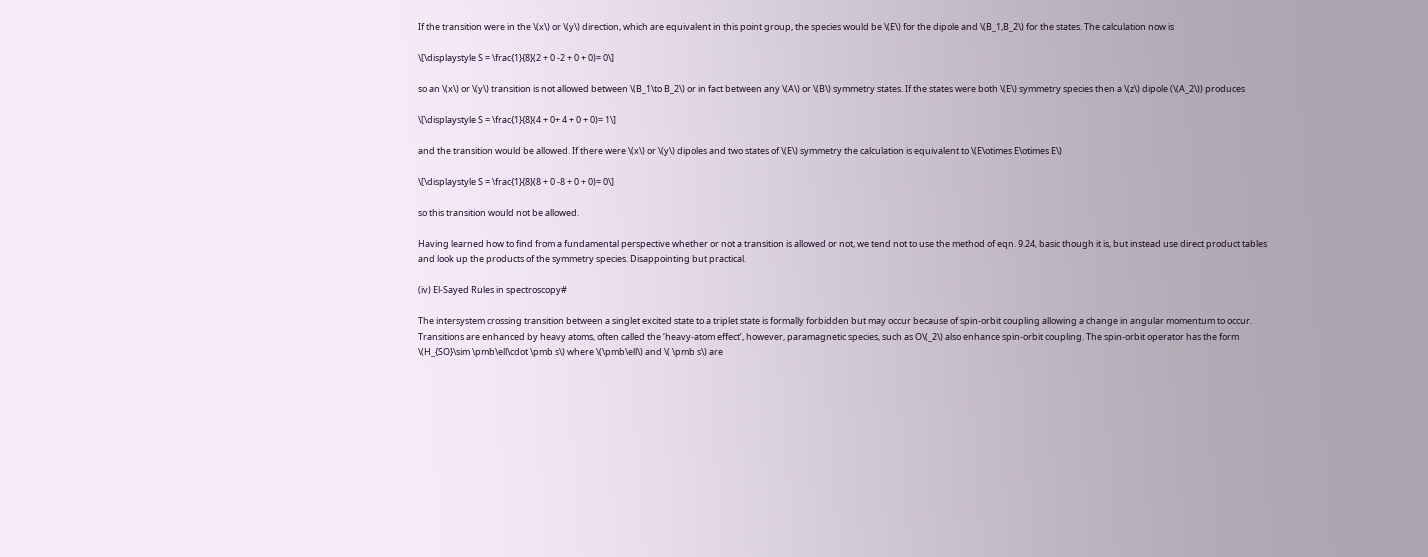If the transition were in the \(x\) or \(y\) direction, which are equivalent in this point group, the species would be \(E\) for the dipole and \(B_1,B_2\) for the states. The calculation now is

\[\displaystyle S = \frac{1}{8}(2 + 0 -2 + 0 + 0)= 0\]

so an \(x\) or \(y\) transition is not allowed between \(B_1\to B_2\) or in fact between any \(A\) or \(B\) symmetry states. If the states were both \(E\) symmetry species then a \(z\) dipole (\(A_2\)) produces

\[\displaystyle S = \frac{1}{8}(4 + 0+ 4 + 0 + 0)= 1\]

and the transition would be allowed. If there were \(x\) or \(y\) dipoles and two states of \(E\) symmetry the calculation is equivalent to \(E\otimes E\otimes E\)

\[\displaystyle S = \frac{1}{8}(8 + 0 -8 + 0 + 0)= 0\]

so this transition would not be allowed.

Having learned how to find from a fundamental perspective whether or not a transition is allowed or not, we tend not to use the method of eqn. 9.24, basic though it is, but instead use direct product tables and look up the products of the symmetry species. Disappointing but practical.

(iv) El-Sayed Rules in spectroscopy#

The intersystem crossing transition between a singlet excited state to a triplet state is formally forbidden but may occur because of spin-orbit coupling allowing a change in angular momentum to occur. Transitions are enhanced by heavy atoms, often called the ‘heavy-atom effect’, however, paramagnetic species, such as O\(_2\) also enhance spin-orbit coupling. The spin-orbit operator has the form \(H_{SO}\sim \pmb\ell\cdot \pmb s\) where \(\pmb\ell\) and \( \pmb s\) are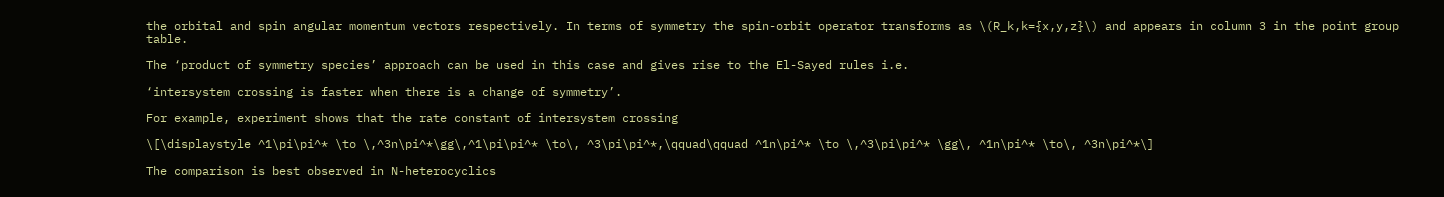the orbital and spin angular momentum vectors respectively. In terms of symmetry the spin-orbit operator transforms as \(R_k,k={x,y,z}\) and appears in column 3 in the point group table.

The ‘product of symmetry species’ approach can be used in this case and gives rise to the El-Sayed rules i.e.

‘intersystem crossing is faster when there is a change of symmetry’.

For example, experiment shows that the rate constant of intersystem crossing

\[\displaystyle ^1\pi\pi^* \to \,^3n\pi^*\gg\,^1\pi\pi^* \to\, ^3\pi\pi^*,\qquad\qquad ^1n\pi^* \to \,^3\pi\pi^* \gg\, ^1n\pi^* \to\, ^3n\pi^*\]

The comparison is best observed in N-heterocyclics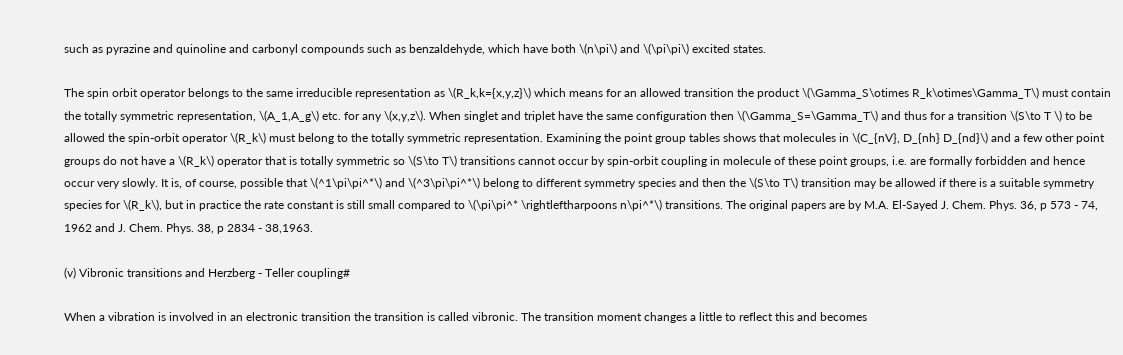such as pyrazine and quinoline and carbonyl compounds such as benzaldehyde, which have both \(n\pi\) and \(\pi\pi\) excited states.

The spin orbit operator belongs to the same irreducible representation as \(R_k,k={x,y,z}\) which means for an allowed transition the product \(\Gamma_S\otimes R_k\otimes\Gamma_T\) must contain the totally symmetric representation, \(A_1,A_g\) etc. for any \(x,y,z\). When singlet and triplet have the same configuration then \(\Gamma_S=\Gamma_T\) and thus for a transition \(S\to T \) to be allowed the spin-orbit operator \(R_k\) must belong to the totally symmetric representation. Examining the point group tables shows that molecules in \(C_{nV}, D_{nh} D_{nd}\) and a few other point groups do not have a \(R_k\) operator that is totally symmetric so \(S\to T\) transitions cannot occur by spin-orbit coupling in molecule of these point groups, i.e. are formally forbidden and hence occur very slowly. It is, of course, possible that \(^1\pi\pi^*\) and \(^3\pi\pi^*\) belong to different symmetry species and then the \(S\to T\) transition may be allowed if there is a suitable symmetry species for \(R_k\), but in practice the rate constant is still small compared to \(\pi\pi^* \rightleftharpoons n\pi^*\) transitions. The original papers are by M.A. El-Sayed J. Chem. Phys. 36, p 573 - 74, 1962 and J. Chem. Phys. 38, p 2834 - 38,1963.

(v) Vibronic transitions and Herzberg - Teller coupling#

When a vibration is involved in an electronic transition the transition is called vibronic. The transition moment changes a little to reflect this and becomes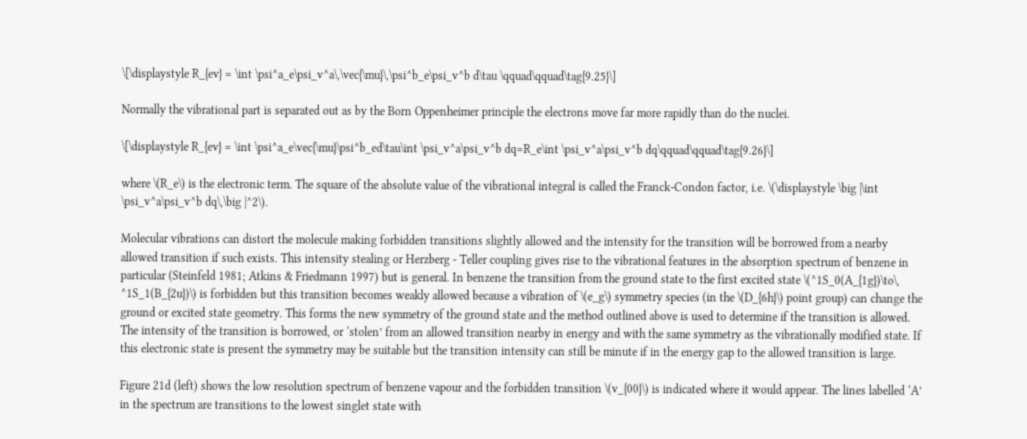\[\displaystyle R_{ev} = \int \psi^a_e\psi_v^a\,\vec{\mu}\,\psi^b_e\psi_v^b d\tau \qquad\qquad\tag{9.25}\]

Normally the vibrational part is separated out as by the Born Oppenheimer principle the electrons move far more rapidly than do the nuclei.

\[\displaystyle R_{ev} = \int \psi^a_e\vec{\mu}\psi^b_ed\tau\int \psi_v^a\psi_v^b dq=R_e\int \psi_v^a\psi_v^b dq\qquad\qquad\tag{9.26}\]

where \(R_e\) is the electronic term. The square of the absolute value of the vibrational integral is called the Franck-Condon factor, i.e. \(\displaystyle \big |\int \psi_v^a\psi_v^b dq\,\big |^2\).

Molecular vibrations can distort the molecule making forbidden transitions slightly allowed and the intensity for the transition will be borrowed from a nearby allowed transition if such exists. This intensity stealing or Herzberg - Teller coupling gives rise to the vibrational features in the absorption spectrum of benzene in particular (Steinfeld 1981; Atkins & Friedmann 1997) but is general. In benzene the transition from the ground state to the first excited state \(^1S_0(A_{1g})\to\, ^1S_1(B_{2u})\) is forbidden but this transition becomes weakly allowed because a vibration of \(e_g\) symmetry species (in the \(D_{6h}\) point group) can change the ground or excited state geometry. This forms the new symmetry of the ground state and the method outlined above is used to determine if the transition is allowed. The intensity of the transition is borrowed, or ‘stolen’ from an allowed transition nearby in energy and with the same symmetry as the vibrationally modified state. If this electronic state is present the symmetry may be suitable but the transition intensity can still be minute if in the energy gap to the allowed transition is large.

Figure 21d (left) shows the low resolution spectrum of benzene vapour and the forbidden transition \(v_{00}\) is indicated where it would appear. The lines labelled ‘A’ in the spectrum are transitions to the lowest singlet state with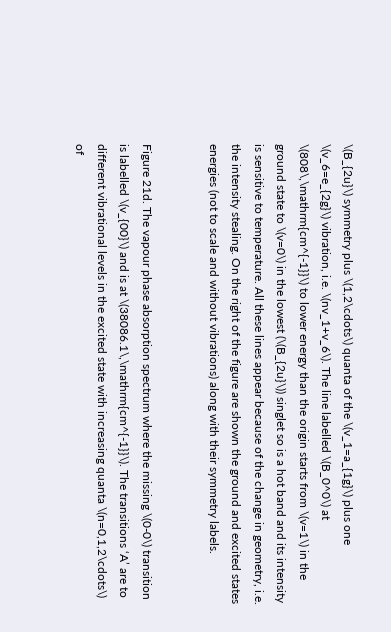\(B_{2u}\) symmetry plus \(1,2\cdots\) quanta of the \(v_1=a_{1g}\) plus one \(v_6=e_{2g}\) vibration, i.e. \(nv_1+v_6\). The line labelled \(B_0^0\) at \(808\,\mathrm{cm^{-1}}\) to lower energy than the origin starts from \(v=1\) in the ground state to \(v=0\) in the lowest (\(B_{2u}\)) singlet so is a hot band and its intensity is sensitive to temperature. All these lines appear because of the change in geometry, i.e. the intensity stealing. On the right of the figure are shown the ground and excited states energies (not to scale and without vibrations) along with their symmetry labels.


Figure 21d. The vapour phase absorption spectrum where the missing \(0-0\) transition is labelled \(v_{00}\) and is at \(38086.1\,\mathrm{cm^{-1}}\). The transitions ‘A’ are to different vibrational levels in the excited state with increasing quanta \(n=0,1,2\cdots\) of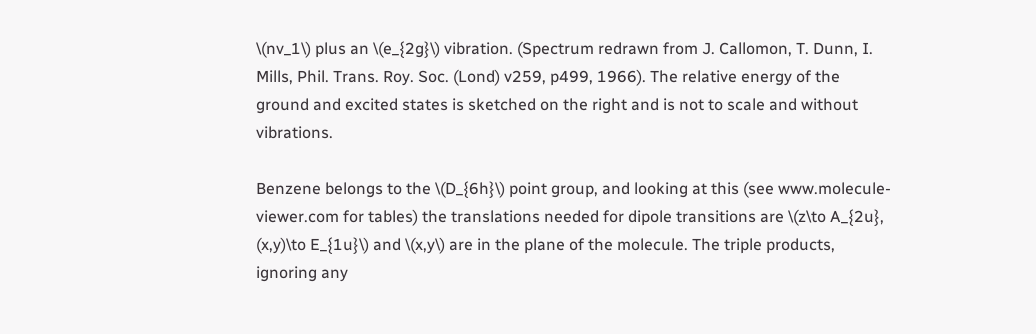\(nv_1\) plus an \(e_{2g}\) vibration. (Spectrum redrawn from J. Callomon, T. Dunn, I. Mills, Phil. Trans. Roy. Soc. (Lond) v259, p499, 1966). The relative energy of the ground and excited states is sketched on the right and is not to scale and without vibrations.

Benzene belongs to the \(D_{6h}\) point group, and looking at this (see www.molecule-viewer.com for tables) the translations needed for dipole transitions are \(z\to A_{2u}, (x,y)\to E_{1u}\) and \(x,y\) are in the plane of the molecule. The triple products, ignoring any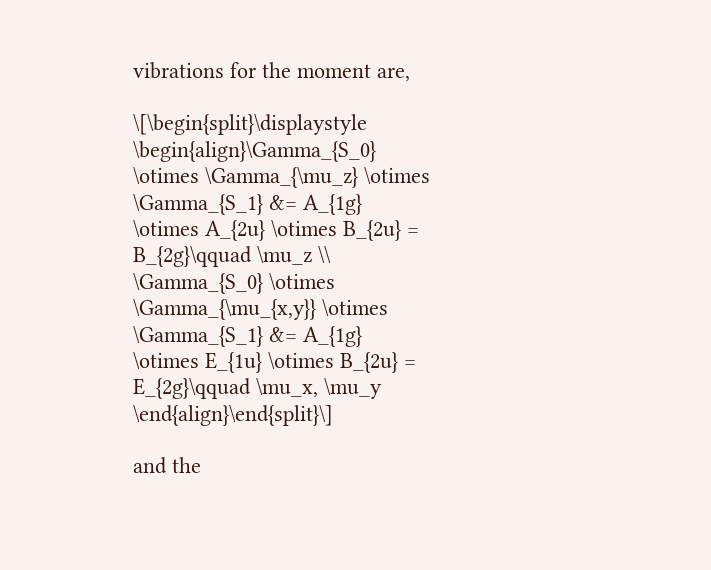vibrations for the moment are,

\[\begin{split}\displaystyle \begin{align}\Gamma_{S_0} \otimes \Gamma_{\mu_z} \otimes \Gamma_{S_1} &= A_{1g} \otimes A_{2u} \otimes B_{2u} = B_{2g}\qquad \mu_z \\ \Gamma_{S_0} \otimes \Gamma_{\mu_{x,y}} \otimes \Gamma_{S_1} &= A_{1g} \otimes E_{1u} \otimes B_{2u} = E_{2g}\qquad \mu_x, \mu_y \end{align}\end{split}\]

and the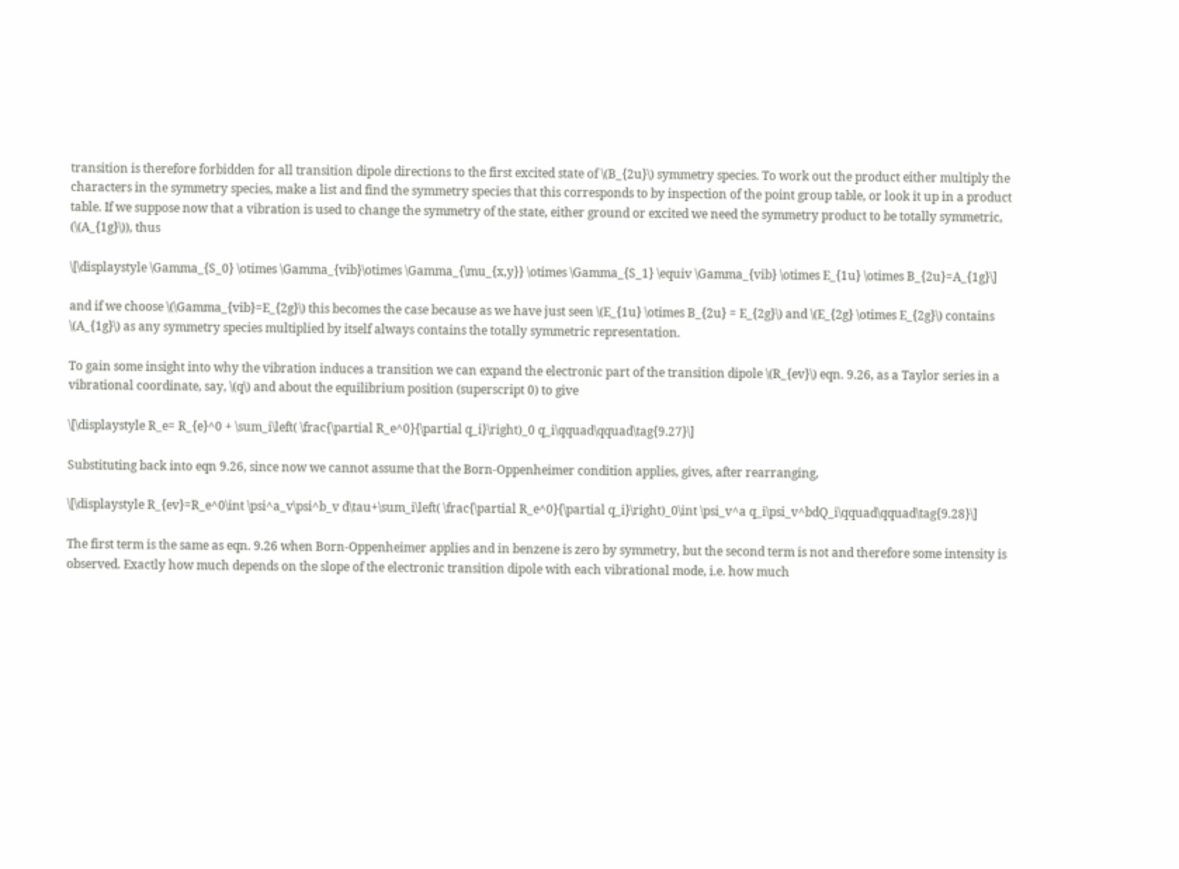transition is therefore forbidden for all transition dipole directions to the first excited state of \(B_{2u}\) symmetry species. To work out the product either multiply the characters in the symmetry species, make a list and find the symmetry species that this corresponds to by inspection of the point group table, or look it up in a product table. If we suppose now that a vibration is used to change the symmetry of the state, either ground or excited we need the symmetry product to be totally symmetric, (\(A_{1g}\)), thus

\[\displaystyle \Gamma_{S_0} \otimes \Gamma_{vib}\otimes \Gamma_{\mu_{x,y}} \otimes \Gamma_{S_1} \equiv \Gamma_{vib} \otimes E_{1u} \otimes B_{2u}=A_{1g}\]

and if we choose \(\Gamma_{vib}=E_{2g}\) this becomes the case because as we have just seen \(E_{1u} \otimes B_{2u} = E_{2g}\) and \(E_{2g} \otimes E_{2g}\) contains \(A_{1g}\) as any symmetry species multiplied by itself always contains the totally symmetric representation.

To gain some insight into why the vibration induces a transition we can expand the electronic part of the transition dipole \(R_{ev}\) eqn. 9.26, as a Taylor series in a vibrational coordinate, say, \(q\) and about the equilibrium position (superscript 0) to give

\[\displaystyle R_e= R_{e}^0 + \sum_i\left( \frac{\partial R_e^0}{\partial q_i}\right)_0 q_i\qquad\qquad\tag{9.27}\]

Substituting back into eqn 9.26, since now we cannot assume that the Born-Oppenheimer condition applies, gives, after rearranging,

\[\displaystyle R_{ev}=R_e^0\int \psi^a_v\psi^b_v d\tau+\sum_i\left( \frac{\partial R_e^0}{\partial q_i}\right)_0\int \psi_v^a q_i\psi_v^bdQ_i\qquad\qquad\tag{9.28}\]

The first term is the same as eqn. 9.26 when Born-Oppenheimer applies and in benzene is zero by symmetry, but the second term is not and therefore some intensity is observed. Exactly how much depends on the slope of the electronic transition dipole with each vibrational mode, i.e. how much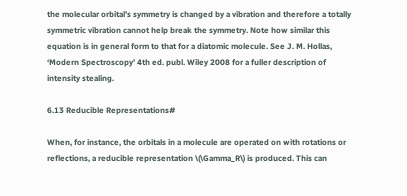the molecular orbital’s symmetry is changed by a vibration and therefore a totally symmetric vibration cannot help break the symmetry. Note how similar this equation is in general form to that for a diatomic molecule. See J. M. Hollas, ‘Modern Spectroscopy’ 4th ed. publ. Wiley 2008 for a fuller description of intensity stealing.

6.13 Reducible Representations#

When, for instance, the orbitals in a molecule are operated on with rotations or reflections, a reducible representation \(\Gamma_R\) is produced. This can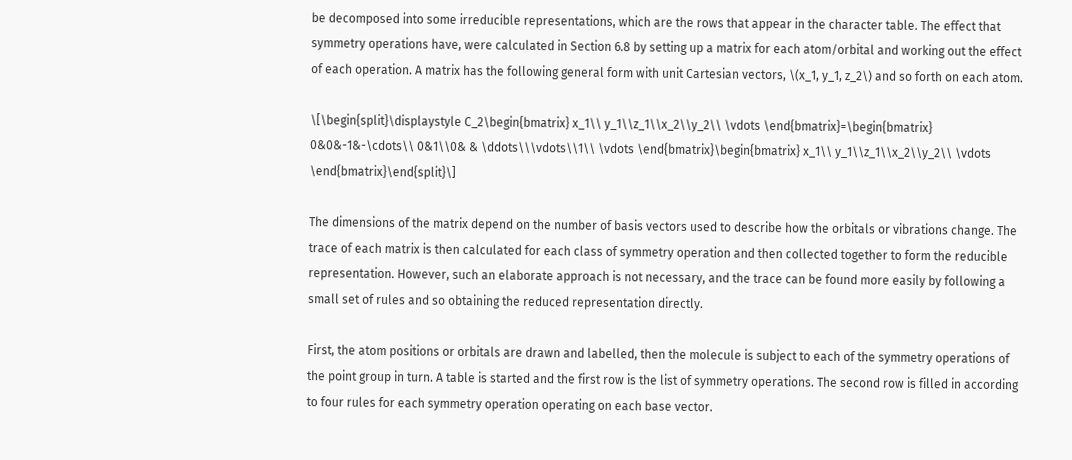be decomposed into some irreducible representations, which are the rows that appear in the character table. The effect that symmetry operations have, were calculated in Section 6.8 by setting up a matrix for each atom/orbital and working out the effect of each operation. A matrix has the following general form with unit Cartesian vectors, \(x_1, y_1, z_2\) and so forth on each atom.

\[\begin{split}\displaystyle C_2\begin{bmatrix} x_1\\ y_1\\z_1\\x_2\\y_2\\ \vdots \end{bmatrix}=\begin{bmatrix} 0&0&-1&-\cdots\\ 0&1\\0& & \ddots\\\vdots\\1\\ \vdots \end{bmatrix}\begin{bmatrix} x_1\\ y_1\\z_1\\x_2\\y_2\\ \vdots \end{bmatrix}\end{split}\]

The dimensions of the matrix depend on the number of basis vectors used to describe how the orbitals or vibrations change. The trace of each matrix is then calculated for each class of symmetry operation and then collected together to form the reducible representation. However, such an elaborate approach is not necessary, and the trace can be found more easily by following a small set of rules and so obtaining the reduced representation directly.

First, the atom positions or orbitals are drawn and labelled, then the molecule is subject to each of the symmetry operations of the point group in turn. A table is started and the first row is the list of symmetry operations. The second row is filled in according to four rules for each symmetry operation operating on each base vector.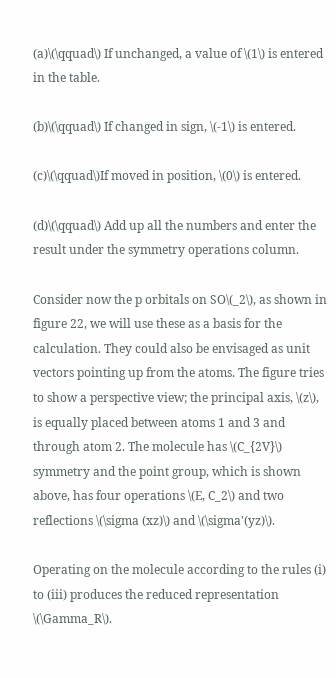(a)\(\qquad\) If unchanged, a value of \(1\) is entered in the table.

(b)\(\qquad\) If changed in sign, \(-1\) is entered.

(c)\(\qquad\)If moved in position, \(0\) is entered.

(d)\(\qquad\) Add up all the numbers and enter the result under the symmetry operations column.

Consider now the p orbitals on SO\(_2\), as shown in figure 22, we will use these as a basis for the calculation. They could also be envisaged as unit vectors pointing up from the atoms. The figure tries to show a perspective view; the principal axis, \(z\), is equally placed between atoms 1 and 3 and through atom 2. The molecule has \(C_{2V}\) symmetry and the point group, which is shown above, has four operations \(E, C_2\) and two reflections \(\sigma (xz)\) and \(\sigma'(yz)\).

Operating on the molecule according to the rules (i) to (iii) produces the reduced representation \(\Gamma_R\).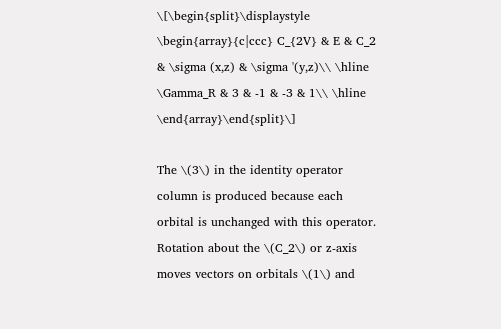\[\begin{split}\displaystyle \begin{array}{c|ccc} C_{2V} & E & C_2 & \sigma (x,z) & \sigma '(y,z)\\ \hline \Gamma_R & 3 & -1 & -3 & 1\\ \hline \end{array}\end{split}\]

The \(3\) in the identity operator column is produced because each orbital is unchanged with this operator. Rotation about the \(C_2\) or z-axis moves vectors on orbitals \(1\) and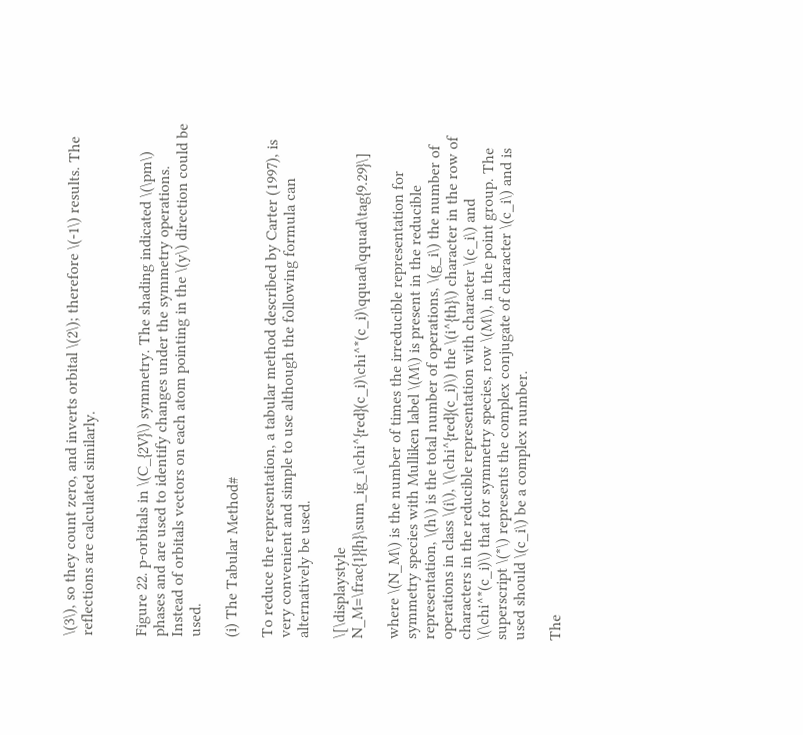\(3\), so they count zero, and inverts orbital \(2\); therefore \(-1\) results. The reflections are calculated similarly.


Figure 22. p-orbitals in \(C_{2V}\) symmetry. The shading indicated \(\pm\) phases and are used to identify changes under the symmetry operations. Instead of orbitals vectors on each atom pointing in the \(y\) direction could be used.

(i) The Tabular Method#

To reduce the representation, a tabular method described by Carter (1997), is very convenient and simple to use although the following formula can alternatively be used.

\[\displaystyle N_M=\frac{1}{h}\sum_ig_i\chi^{red}(c_i)\chi^*(c_i)\qquad\qquad\tag{9.29}\]

where \(N_M\) is the number of times the irreducible representation for symmetry species with Mulliken label \(M\) is present in the reducible representation, \(h\) is the total number of operations, \(g_i\) the number of operations in class \(i\), \(\chi^{red}(c_i)\) the \(i^{th}\) character in the row of characters in the reducible representation with character \(c_i\) and \(\chi^*(c_i)\) that for symmetry species, row \(M\), in the point group. The superscript \(*\) represents the complex conjugate of character \(c_i\) and is used should \(c_i\) be a complex number.

The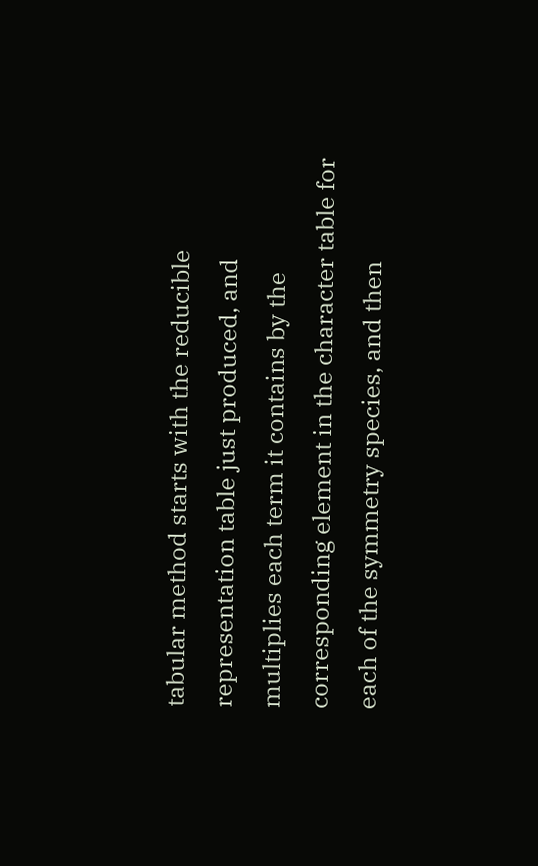tabular method starts with the reducible representation table just produced, and multiplies each term it contains by the corresponding element in the character table for each of the symmetry species, and then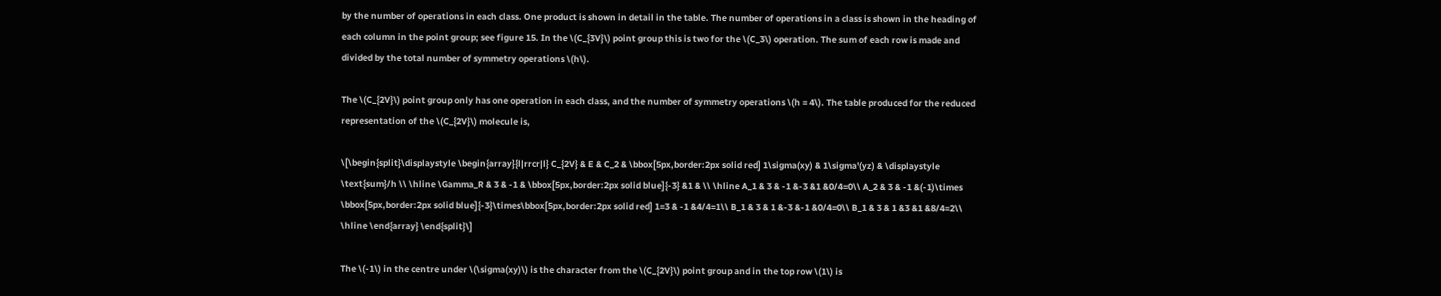by the number of operations in each class. One product is shown in detail in the table. The number of operations in a class is shown in the heading of each column in the point group; see figure 15. In the \(C_{3V}\) point group this is two for the \(C_3\) operation. The sum of each row is made and divided by the total number of symmetry operations \(h\).

The \(C_{2V}\) point group only has one operation in each class, and the number of symmetry operations \(h = 4\). The table produced for the reduced representation of the \(C_{2V}\) molecule is,

\[\begin{split}\displaystyle \begin{array}{l|rrcr|l} C_{2V} & E & C_2 & \bbox[5px,border:2px solid red] 1\sigma(xy) & 1\sigma'(yz) & \displaystyle \text{sum}/h \\ \hline \Gamma_R & 3 & -1 & \bbox[5px,border:2px solid blue]{-3} &1 & \\ \hline A_1 & 3 & -1 &-3 &1 &0/4=0\\ A_2 & 3 & -1 &(-1)\times \bbox[5px,border:2px solid blue]{-3}\times\bbox[5px,border:2px solid red] 1=3 & -1 &4/4=1\\ B_1 & 3 & 1 &-3 &-1 &0/4=0\\ B_1 & 3 & 1 &3 &1 &8/4=2\\ \hline \end{array} \end{split}\]

The \(-1\) in the centre under \(\sigma(xy)\) is the character from the \(C_{2V}\) point group and in the top row \(1\) is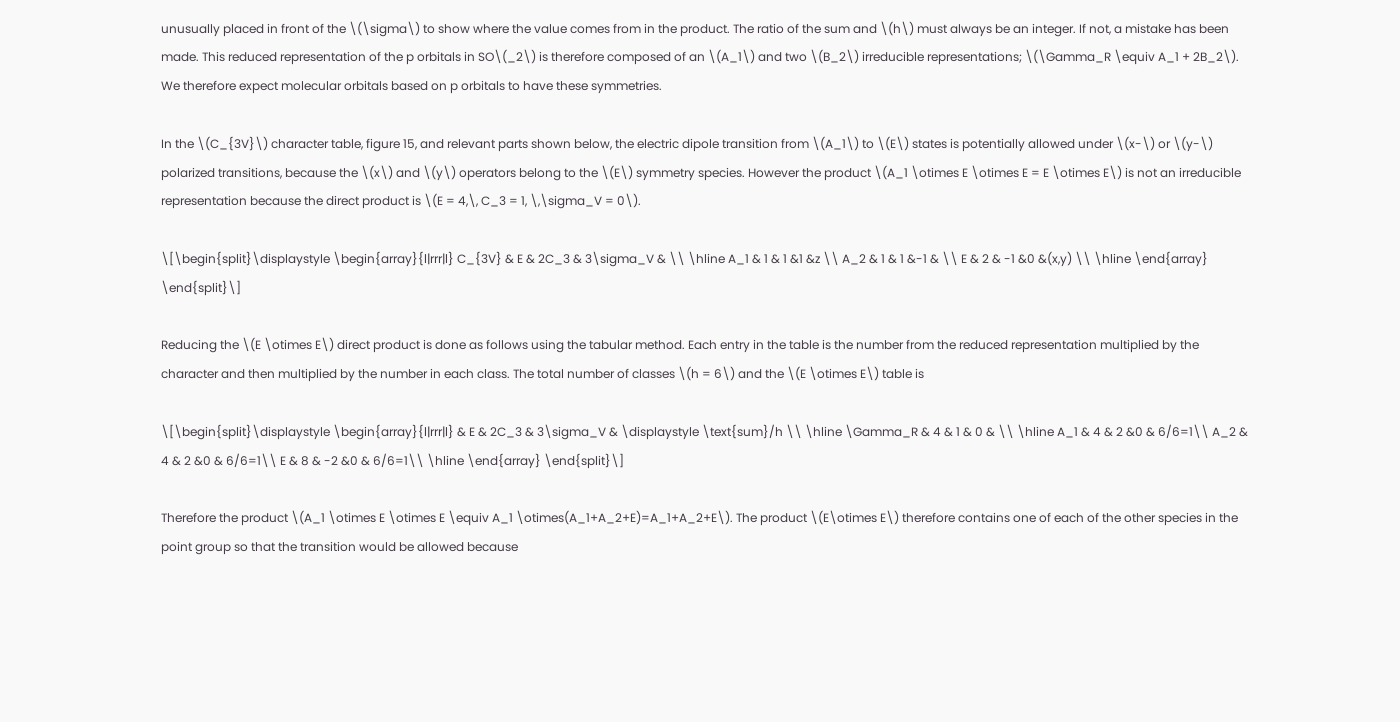unusually placed in front of the \(\sigma\) to show where the value comes from in the product. The ratio of the sum and \(h\) must always be an integer. If not, a mistake has been made. This reduced representation of the p orbitals in SO\(_2\) is therefore composed of an \(A_1\) and two \(B_2\) irreducible representations; \(\Gamma_R \equiv A_1 + 2B_2\). We therefore expect molecular orbitals based on p orbitals to have these symmetries.

In the \(C_{3V}\) character table, figure 15, and relevant parts shown below, the electric dipole transition from \(A_1\) to \(E\) states is potentially allowed under \(x-\) or \(y-\) polarized transitions, because the \(x\) and \(y\) operators belong to the \(E\) symmetry species. However the product \(A_1 \otimes E \otimes E = E \otimes E\) is not an irreducible representation because the direct product is \(E = 4,\, C_3 = 1, \,\sigma_V = 0\).

\[\begin{split}\displaystyle \begin{array}{l|rrr|l} C_{3V} & E & 2C_3 & 3\sigma_V & \\ \hline A_1 & 1 & 1 &1 &z \\ A_2 & 1 & 1 &-1 & \\ E & 2 & -1 &0 &(x,y) \\ \hline \end{array} \end{split}\]

Reducing the \(E \otimes E\) direct product is done as follows using the tabular method. Each entry in the table is the number from the reduced representation multiplied by the character and then multiplied by the number in each class. The total number of classes \(h = 6\) and the \(E \otimes E\) table is

\[\begin{split}\displaystyle \begin{array}{l|rrr|l} & E & 2C_3 & 3\sigma_V & \displaystyle \text{sum}/h \\ \hline \Gamma_R & 4 & 1 & 0 & \\ \hline A_1 & 4 & 2 &0 & 6/6=1\\ A_2 & 4 & 2 &0 & 6/6=1\\ E & 8 & -2 &0 & 6/6=1\\ \hline \end{array} \end{split}\]

Therefore the product \(A_1 \otimes E \otimes E \equiv A_1 \otimes(A_1+A_2+E)=A_1+A_2+E\). The product \(E\otimes E\) therefore contains one of each of the other species in the point group so that the transition would be allowed because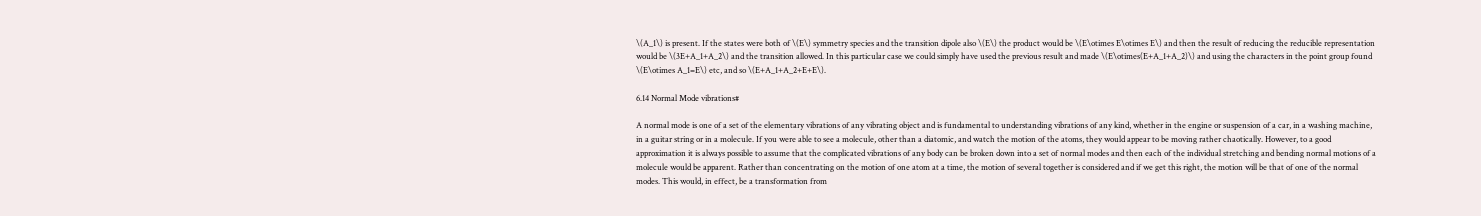\(A_1\) is present. If the states were both of \(E\) symmetry species and the transition dipole also \(E\) the product would be \(E\otimes E\otimes E\) and then the result of reducing the reducible representation would be \(3E+A_1+A_2\) and the transition allowed. In this particular case we could simply have used the previous result and made \(E\otimes(E+A_1+A_2)\) and using the characters in the point group found \(E\otimes A_1=E\) etc, and so \(E+A_1+A_2+E+E\).

6.14 Normal Mode vibrations#

A normal mode is one of a set of the elementary vibrations of any vibrating object and is fundamental to understanding vibrations of any kind, whether in the engine or suspension of a car, in a washing machine, in a guitar string or in a molecule. If you were able to see a molecule, other than a diatomic, and watch the motion of the atoms, they would appear to be moving rather chaotically. However, to a good approximation it is always possible to assume that the complicated vibrations of any body can be broken down into a set of normal modes and then each of the individual stretching and bending normal motions of a molecule would be apparent. Rather than concentrating on the motion of one atom at a time, the motion of several together is considered and if we get this right, the motion will be that of one of the normal modes. This would, in effect, be a transformation from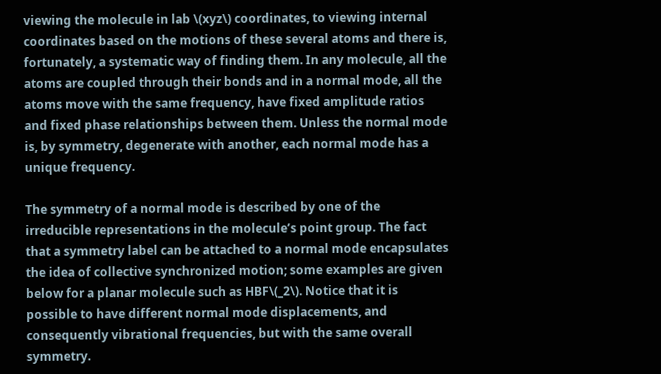viewing the molecule in lab \(xyz\) coordinates, to viewing internal coordinates based on the motions of these several atoms and there is, fortunately, a systematic way of finding them. In any molecule, all the atoms are coupled through their bonds and in a normal mode, all the atoms move with the same frequency, have fixed amplitude ratios and fixed phase relationships between them. Unless the normal mode is, by symmetry, degenerate with another, each normal mode has a unique frequency.

The symmetry of a normal mode is described by one of the irreducible representations in the molecule’s point group. The fact that a symmetry label can be attached to a normal mode encapsulates the idea of collective synchronized motion; some examples are given below for a planar molecule such as HBF\(_2\). Notice that it is possible to have different normal mode displacements, and consequently vibrational frequencies, but with the same overall symmetry.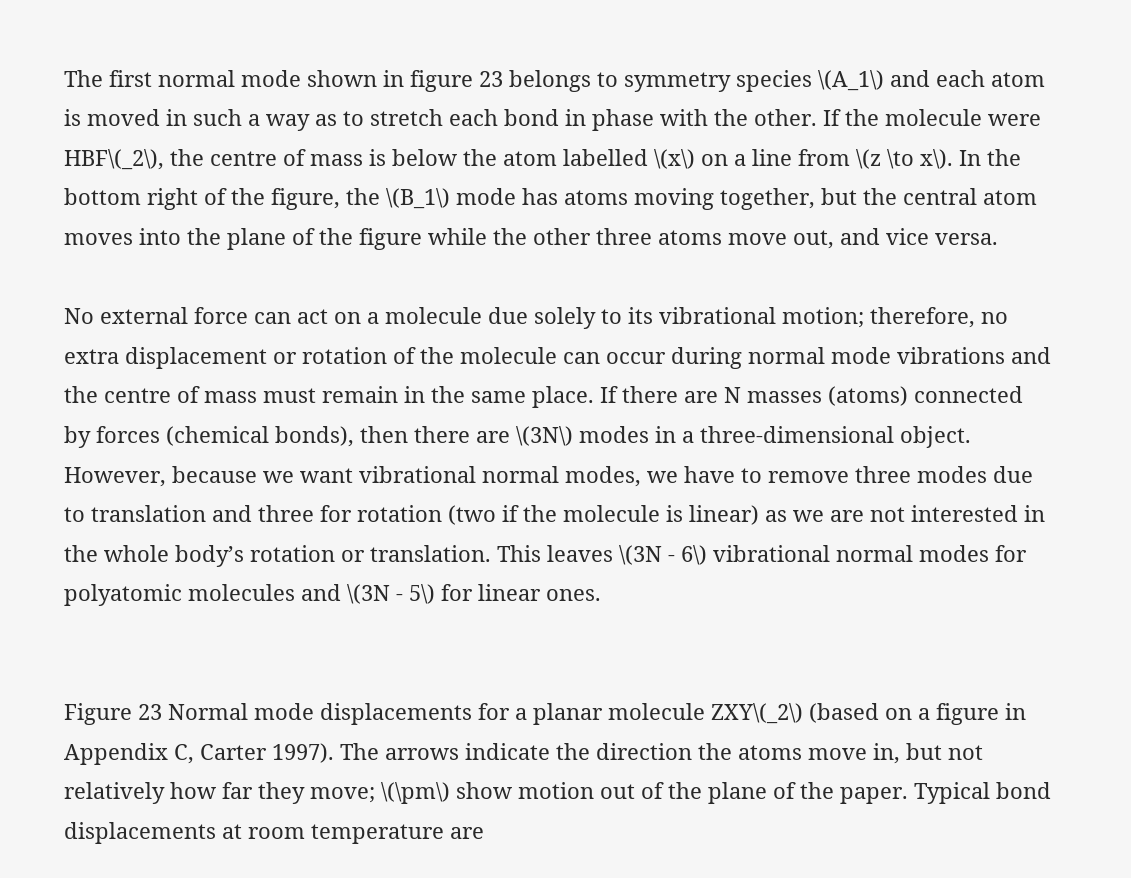The first normal mode shown in figure 23 belongs to symmetry species \(A_1\) and each atom is moved in such a way as to stretch each bond in phase with the other. If the molecule were HBF\(_2\), the centre of mass is below the atom labelled \(x\) on a line from \(z \to x\). In the bottom right of the figure, the \(B_1\) mode has atoms moving together, but the central atom moves into the plane of the figure while the other three atoms move out, and vice versa.

No external force can act on a molecule due solely to its vibrational motion; therefore, no extra displacement or rotation of the molecule can occur during normal mode vibrations and the centre of mass must remain in the same place. If there are N masses (atoms) connected by forces (chemical bonds), then there are \(3N\) modes in a three-dimensional object. However, because we want vibrational normal modes, we have to remove three modes due to translation and three for rotation (two if the molecule is linear) as we are not interested in the whole body’s rotation or translation. This leaves \(3N - 6\) vibrational normal modes for polyatomic molecules and \(3N - 5\) for linear ones.


Figure 23 Normal mode displacements for a planar molecule ZXY\(_2\) (based on a figure in Appendix C, Carter 1997). The arrows indicate the direction the atoms move in, but not relatively how far they move; \(\pm\) show motion out of the plane of the paper. Typical bond displacements at room temperature are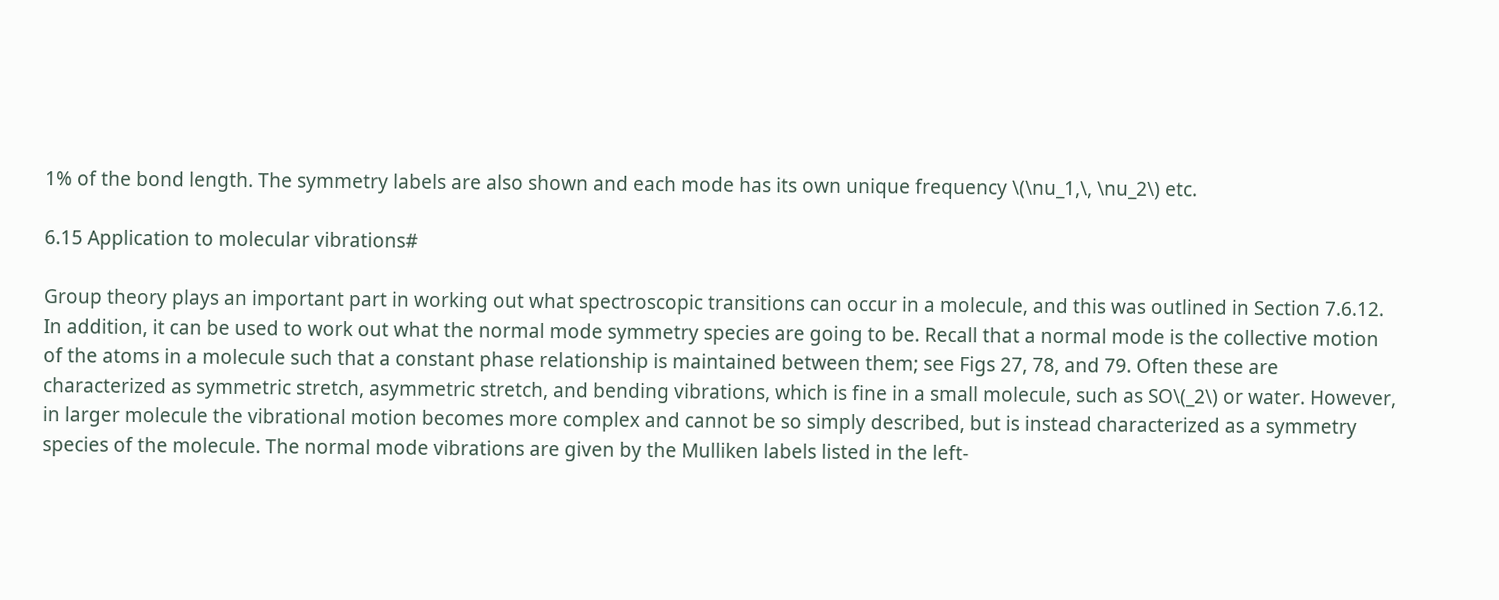1% of the bond length. The symmetry labels are also shown and each mode has its own unique frequency \(\nu_1,\, \nu_2\) etc.

6.15 Application to molecular vibrations#

Group theory plays an important part in working out what spectroscopic transitions can occur in a molecule, and this was outlined in Section 7.6.12. In addition, it can be used to work out what the normal mode symmetry species are going to be. Recall that a normal mode is the collective motion of the atoms in a molecule such that a constant phase relationship is maintained between them; see Figs 27, 78, and 79. Often these are characterized as symmetric stretch, asymmetric stretch, and bending vibrations, which is fine in a small molecule, such as SO\(_2\) or water. However, in larger molecule the vibrational motion becomes more complex and cannot be so simply described, but is instead characterized as a symmetry species of the molecule. The normal mode vibrations are given by the Mulliken labels listed in the left-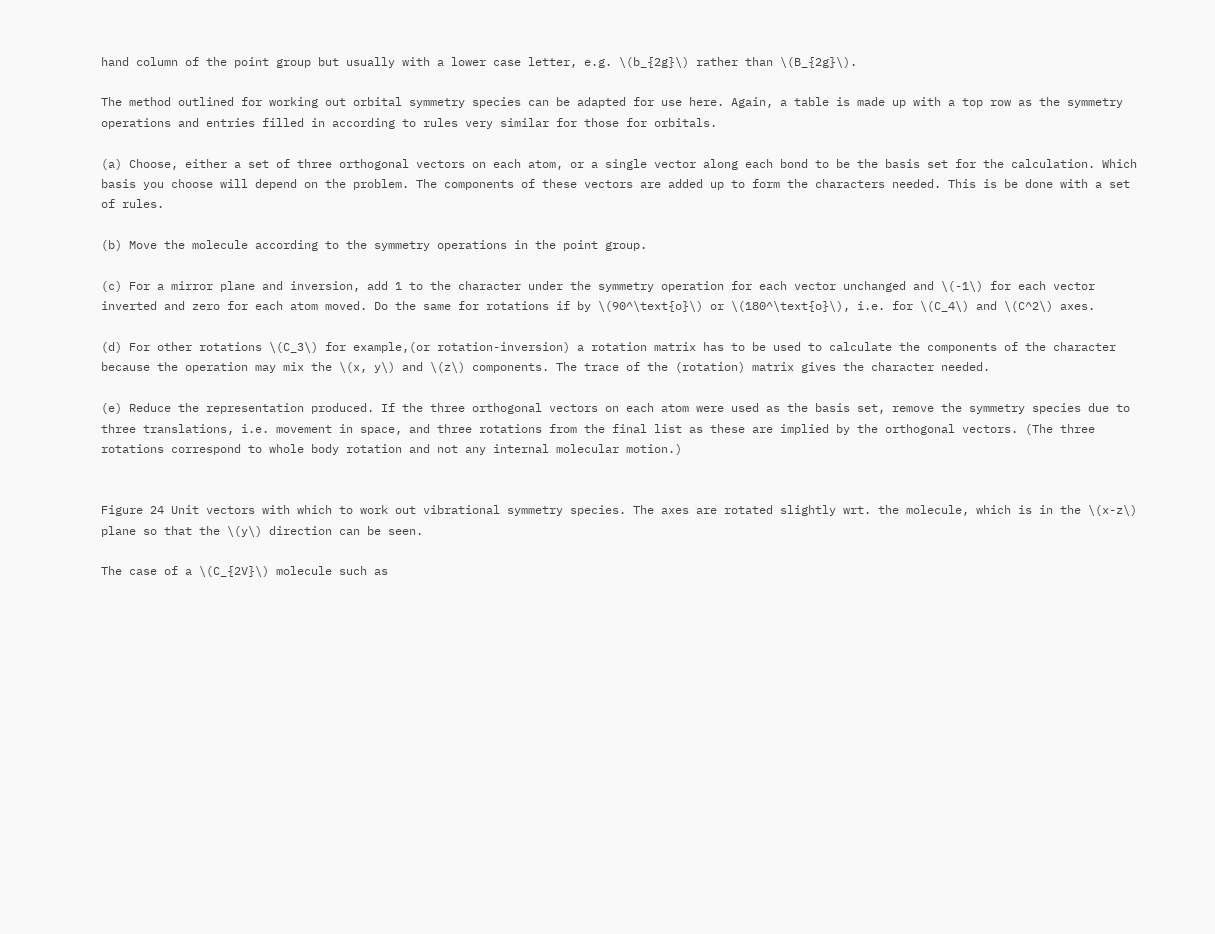hand column of the point group but usually with a lower case letter, e.g. \(b_{2g}\) rather than \(B_{2g}\).

The method outlined for working out orbital symmetry species can be adapted for use here. Again, a table is made up with a top row as the symmetry operations and entries filled in according to rules very similar for those for orbitals.

(a) Choose, either a set of three orthogonal vectors on each atom, or a single vector along each bond to be the basis set for the calculation. Which basis you choose will depend on the problem. The components of these vectors are added up to form the characters needed. This is be done with a set of rules.

(b) Move the molecule according to the symmetry operations in the point group.

(c) For a mirror plane and inversion, add 1 to the character under the symmetry operation for each vector unchanged and \(-1\) for each vector inverted and zero for each atom moved. Do the same for rotations if by \(90^\text{o}\) or \(180^\text{o}\), i.e. for \(C_4\) and \(C^2\) axes.

(d) For other rotations \(C_3\) for example,(or rotation-inversion) a rotation matrix has to be used to calculate the components of the character because the operation may mix the \(x, y\) and \(z\) components. The trace of the (rotation) matrix gives the character needed.

(e) Reduce the representation produced. If the three orthogonal vectors on each atom were used as the basis set, remove the symmetry species due to three translations, i.e. movement in space, and three rotations from the final list as these are implied by the orthogonal vectors. (The three rotations correspond to whole body rotation and not any internal molecular motion.)


Figure 24 Unit vectors with which to work out vibrational symmetry species. The axes are rotated slightly wrt. the molecule, which is in the \(x-z\) plane so that the \(y\) direction can be seen.

The case of a \(C_{2V}\) molecule such as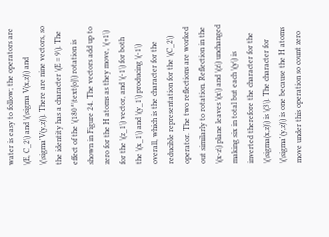water is easy to follow; the operators are \(E, C_2\) and \(\sigma V(x,z)\) and \(\sigma'V(y,z)\). There are nine vectors, so the identity has a character \(E = 9\). The effect of the \(180^\text{o}\) rotation is shown in Figure 24. The vectors add up to zero for the H atoms as they move, \(+1\) for the \(z_1\) vector, and \(-1\) for both the \(x_1\) and \(y_1\) producing \(-1\) overall, which is the character for the reducible representation for the \(C_2\) operator. The two reflections are worked out similarly to rotation. Reflection in the \(x-z\) plane leaves \(x\) and \(z\) unchanged making six in total but each \(y\) is inverted therefore the character for the \(\sigma(x,z)\) is \(3\). The character for \(\sigma'(y,z)\) is one because the H atoms move under this operation so count zero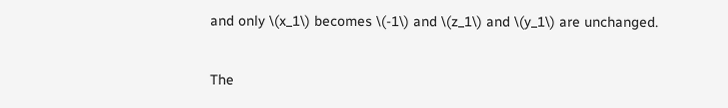and only \(x_1\) becomes \(-1\) and \(z_1\) and \(y_1\) are unchanged.

The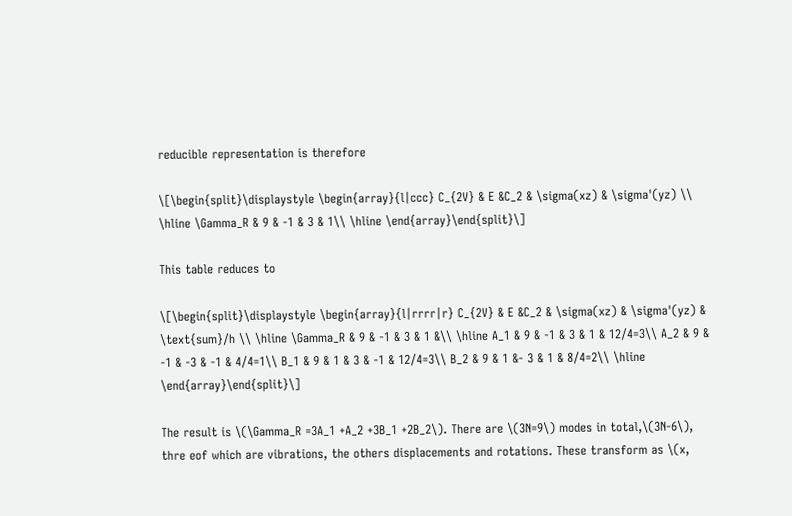reducible representation is therefore

\[\begin{split}\displaystyle \begin{array}{l|ccc} C_{2V} & E &C_2 & \sigma(xz) & \sigma'(yz) \\ \hline \Gamma_R & 9 & -1 & 3 & 1\\ \hline \end{array}\end{split}\]

This table reduces to

\[\begin{split}\displaystyle \begin{array}{l|rrrr|r} C_{2V} & E &C_2 & \sigma(xz) & \sigma'(yz) & \text{sum}/h \\ \hline \Gamma_R & 9 & -1 & 3 & 1 &\\ \hline A_1 & 9 & -1 & 3 & 1 & 12/4=3\\ A_2 & 9 & -1 & -3 & -1 & 4/4=1\\ B_1 & 9 & 1 & 3 & -1 & 12/4=3\\ B_2 & 9 & 1 &- 3 & 1 & 8/4=2\\ \hline \end{array}\end{split}\]

The result is \(\Gamma_R =3A_1 +A_2 +3B_1 +2B_2\). There are \(3N=9\) modes in total,\(3N-6\), thre eof which are vibrations, the others displacements and rotations. These transform as \(x,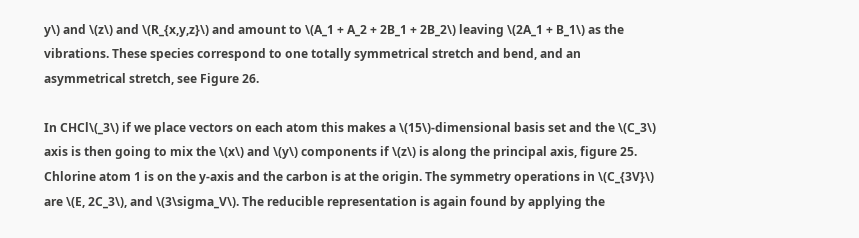y\) and \(z\) and \(R_{x,y,z}\) and amount to \(A_1 + A_2 + 2B_1 + 2B_2\) leaving \(2A_1 + B_1\) as the vibrations. These species correspond to one totally symmetrical stretch and bend, and an asymmetrical stretch, see Figure 26.

In CHCl\(_3\) if we place vectors on each atom this makes a \(15\)-dimensional basis set and the \(C_3\) axis is then going to mix the \(x\) and \(y\) components if \(z\) is along the principal axis, figure 25. Chlorine atom 1 is on the y-axis and the carbon is at the origin. The symmetry operations in \(C_{3V}\) are \(E, 2C_3\), and \(3\sigma_V\). The reducible representation is again found by applying the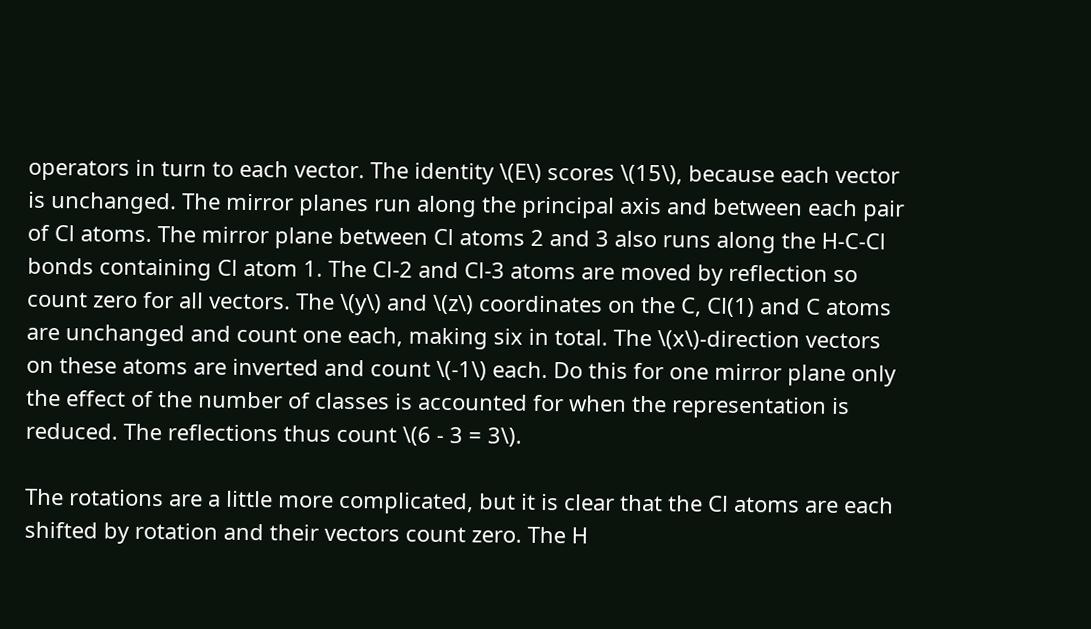operators in turn to each vector. The identity \(E\) scores \(15\), because each vector is unchanged. The mirror planes run along the principal axis and between each pair of Cl atoms. The mirror plane between Cl atoms 2 and 3 also runs along the H-C-Cl bonds containing Cl atom 1. The Cl-2 and Cl-3 atoms are moved by reflection so count zero for all vectors. The \(y\) and \(z\) coordinates on the C, Cl(1) and C atoms are unchanged and count one each, making six in total. The \(x\)-direction vectors on these atoms are inverted and count \(-1\) each. Do this for one mirror plane only the effect of the number of classes is accounted for when the representation is reduced. The reflections thus count \(6 - 3 = 3\).

The rotations are a little more complicated, but it is clear that the Cl atoms are each shifted by rotation and their vectors count zero. The H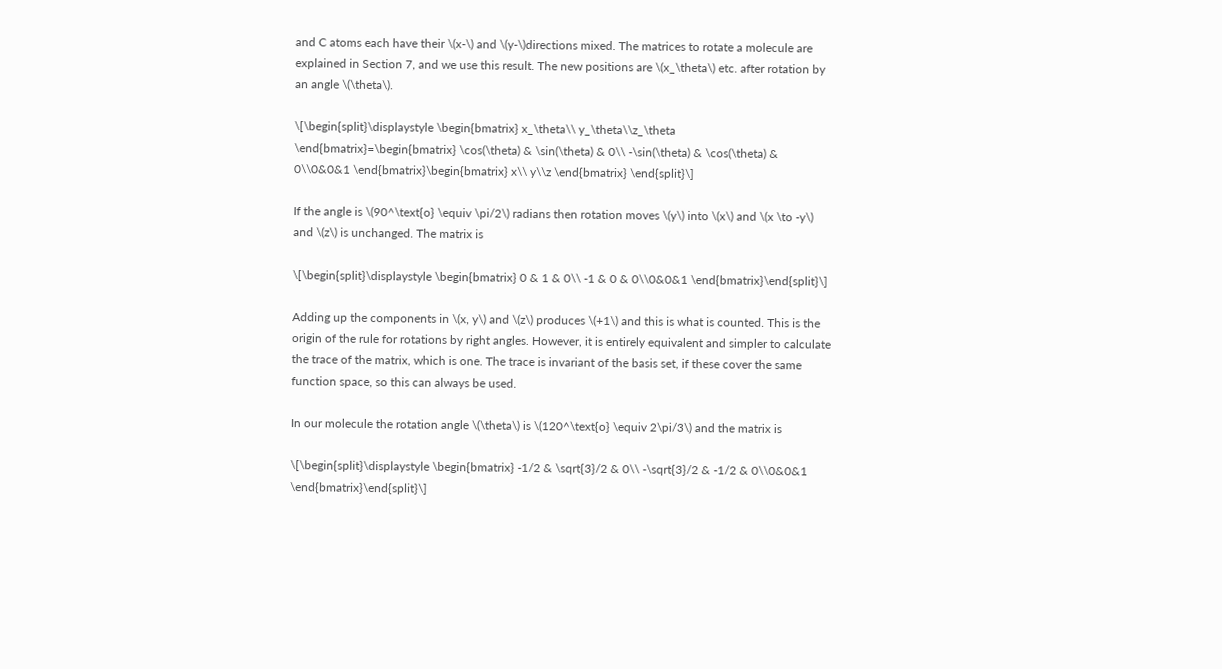and C atoms each have their \(x-\) and \(y-\)directions mixed. The matrices to rotate a molecule are explained in Section 7, and we use this result. The new positions are \(x_\theta\) etc. after rotation by an angle \(\theta\).

\[\begin{split}\displaystyle \begin{bmatrix} x_\theta\\ y_\theta\\z_\theta \end{bmatrix}=\begin{bmatrix} \cos(\theta) & \sin(\theta) & 0\\ -\sin(\theta) & \cos(\theta) & 0\\0&0&1 \end{bmatrix}\begin{bmatrix} x\\ y\\z \end{bmatrix} \end{split}\]

If the angle is \(90^\text{o} \equiv \pi/2\) radians then rotation moves \(y\) into \(x\) and \(x \to -y\) and \(z\) is unchanged. The matrix is

\[\begin{split}\displaystyle \begin{bmatrix} 0 & 1 & 0\\ -1 & 0 & 0\\0&0&1 \end{bmatrix}\end{split}\]

Adding up the components in \(x, y\) and \(z\) produces \(+1\) and this is what is counted. This is the origin of the rule for rotations by right angles. However, it is entirely equivalent and simpler to calculate the trace of the matrix, which is one. The trace is invariant of the basis set, if these cover the same function space, so this can always be used.

In our molecule the rotation angle \(\theta\) is \(120^\text{o} \equiv 2\pi/3\) and the matrix is

\[\begin{split}\displaystyle \begin{bmatrix} -1/2 & \sqrt{3}/2 & 0\\ -\sqrt{3}/2 & -1/2 & 0\\0&0&1 \end{bmatrix}\end{split}\]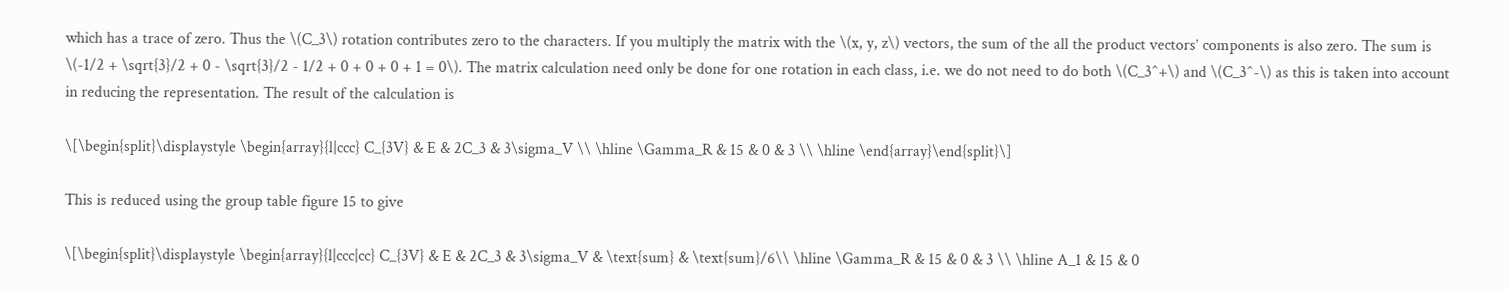which has a trace of zero. Thus the \(C_3\) rotation contributes zero to the characters. If you multiply the matrix with the \(x, y, z\) vectors, the sum of the all the product vectors’ components is also zero. The sum is \(-1/2 + \sqrt{3}/2 + 0 - \sqrt{3}/2 - 1/2 + 0 + 0 + 0 + 1 = 0\). The matrix calculation need only be done for one rotation in each class, i.e. we do not need to do both \(C_3^+\) and \(C_3^-\) as this is taken into account in reducing the representation. The result of the calculation is

\[\begin{split}\displaystyle \begin{array}{l|ccc} C_{3V} & E & 2C_3 & 3\sigma_V \\ \hline \Gamma_R & 15 & 0 & 3 \\ \hline \end{array}\end{split}\]

This is reduced using the group table figure 15 to give

\[\begin{split}\displaystyle \begin{array}{l|ccc|cc} C_{3V} & E & 2C_3 & 3\sigma_V & \text{sum} & \text{sum}/6\\ \hline \Gamma_R & 15 & 0 & 3 \\ \hline A_1 & 15 & 0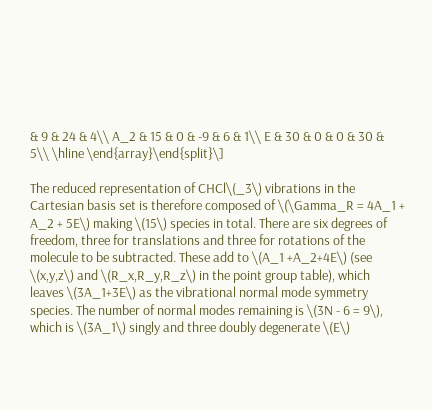& 9 & 24 & 4\\ A_2 & 15 & 0 & -9 & 6 & 1\\ E & 30 & 0 & 0 & 30 & 5\\ \hline \end{array}\end{split}\]

The reduced representation of CHCl\(_3\) vibrations in the Cartesian basis set is therefore composed of \(\Gamma_R = 4A_1 + A_2 + 5E\) making \(15\) species in total. There are six degrees of freedom, three for translations and three for rotations of the molecule to be subtracted. These add to \(A_1 +A_2+4E\) (see \(x,y,z\) and \(R_x,R_y,R_z\) in the point group table), which leaves \(3A_1+3E\) as the vibrational normal mode symmetry species. The number of normal modes remaining is \(3N - 6 = 9\), which is \(3A_1\) singly and three doubly degenerate \(E\)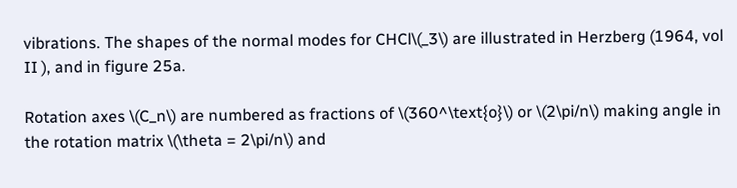vibrations. The shapes of the normal modes for CHCl\(_3\) are illustrated in Herzberg (1964, vol II ), and in figure 25a.

Rotation axes \(C_n\) are numbered as fractions of \(360^\text{o}\) or \(2\pi/n\) making angle in the rotation matrix \(\theta = 2\pi/n\) and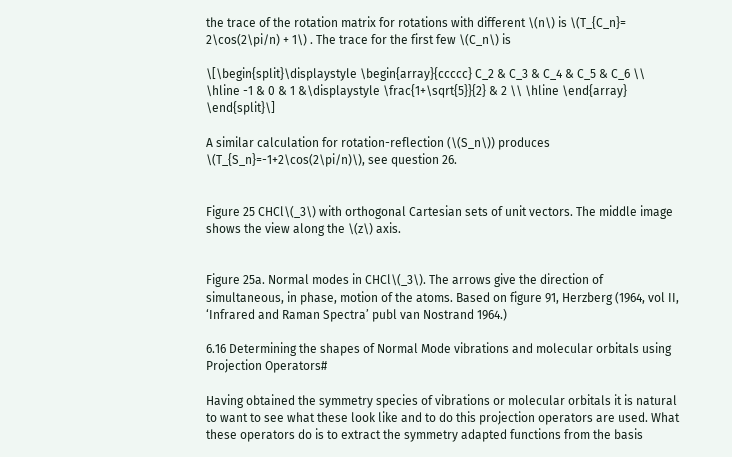the trace of the rotation matrix for rotations with different \(n\) is \(T_{C_n}= 2\cos(2\pi/n) + 1\) . The trace for the first few \(C_n\) is

\[\begin{split}\displaystyle \begin{array}{ccccc} C_2 & C_3 & C_4 & C_5 & C_6 \\ \hline -1 & 0 & 1 &\displaystyle \frac{1+\sqrt{5}}{2} & 2 \\ \hline \end{array} \end{split}\]

A similar calculation for rotation-reflection (\(S_n\)) produces \(T_{S_n}=-1+2\cos(2\pi/n)\), see question 26.


Figure 25 CHCl\(_3\) with orthogonal Cartesian sets of unit vectors. The middle image shows the view along the \(z\) axis.


Figure 25a. Normal modes in CHCl\(_3\). The arrows give the direction of simultaneous, in phase, motion of the atoms. Based on figure 91, Herzberg (1964, vol II, ‘Infrared and Raman Spectra’ publ van Nostrand 1964.)

6.16 Determining the shapes of Normal Mode vibrations and molecular orbitals using Projection Operators#

Having obtained the symmetry species of vibrations or molecular orbitals it is natural to want to see what these look like and to do this projection operators are used. What these operators do is to extract the symmetry adapted functions from the basis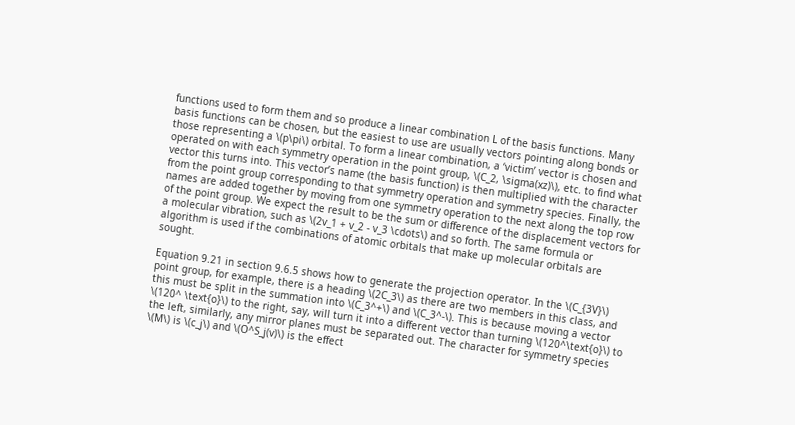functions used to form them and so produce a linear combination L of the basis functions. Many basis functions can be chosen, but the easiest to use are usually vectors pointing along bonds or those representing a \(p\pi\) orbital. To form a linear combination, a ‘victim’ vector is chosen and operated on with each symmetry operation in the point group, \(C_2, \sigma(xz)\), etc. to find what vector this turns into. This vector’s name (the basis function) is then multiplied with the character from the point group corresponding to that symmetry operation and symmetry species. Finally, the names are added together by moving from one symmetry operation to the next along the top row of the point group. We expect the result to be the sum or difference of the displacement vectors for a molecular vibration, such as \(2v_1 + v_2 - v_3 \cdots\) and so forth. The same formula or algorithm is used if the combinations of atomic orbitals that make up molecular orbitals are sought.

Equation 9.21 in section 9.6.5 shows how to generate the projection operator. In the \(C_{3V}\) point group, for example, there is a heading \(2C_3\) as there are two members in this class, and this must be split in the summation into \(C_3^+\) and \(C_3^-\). This is because moving a vector \(120^ \text{o}\) to the right, say, will turn it into a different vector than turning \(120^\text{o}\) to the left, similarly, any mirror planes must be separated out. The character for symmetry species \(M\) is \(c_j\) and \(O^S_j(v)\) is the effect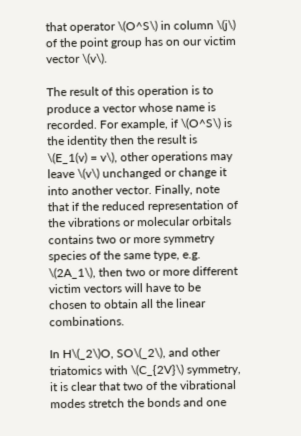that operator \(O^S\) in column \(j\) of the point group has on our victim vector \(v\).

The result of this operation is to produce a vector whose name is recorded. For example, if \(O^S\) is the identity then the result is \(E_1(v) = v\), other operations may leave \(v\) unchanged or change it into another vector. Finally, note that if the reduced representation of the vibrations or molecular orbitals contains two or more symmetry species of the same type, e.g. \(2A_1\), then two or more different victim vectors will have to be chosen to obtain all the linear combinations.

In H\(_2\)O, SO\(_2\), and other triatomics with \(C_{2V}\) symmetry, it is clear that two of the vibrational modes stretch the bonds and one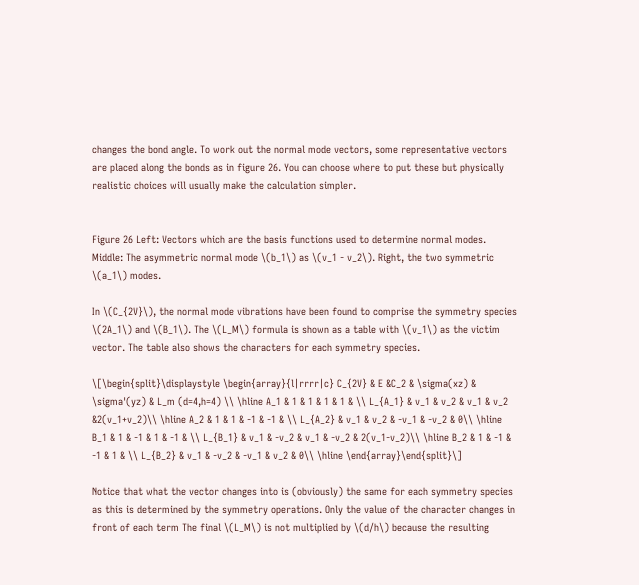changes the bond angle. To work out the normal mode vectors, some representative vectors are placed along the bonds as in figure 26. You can choose where to put these but physically realistic choices will usually make the calculation simpler.


Figure 26 Left: Vectors which are the basis functions used to determine normal modes. Middle: The asymmetric normal mode \(b_1\) as \(v_1 - v_2\). Right, the two symmetric \(a_1\) modes.

In \(C_{2V}\), the normal mode vibrations have been found to comprise the symmetry species \(2A_1\) and \(B_1\). The \(L_M\) formula is shown as a table with \(v_1\) as the victim vector. The table also shows the characters for each symmetry species.

\[\begin{split}\displaystyle \begin{array}{l|rrrr|c} C_{2V} & E &C_2 & \sigma(xz) & \sigma'(yz) & L_m (d=4,h=4) \\ \hline A_1 & 1 & 1 & 1 & 1 & \\ L_{A_1} & v_1 & v_2 & v_1 & v_2 &2(v_1+v_2)\\ \hline A_2 & 1 & 1 & -1 & -1 & \\ L_{A_2} & v_1 & v_2 & -v_1 & -v_2 & 0\\ \hline B_1 & 1 & -1 & 1 & -1 & \\ L_{B_1} & v_1 & -v_2 & v_1 & -v_2 & 2(v_1-v_2)\\ \hline B_2 & 1 & -1 & -1 & 1 & \\ L_{B_2} & v_1 & -v_2 & -v_1 & v_2 & 0\\ \hline \end{array}\end{split}\]

Notice that what the vector changes into is (obviously) the same for each symmetry species as this is determined by the symmetry operations. Only the value of the character changes in front of each term The final \(L_M\) is not multiplied by \(d/h\) because the resulting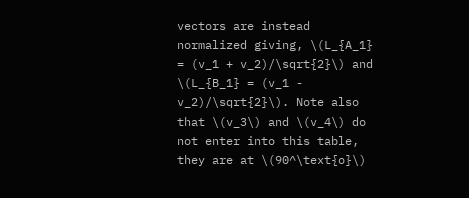vectors are instead normalized giving, \(L_{A_1} = (v_1 + v_2)/\sqrt{2}\) and \(L_{B_1} = (v_1 - v_2)/\sqrt{2}\). Note also that \(v_3\) and \(v_4\) do not enter into this table, they are at \(90^\text{o}\)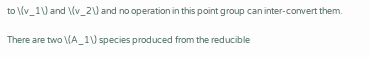to \(v_1\) and \(v_2\) and no operation in this point group can inter-convert them.

There are two \(A_1\) species produced from the reducible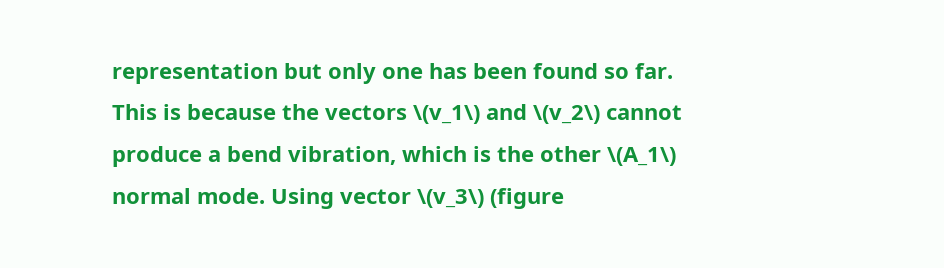representation but only one has been found so far. This is because the vectors \(v_1\) and \(v_2\) cannot produce a bend vibration, which is the other \(A_1\) normal mode. Using vector \(v_3\) (figure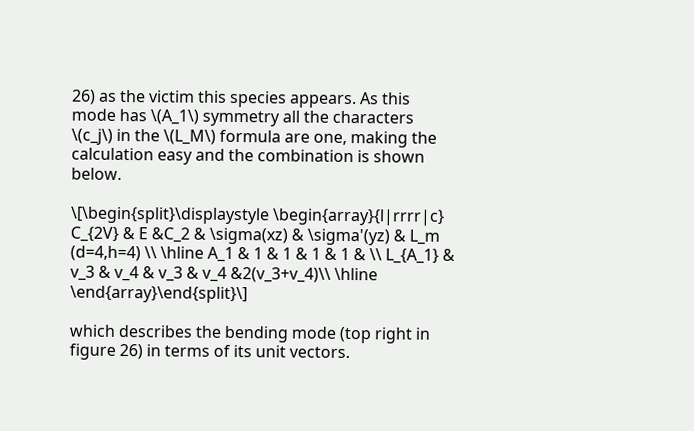26) as the victim this species appears. As this mode has \(A_1\) symmetry all the characters \(c_j\) in the \(L_M\) formula are one, making the calculation easy and the combination is shown below.

\[\begin{split}\displaystyle \begin{array}{l|rrrr|c} C_{2V} & E &C_2 & \sigma(xz) & \sigma'(yz) & L_m (d=4,h=4) \\ \hline A_1 & 1 & 1 & 1 & 1 & \\ L_{A_1} & v_3 & v_4 & v_3 & v_4 &2(v_3+v_4)\\ \hline \end{array}\end{split}\]

which describes the bending mode (top right in figure 26) in terms of its unit vectors.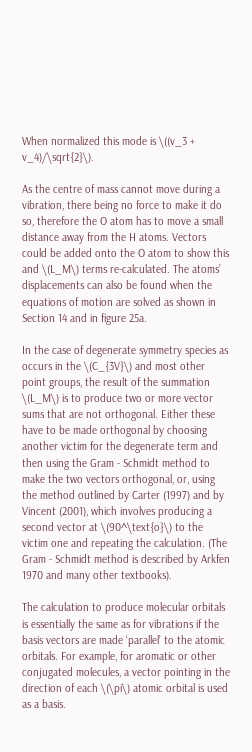When normalized this mode is \((v_3 + v_4)/\sqrt{2}\).

As the centre of mass cannot move during a vibration, there being no force to make it do so, therefore the O atom has to move a small distance away from the H atoms. Vectors could be added onto the O atom to show this and \(L_M\) terms re-calculated. The atoms’ displacements can also be found when the equations of motion are solved as shown in Section 14 and in figure 25a.

In the case of degenerate symmetry species as occurs in the \(C_{3V}\) and most other point groups, the result of the summation \(L_M\) is to produce two or more vector sums that are not orthogonal. Either these have to be made orthogonal by choosing another victim for the degenerate term and then using the Gram - Schmidt method to make the two vectors orthogonal, or, using the method outlined by Carter (1997) and by Vincent (2001), which involves producing a second vector at \(90^\text{o}\) to the victim one and repeating the calculation. (The Gram - Schmidt method is described by Arkfen 1970 and many other textbooks).

The calculation to produce molecular orbitals is essentially the same as for vibrations if the basis vectors are made ‘parallel’ to the atomic orbitals. For example, for aromatic or other conjugated molecules, a vector pointing in the direction of each \(\pi\) atomic orbital is used as a basis.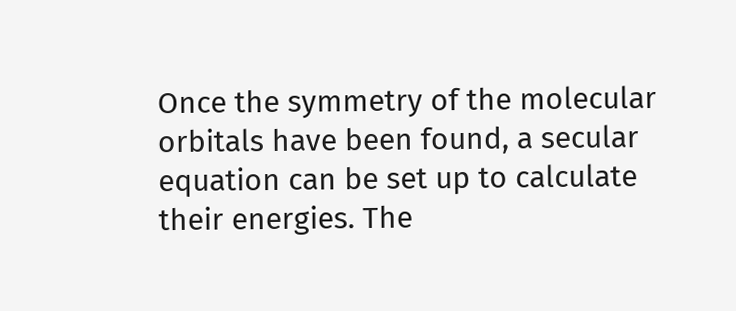Once the symmetry of the molecular orbitals have been found, a secular equation can be set up to calculate their energies. The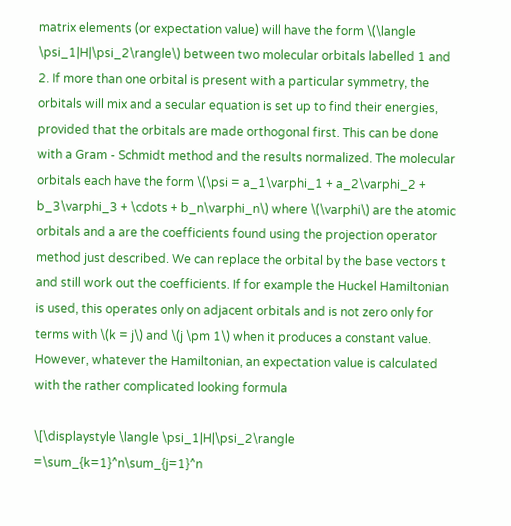matrix elements (or expectation value) will have the form \(\langle \psi_1|H|\psi_2\rangle\) between two molecular orbitals labelled 1 and 2. If more than one orbital is present with a particular symmetry, the orbitals will mix and a secular equation is set up to find their energies, provided that the orbitals are made orthogonal first. This can be done with a Gram - Schmidt method and the results normalized. The molecular orbitals each have the form \(\psi = a_1\varphi_1 + a_2\varphi_2 + b_3\varphi_3 + \cdots + b_n\varphi_n\) where \(\varphi\) are the atomic orbitals and a are the coefficients found using the projection operator method just described. We can replace the orbital by the base vectors t and still work out the coefficients. If for example the Huckel Hamiltonian is used, this operates only on adjacent orbitals and is not zero only for terms with \(k = j\) and \(j \pm 1\) when it produces a constant value. However, whatever the Hamiltonian, an expectation value is calculated with the rather complicated looking formula

\[\displaystyle \langle \psi_1|H|\psi_2\rangle =\sum_{k=1}^n\sum_{j=1}^n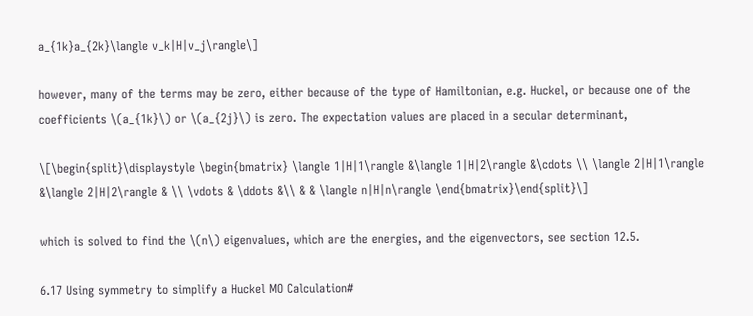a_{1k}a_{2k}\langle v_k|H|v_j\rangle\]

however, many of the terms may be zero, either because of the type of Hamiltonian, e.g. Huckel, or because one of the coefficients \(a_{1k}\) or \(a_{2j}\) is zero. The expectation values are placed in a secular determinant,

\[\begin{split}\displaystyle \begin{bmatrix} \langle 1|H|1\rangle &\langle 1|H|2\rangle &\cdots \\ \langle 2|H|1\rangle &\langle 2|H|2\rangle & \\ \vdots & \ddots &\\ & & \langle n|H|n\rangle \end{bmatrix}\end{split}\]

which is solved to find the \(n\) eigenvalues, which are the energies, and the eigenvectors, see section 12.5.

6.17 Using symmetry to simplify a Huckel MO Calculation#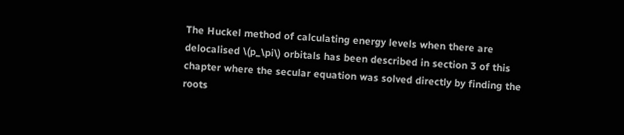The Huckel method of calculating energy levels when there are delocalised \(p_\pi\) orbitals has been described in section 3 of this chapter where the secular equation was solved directly by finding the roots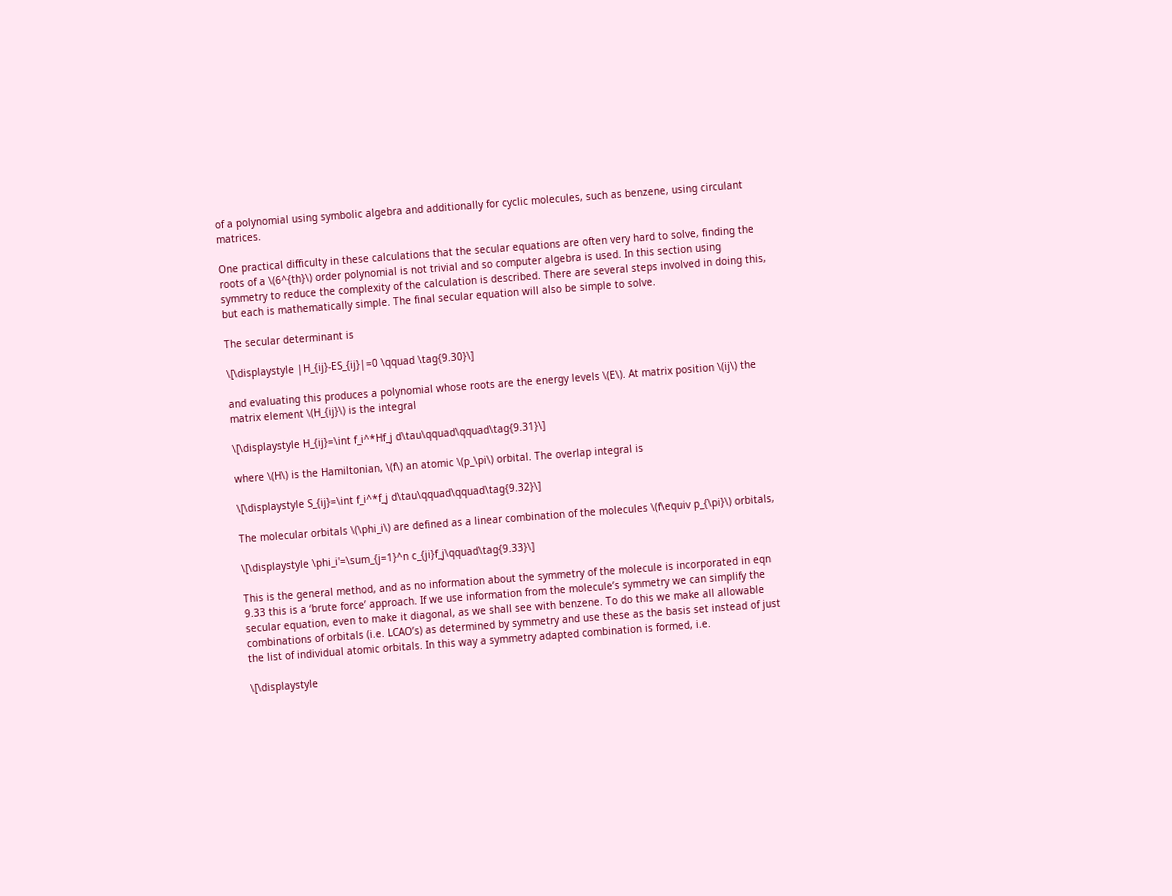of a polynomial using symbolic algebra and additionally for cyclic molecules, such as benzene, using circulant matrices.

One practical difficulty in these calculations that the secular equations are often very hard to solve, finding the roots of a \(6^{th}\) order polynomial is not trivial and so computer algebra is used. In this section using symmetry to reduce the complexity of the calculation is described. There are several steps involved in doing this, but each is mathematically simple. The final secular equation will also be simple to solve.

The secular determinant is

\[\displaystyle |H_{ij}-ES_{ij}|=0 \qquad \tag{9.30}\]

and evaluating this produces a polynomial whose roots are the energy levels \(E\). At matrix position \(ij\) the matrix element \(H_{ij}\) is the integral

\[\displaystyle H_{ij}=\int f_i^*Hf_j d\tau\qquad\qquad\tag{9.31}\]

where \(H\) is the Hamiltonian, \(f\) an atomic \(p_\pi\) orbital. The overlap integral is

\[\displaystyle S_{ij}=\int f_i^*f_j d\tau\qquad\qquad\tag{9.32}\]

The molecular orbitals \(\phi_i\) are defined as a linear combination of the molecules \(f\equiv p_{\pi}\) orbitals,

\[\displaystyle \phi_i'=\sum_{j=1}^n c_{ji}f_j\qquad\tag{9.33}\]

This is the general method, and as no information about the symmetry of the molecule is incorporated in eqn 9.33 this is a ‘brute force’ approach. If we use information from the molecule’s symmetry we can simplify the secular equation, even to make it diagonal, as we shall see with benzene. To do this we make all allowable combinations of orbitals (i.e. LCAO’s) as determined by symmetry and use these as the basis set instead of just the list of individual atomic orbitals. In this way a symmetry adapted combination is formed, i.e.

\[\displaystyle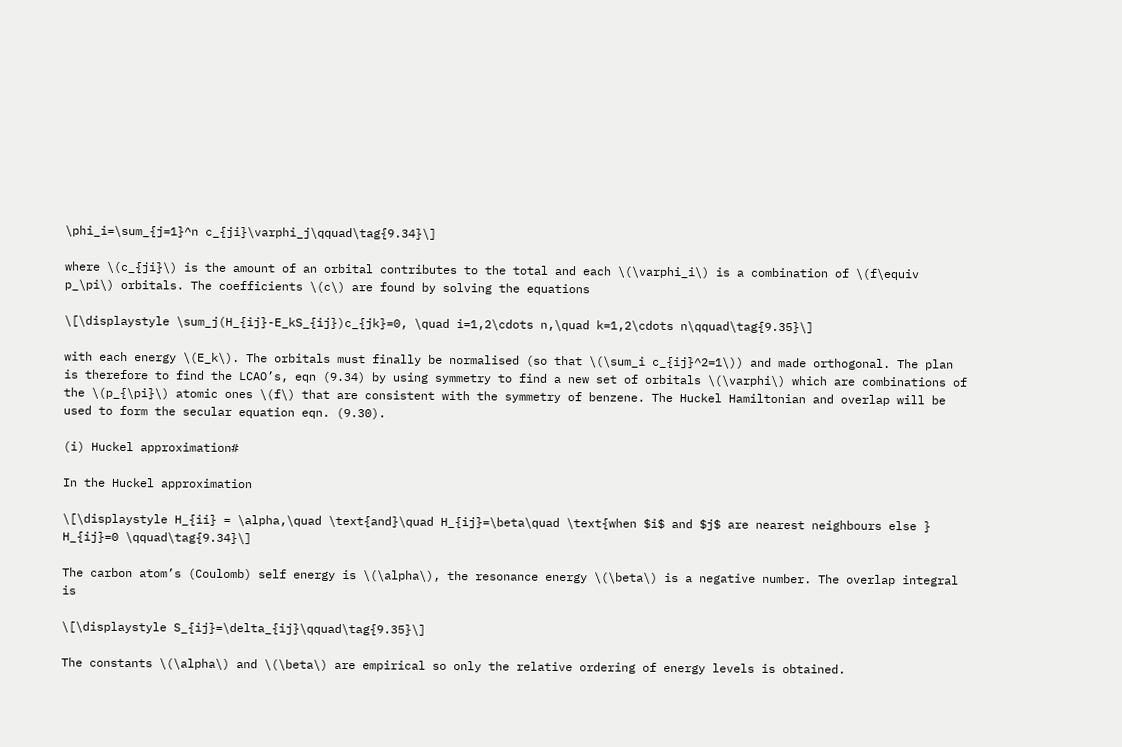\phi_i=\sum_{j=1}^n c_{ji}\varphi_j\qquad\tag{9.34}\]

where \(c_{ji}\) is the amount of an orbital contributes to the total and each \(\varphi_i\) is a combination of \(f\equiv p_\pi\) orbitals. The coefficients \(c\) are found by solving the equations

\[\displaystyle \sum_j(H_{ij}-E_kS_{ij})c_{jk}=0, \quad i=1,2\cdots n,\quad k=1,2\cdots n\qquad\tag{9.35}\]

with each energy \(E_k\). The orbitals must finally be normalised (so that \(\sum_i c_{ij}^2=1\)) and made orthogonal. The plan is therefore to find the LCAO’s, eqn (9.34) by using symmetry to find a new set of orbitals \(\varphi\) which are combinations of the \(p_{\pi}\) atomic ones \(f\) that are consistent with the symmetry of benzene. The Huckel Hamiltonian and overlap will be used to form the secular equation eqn. (9.30).

(i) Huckel approximation#

In the Huckel approximation

\[\displaystyle H_{ii} = \alpha,\quad \text{and}\quad H_{ij}=\beta\quad \text{when $i$ and $j$ are nearest neighbours else } H_{ij}=0 \qquad\tag{9.34}\]

The carbon atom’s (Coulomb) self energy is \(\alpha\), the resonance energy \(\beta\) is a negative number. The overlap integral is

\[\displaystyle S_{ij}=\delta_{ij}\qquad\tag{9.35}\]

The constants \(\alpha\) and \(\beta\) are empirical so only the relative ordering of energy levels is obtained.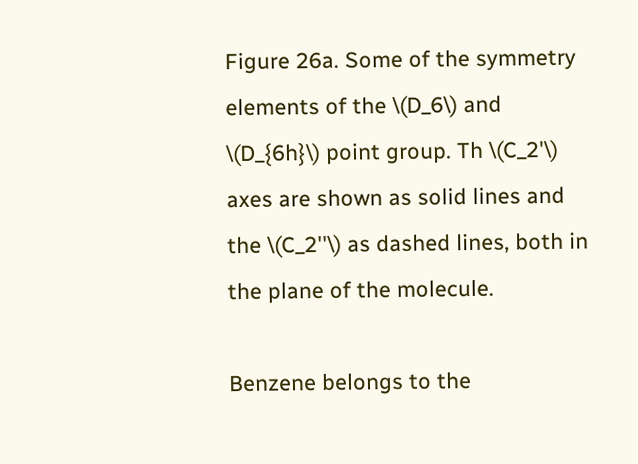Figure 26a. Some of the symmetry elements of the \(D_6\) and \(D_{6h}\) point group. Th \(C_2'\) axes are shown as solid lines and the \(C_2''\) as dashed lines, both in the plane of the molecule.

Benzene belongs to the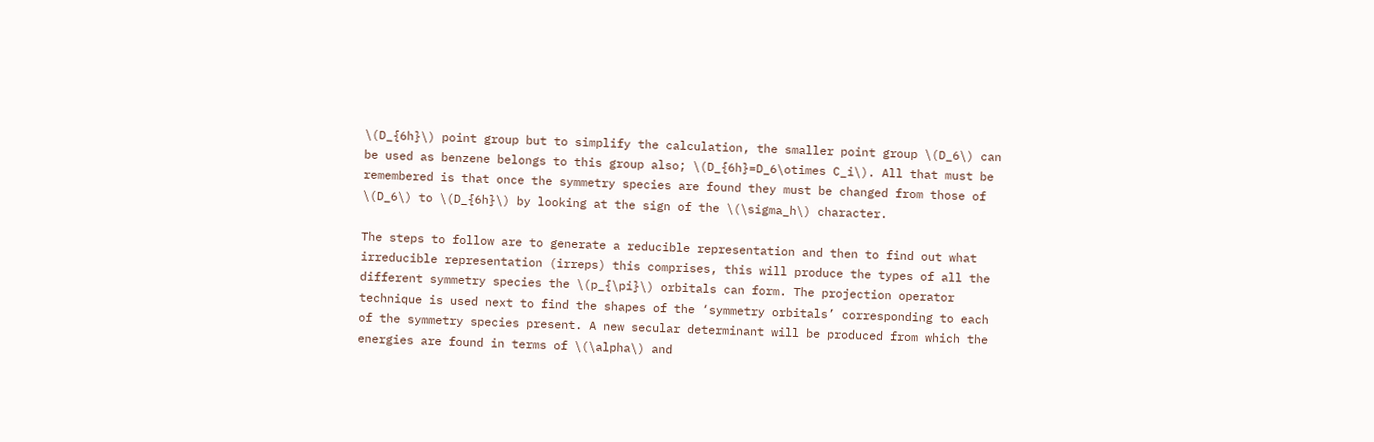\(D_{6h}\) point group but to simplify the calculation, the smaller point group \(D_6\) can be used as benzene belongs to this group also; \(D_{6h}=D_6\otimes C_i\). All that must be remembered is that once the symmetry species are found they must be changed from those of \(D_6\) to \(D_{6h}\) by looking at the sign of the \(\sigma_h\) character.

The steps to follow are to generate a reducible representation and then to find out what irreducible representation (irreps) this comprises, this will produce the types of all the different symmetry species the \(p_{\pi}\) orbitals can form. The projection operator technique is used next to find the shapes of the ‘symmetry orbitals’ corresponding to each of the symmetry species present. A new secular determinant will be produced from which the energies are found in terms of \(\alpha\) and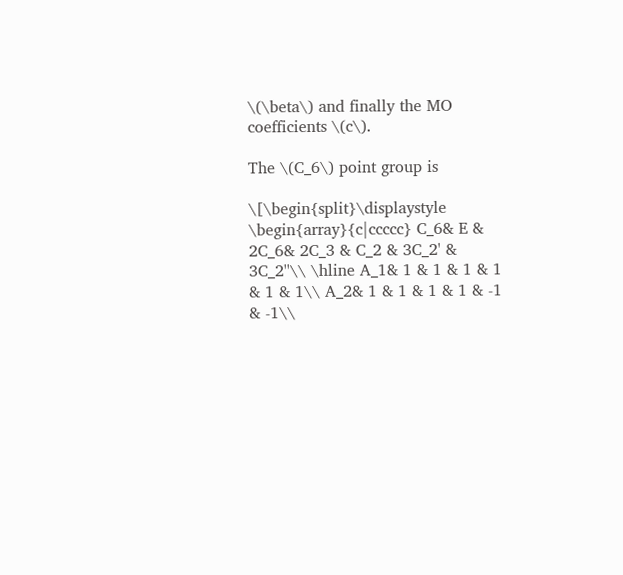\(\beta\) and finally the MO coefficients \(c\).

The \(C_6\) point group is

\[\begin{split}\displaystyle \begin{array}{c|ccccc} C_6& E & 2C_6& 2C_3 & C_2 & 3C_2' & 3C_2''\\ \hline A_1& 1 & 1 & 1 & 1 & 1 & 1\\ A_2& 1 & 1 & 1 & 1 & -1 & -1\\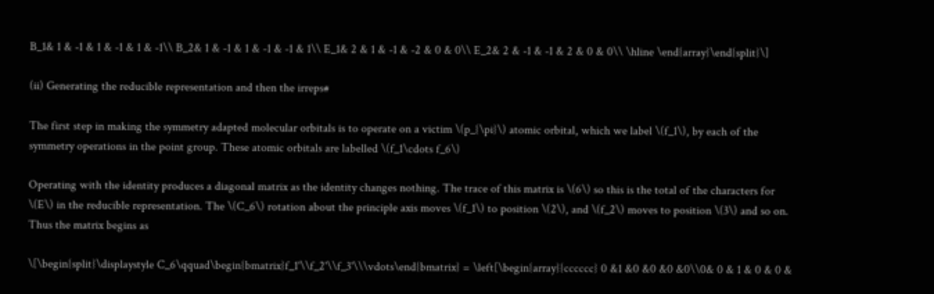B_1& 1 & -1 & 1 & -1 & 1 & -1\\ B_2& 1 & -1 & 1 & -1 & -1 & 1\\ E_1& 2 & 1 & -1 & -2 & 0 & 0\\ E_2& 2 & -1 & -1 & 2 & 0 & 0\\ \hline \end{array}\end{split}\]

(ii) Generating the reducible representation and then the irreps#

The first step in making the symmetry adapted molecular orbitals is to operate on a victim \(p_{\pi}\) atomic orbital, which we label \(f_1\), by each of the symmetry operations in the point group. These atomic orbitals are labelled \(f_1\cdots f_6\)

Operating with the identity produces a diagonal matrix as the identity changes nothing. The trace of this matrix is \(6\) so this is the total of the characters for \(E\) in the reducible representation. The \(C_6\) rotation about the principle axis moves \(f_1\) to position \(2\), and \(f_2\) moves to position \(3\) and so on. Thus the matrix begins as

\[\begin{split}\displaystyle C_6\qquad\begin{bmatrix}f_1'\\f_2'\\f_3'\\\vdots\end{bmatrix} = \left[\begin{array}{cccccc} 0 &1 &0 &0 &0 &0\\0& 0 & 1 & 0 & 0 &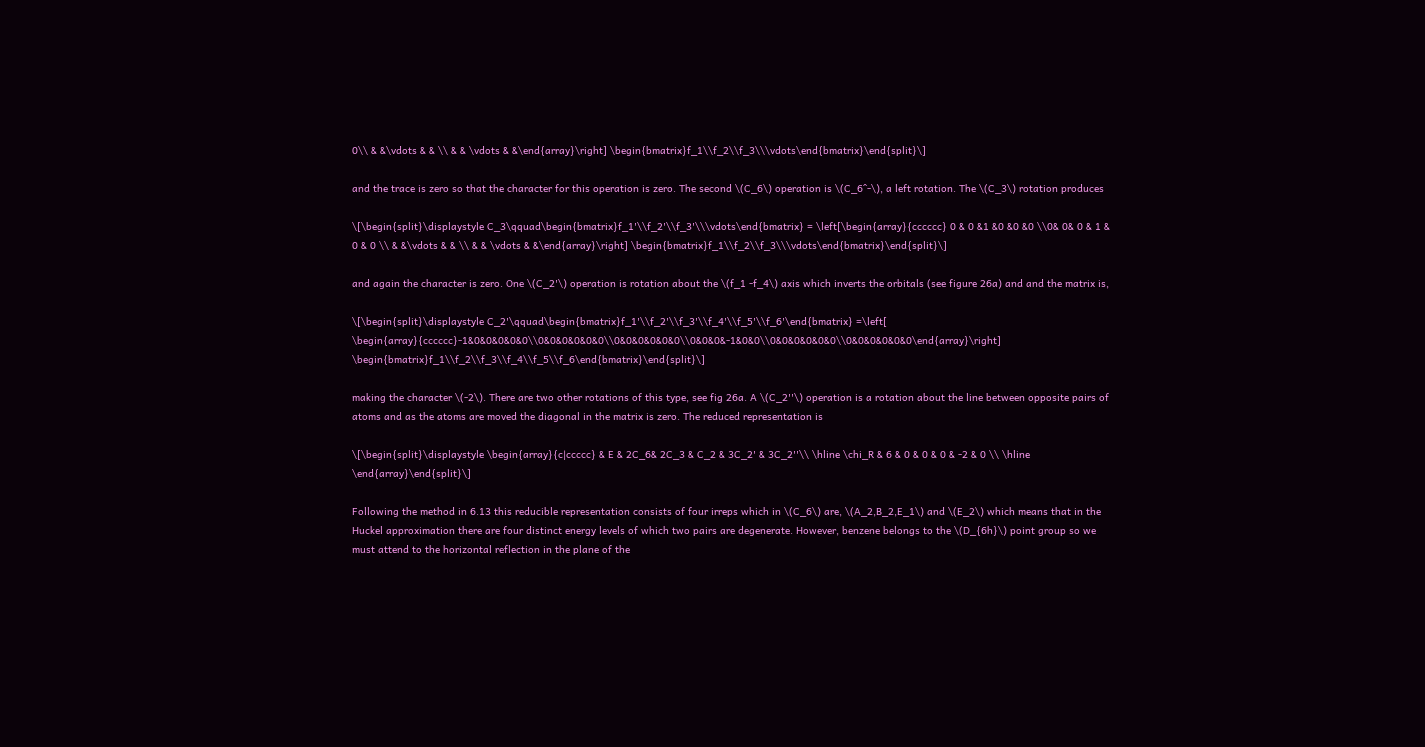0\\ & &\vdots & & \\ & & \vdots & &\end{array}\right] \begin{bmatrix}f_1\\f_2\\f_3\\\vdots\end{bmatrix}\end{split}\]

and the trace is zero so that the character for this operation is zero. The second \(C_6\) operation is \(C_6^-\), a left rotation. The \(C_3\) rotation produces

\[\begin{split}\displaystyle C_3\qquad\begin{bmatrix}f_1'\\f_2'\\f_3'\\\vdots\end{bmatrix} = \left[\begin{array}{cccccc} 0 & 0 &1 &0 &0 &0 \\0& 0& 0 & 1 & 0 & 0 \\ & &\vdots & & \\ & & \vdots & &\end{array}\right] \begin{bmatrix}f_1\\f_2\\f_3\\\vdots\end{bmatrix}\end{split}\]

and again the character is zero. One \(C_2'\) operation is rotation about the \(f_1 -f_4\) axis which inverts the orbitals (see figure 26a) and and the matrix is,

\[\begin{split}\displaystyle C_2'\qquad\begin{bmatrix}f_1'\\f_2'\\f_3'\\f_4'\\f_5'\\f_6'\end{bmatrix} =\left[ \begin{array}{cccccc}-1&0&0&0&0&0\\0&0&0&0&0&0\\0&0&0&0&0&0\\0&0&0&-1&0&0\\0&0&0&0&0&0\\0&0&0&0&0&0\end{array}\right] \begin{bmatrix}f_1\\f_2\\f_3\\f_4\\f_5\\f_6\end{bmatrix}\end{split}\]

making the character \(-2\). There are two other rotations of this type, see fig 26a. A \(C_2''\) operation is a rotation about the line between opposite pairs of atoms and as the atoms are moved the diagonal in the matrix is zero. The reduced representation is

\[\begin{split}\displaystyle \begin{array}{c|ccccc} & E & 2C_6& 2C_3 & C_2 & 3C_2' & 3C_2''\\ \hline \chi_R & 6 & 0 & 0 & 0 & -2 & 0 \\ \hline \end{array}\end{split}\]

Following the method in 6.13 this reducible representation consists of four irreps which in \(C_6\) are, \(A_2,B_2,E_1\) and \(E_2\) which means that in the Huckel approximation there are four distinct energy levels of which two pairs are degenerate. However, benzene belongs to the \(D_{6h}\) point group so we must attend to the horizontal reflection in the plane of the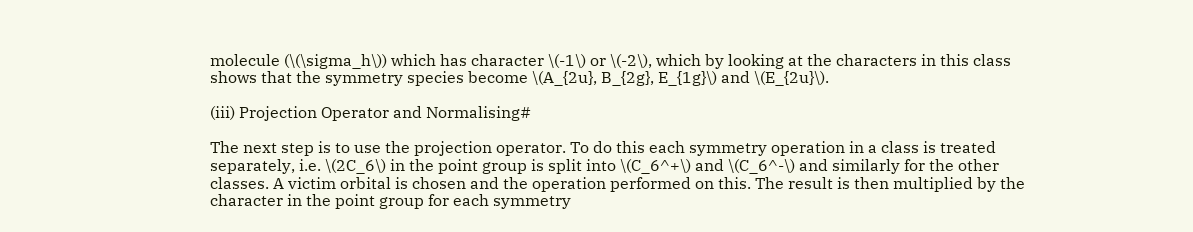molecule (\(\sigma_h\)) which has character \(-1\) or \(-2\), which by looking at the characters in this class shows that the symmetry species become \(A_{2u}, B_{2g}, E_{1g}\) and \(E_{2u}\).

(iii) Projection Operator and Normalising#

The next step is to use the projection operator. To do this each symmetry operation in a class is treated separately, i.e. \(2C_6\) in the point group is split into \(C_6^+\) and \(C_6^-\) and similarly for the other classes. A victim orbital is chosen and the operation performed on this. The result is then multiplied by the character in the point group for each symmetry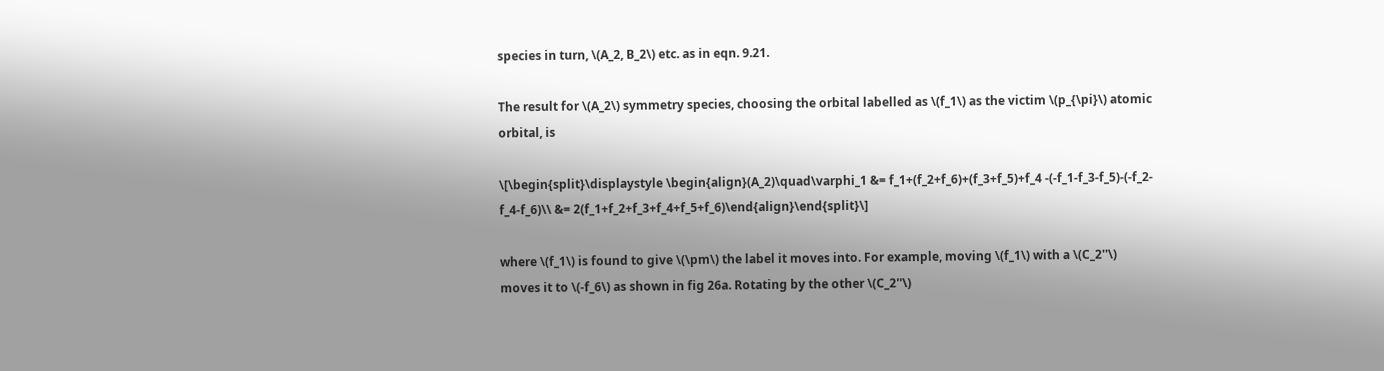species in turn, \(A_2, B_2\) etc. as in eqn. 9.21.

The result for \(A_2\) symmetry species, choosing the orbital labelled as \(f_1\) as the victim \(p_{\pi}\) atomic orbital, is

\[\begin{split}\displaystyle \begin{align}(A_2)\quad\varphi_1 &= f_1+(f_2+f_6)+(f_3+f_5)+f_4 -(-f_1-f_3-f_5)-(-f_2-f_4-f_6)\\ &= 2(f_1+f_2+f_3+f_4+f_5+f_6)\end{align}\end{split}\]

where \(f_1\) is found to give \(\pm\) the label it moves into. For example, moving \(f_1\) with a \(C_2''\) moves it to \(-f_6\) as shown in fig 26a. Rotating by the other \(C_2''\)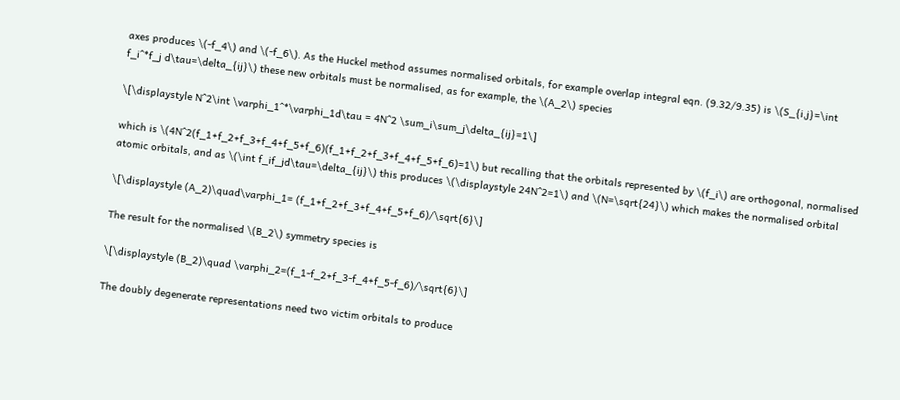axes produces \(-f_4\) and \(-f_6\). As the Huckel method assumes normalised orbitals, for example overlap integral eqn. (9.32/9.35) is \(S_{i,j}=\int f_i^*f_j d\tau=\delta_{ij}\) these new orbitals must be normalised, as for example, the \(A_2\) species

\[\displaystyle N^2\int \varphi_1^*\varphi_1d\tau = 4N^2 \sum_i\sum_j\delta_{ij}=1\]

which is \(4N^2(f_1+f_2+f_3+f_4+f_5+f_6)(f_1+f_2+f_3+f_4+f_5+f_6)=1\) but recalling that the orbitals represented by \(f_i\) are orthogonal, normalised atomic orbitals, and as \(\int f_if_jd\tau=\delta_{ij}\) this produces \(\displaystyle 24N^2=1\) and \(N=\sqrt{24}\) which makes the normalised orbital

\[\displaystyle (A_2)\quad\varphi_1= (f_1+f_2+f_3+f_4+f_5+f_6)/\sqrt{6}\]

The result for the normalised \(B_2\) symmetry species is

\[\displaystyle (B_2)\quad \varphi_2=(f_1-f_2+f_3-f_4+f_5-f_6)/\sqrt{6}\]

The doubly degenerate representations need two victim orbitals to produce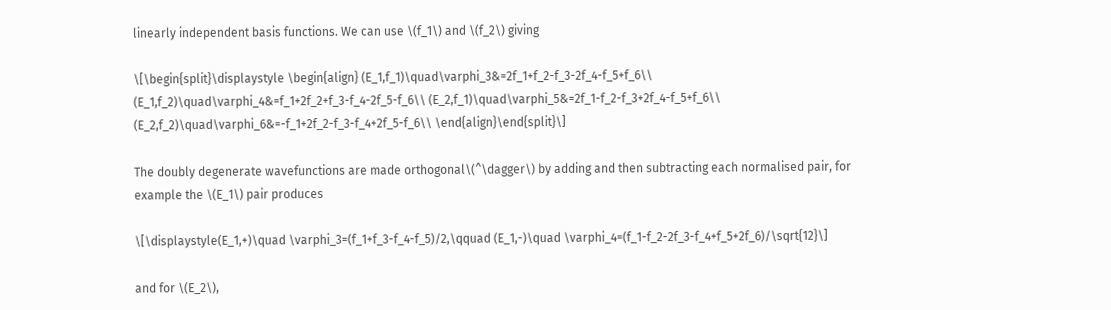linearly independent basis functions. We can use \(f_1\) and \(f_2\) giving

\[\begin{split}\displaystyle \begin{align} (E_1,f_1)\quad\varphi_3&=2f_1+f_2-f_3-2f_4-f_5+f_6\\ (E_1,f_2)\quad\varphi_4&=f_1+2f_2+f_3-f_4-2f_5-f_6\\ (E_2,f_1)\quad\varphi_5&=2f_1-f_2-f_3+2f_4-f_5+f_6\\ (E_2,f_2)\quad\varphi_6&=-f_1+2f_2-f_3-f_4+2f_5-f_6\\ \end{align}\end{split}\]

The doubly degenerate wavefunctions are made orthogonal\(^\dagger\) by adding and then subtracting each normalised pair, for example the \(E_1\) pair produces

\[\displaystyle(E_1,+)\quad \varphi_3=(f_1+f_3-f_4-f_5)/2,\qquad (E_1,-)\quad \varphi_4=(f_1-f_2-2f_3-f_4+f_5+2f_6)/\sqrt{12}\]

and for \(E_2\),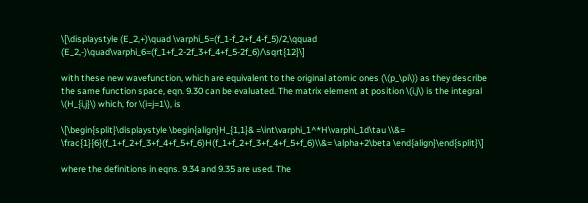\[\displaystyle (E_2,+)\quad \varphi_5=(f_1-f_2+f_4-f_5)/2,\qquad (E_2,-)\quad\varphi_6=(f_1+f_2-2f_3+f_4+f_5-2f_6)/\sqrt{12}\]

with these new wavefunction, which are equivalent to the original atomic ones (\(p_\pi\)) as they describe the same function space, eqn. 9.30 can be evaluated. The matrix element at position \(i,j\) is the integral \(H_{i,j}\) which, for \(i=j=1\), is

\[\begin{split}\displaystyle \begin{align}H_{1,1}& =\int\varphi_1^*H\varphi_1d\tau \\&= \frac{1}{6}(f_1+f_2+f_3+f_4+f_5+f_6)H(f_1+f_2+f_3+f_4+f_5+f_6)\\&= \alpha+2\beta \end{align}\end{split}\]

where the definitions in eqns. 9.34 and 9.35 are used. The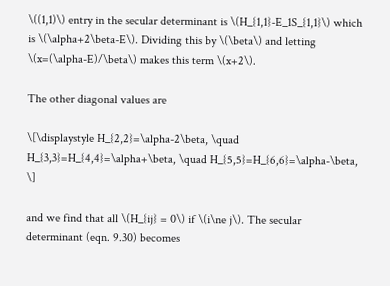\((1,1)\) entry in the secular determinant is \(H_{1,1}-E_1S_{1,1}\) which is \(\alpha+2\beta-E\). Dividing this by \(\beta\) and letting \(x=(\alpha-E)/\beta\) makes this term \(x+2\).

The other diagonal values are

\[\displaystyle H_{2,2}=\alpha-2\beta, \quad H_{3,3}=H_{4,4}=\alpha+\beta, \quad H_{5,5}=H_{6,6}=\alpha-\beta, \]

and we find that all \(H_{ij} = 0\) if \(i\ne j\). The secular determinant (eqn. 9.30) becomes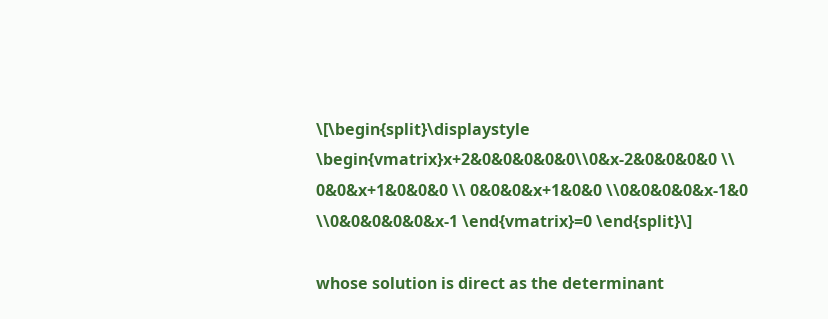\[\begin{split}\displaystyle \begin{vmatrix}x+2&0&0&0&0&0\\0&x-2&0&0&0&0 \\ 0&0&x+1&0&0&0 \\ 0&0&0&x+1&0&0 \\0&0&0&0&x-1&0 \\0&0&0&0&0&x-1 \end{vmatrix}=0 \end{split}\]

whose solution is direct as the determinant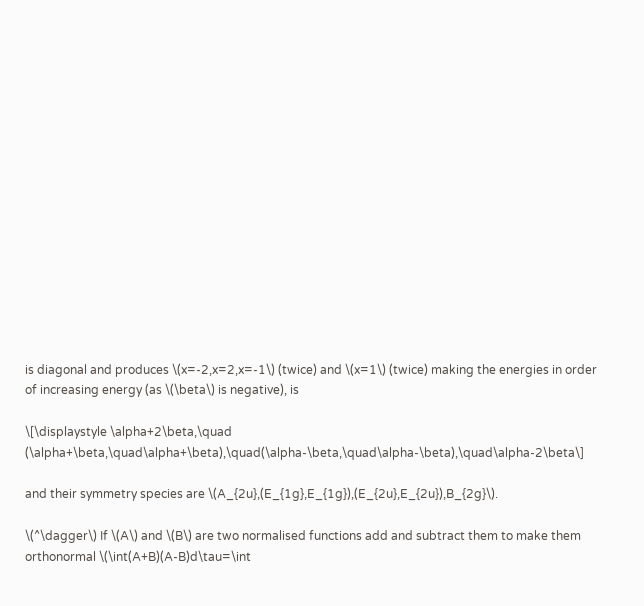is diagonal and produces \(x=-2,x=2,x=-1\) (twice) and \(x=1\) (twice) making the energies in order of increasing energy (as \(\beta\) is negative), is

\[\displaystyle \alpha+2\beta,\quad (\alpha+\beta,\quad\alpha+\beta),\quad(\alpha-\beta,\quad\alpha-\beta),\quad\alpha-2\beta\]

and their symmetry species are \(A_{2u},(E_{1g},E_{1g}),(E_{2u},E_{2u}),B_{2g}\).

\(^\dagger\) If \(A\) and \(B\) are two normalised functions add and subtract them to make them orthonormal \(\int(A+B)(A-B)d\tau=\int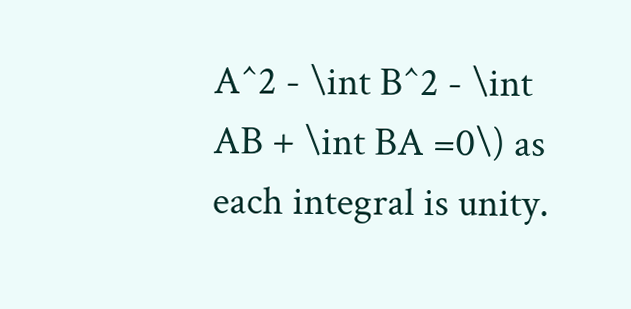A^2 - \int B^2 - \int AB + \int BA =0\) as each integral is unity.